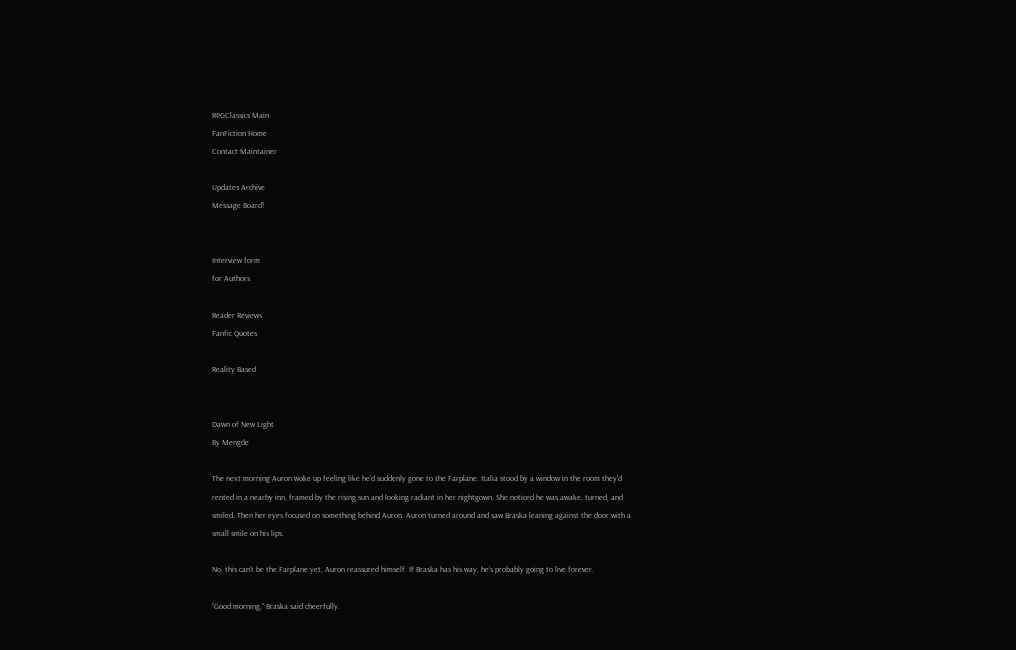RPGClassics Main
FanFiction Home
Contact Maintainer

Updates Archive
Message Board!


Interview form
for Authors

Reader Reviews
Fanfic Quotes

Reality Based


Dawn of New Light
By Mengde

The next morning Auron woke up feeling like he’d suddenly gone to the Farplane. Italia stood by a window in the room they’d rented in a nearby inn, framed by the rising sun and looking radiant in her nightgown. She noticed he was awake, turned, and smiled. Then her eyes focused on something behind Auron. Auron turned around and saw Braska leaning against the door with a small smile on his lips.

No, this can’t be the Farplane yet, Auron reassured himself. If Braska has his way, he’s probably going to live forever.

“Good morning,” Braska said cheerfully.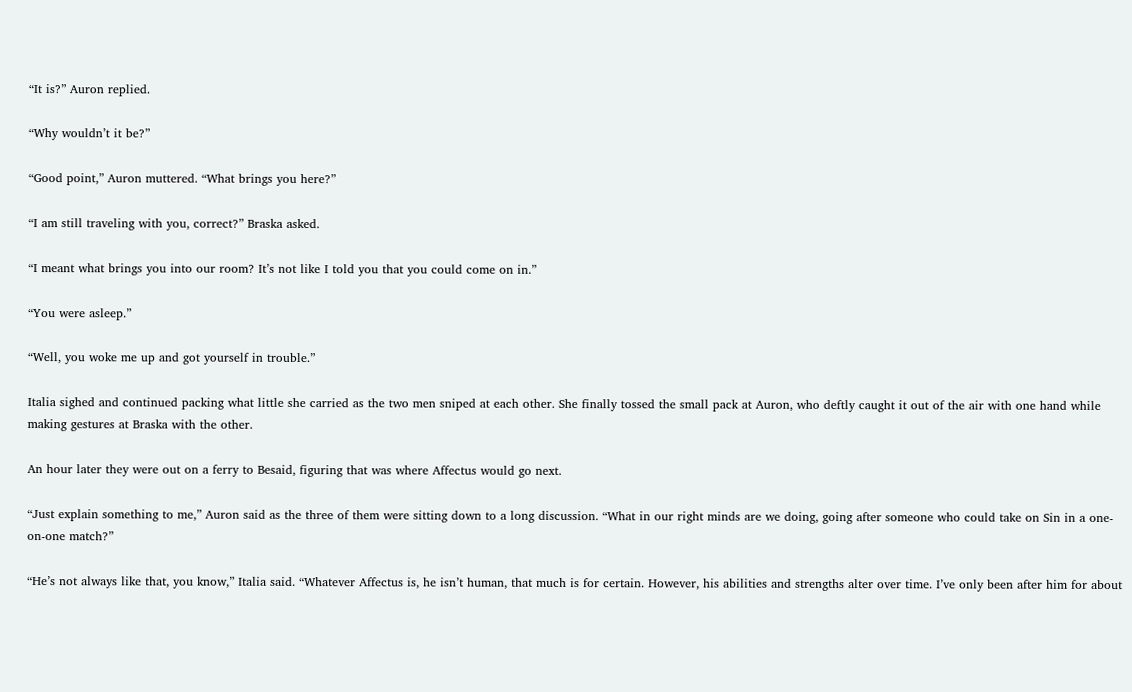“It is?” Auron replied.

“Why wouldn’t it be?”

“Good point,” Auron muttered. “What brings you here?”

“I am still traveling with you, correct?” Braska asked.

“I meant what brings you into our room? It’s not like I told you that you could come on in.”

“You were asleep.”

“Well, you woke me up and got yourself in trouble.”

Italia sighed and continued packing what little she carried as the two men sniped at each other. She finally tossed the small pack at Auron, who deftly caught it out of the air with one hand while making gestures at Braska with the other.

An hour later they were out on a ferry to Besaid, figuring that was where Affectus would go next.

“Just explain something to me,” Auron said as the three of them were sitting down to a long discussion. “What in our right minds are we doing, going after someone who could take on Sin in a one-on-one match?”

“He’s not always like that, you know,” Italia said. “Whatever Affectus is, he isn’t human, that much is for certain. However, his abilities and strengths alter over time. I’ve only been after him for about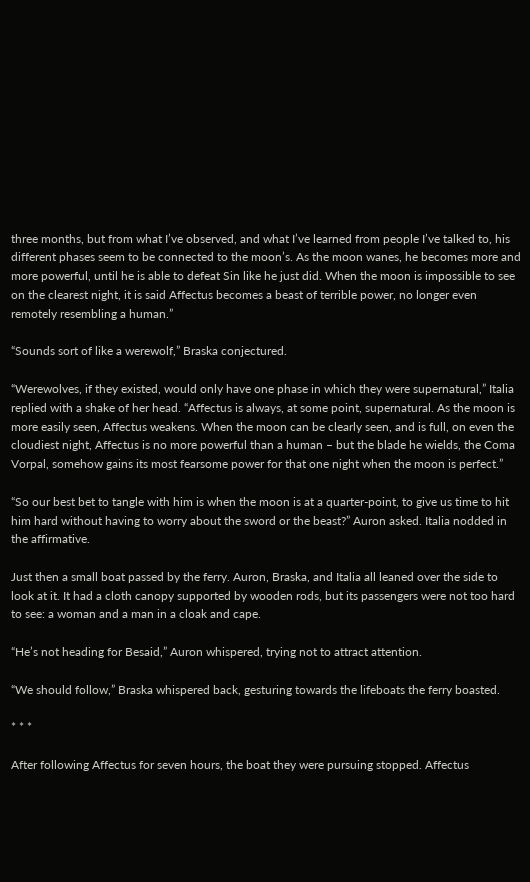three months, but from what I’ve observed, and what I’ve learned from people I’ve talked to, his different phases seem to be connected to the moon’s. As the moon wanes, he becomes more and more powerful, until he is able to defeat Sin like he just did. When the moon is impossible to see on the clearest night, it is said Affectus becomes a beast of terrible power, no longer even remotely resembling a human.”

“Sounds sort of like a werewolf,” Braska conjectured.

“Werewolves, if they existed, would only have one phase in which they were supernatural,” Italia replied with a shake of her head. “Affectus is always, at some point, supernatural. As the moon is more easily seen, Affectus weakens. When the moon can be clearly seen, and is full, on even the cloudiest night, Affectus is no more powerful than a human – but the blade he wields, the Coma Vorpal, somehow gains its most fearsome power for that one night when the moon is perfect.”

“So our best bet to tangle with him is when the moon is at a quarter-point, to give us time to hit him hard without having to worry about the sword or the beast?” Auron asked. Italia nodded in the affirmative.

Just then a small boat passed by the ferry. Auron, Braska, and Italia all leaned over the side to look at it. It had a cloth canopy supported by wooden rods, but its passengers were not too hard to see: a woman and a man in a cloak and cape.

“He’s not heading for Besaid,” Auron whispered, trying not to attract attention.

“We should follow,” Braska whispered back, gesturing towards the lifeboats the ferry boasted.

* * *

After following Affectus for seven hours, the boat they were pursuing stopped. Affectus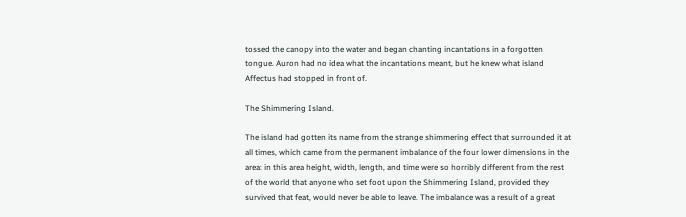tossed the canopy into the water and began chanting incantations in a forgotten tongue. Auron had no idea what the incantations meant, but he knew what island Affectus had stopped in front of.

The Shimmering Island.

The island had gotten its name from the strange shimmering effect that surrounded it at all times, which came from the permanent imbalance of the four lower dimensions in the area: in this area height, width, length, and time were so horribly different from the rest of the world that anyone who set foot upon the Shimmering Island, provided they survived that feat, would never be able to leave. The imbalance was a result of a great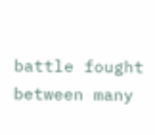battle fought between many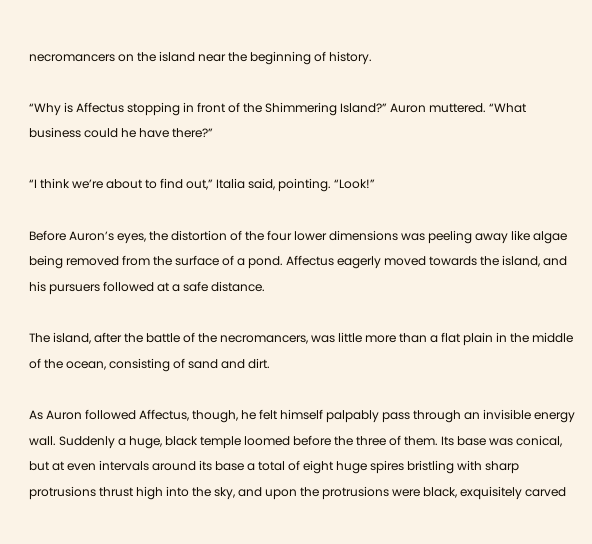necromancers on the island near the beginning of history.

“Why is Affectus stopping in front of the Shimmering Island?” Auron muttered. “What business could he have there?”

“I think we’re about to find out,” Italia said, pointing. “Look!”

Before Auron’s eyes, the distortion of the four lower dimensions was peeling away like algae being removed from the surface of a pond. Affectus eagerly moved towards the island, and his pursuers followed at a safe distance.

The island, after the battle of the necromancers, was little more than a flat plain in the middle of the ocean, consisting of sand and dirt.

As Auron followed Affectus, though, he felt himself palpably pass through an invisible energy wall. Suddenly a huge, black temple loomed before the three of them. Its base was conical, but at even intervals around its base a total of eight huge spires bristling with sharp protrusions thrust high into the sky, and upon the protrusions were black, exquisitely carved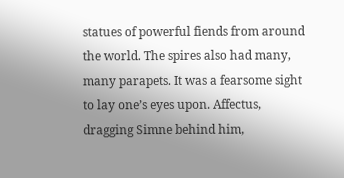statues of powerful fiends from around the world. The spires also had many, many parapets. It was a fearsome sight to lay one’s eyes upon. Affectus, dragging Simne behind him,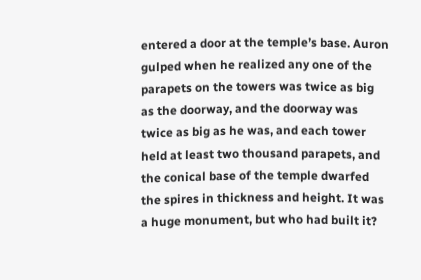entered a door at the temple’s base. Auron gulped when he realized any one of the parapets on the towers was twice as big as the doorway, and the doorway was twice as big as he was, and each tower held at least two thousand parapets, and the conical base of the temple dwarfed the spires in thickness and height. It was a huge monument, but who had built it?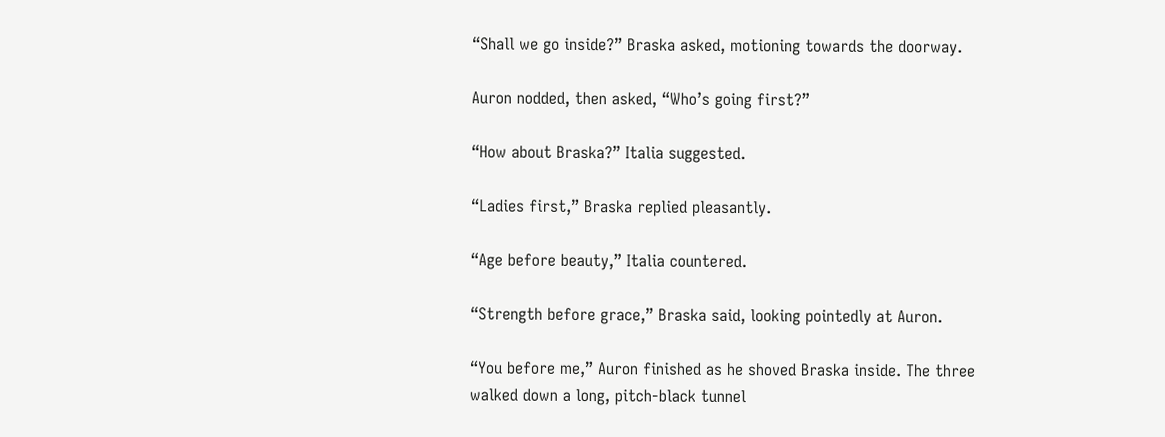“Shall we go inside?” Braska asked, motioning towards the doorway.

Auron nodded, then asked, “Who’s going first?”

“How about Braska?” Italia suggested.

“Ladies first,” Braska replied pleasantly.

“Age before beauty,” Italia countered.

“Strength before grace,” Braska said, looking pointedly at Auron.

“You before me,” Auron finished as he shoved Braska inside. The three walked down a long, pitch-black tunnel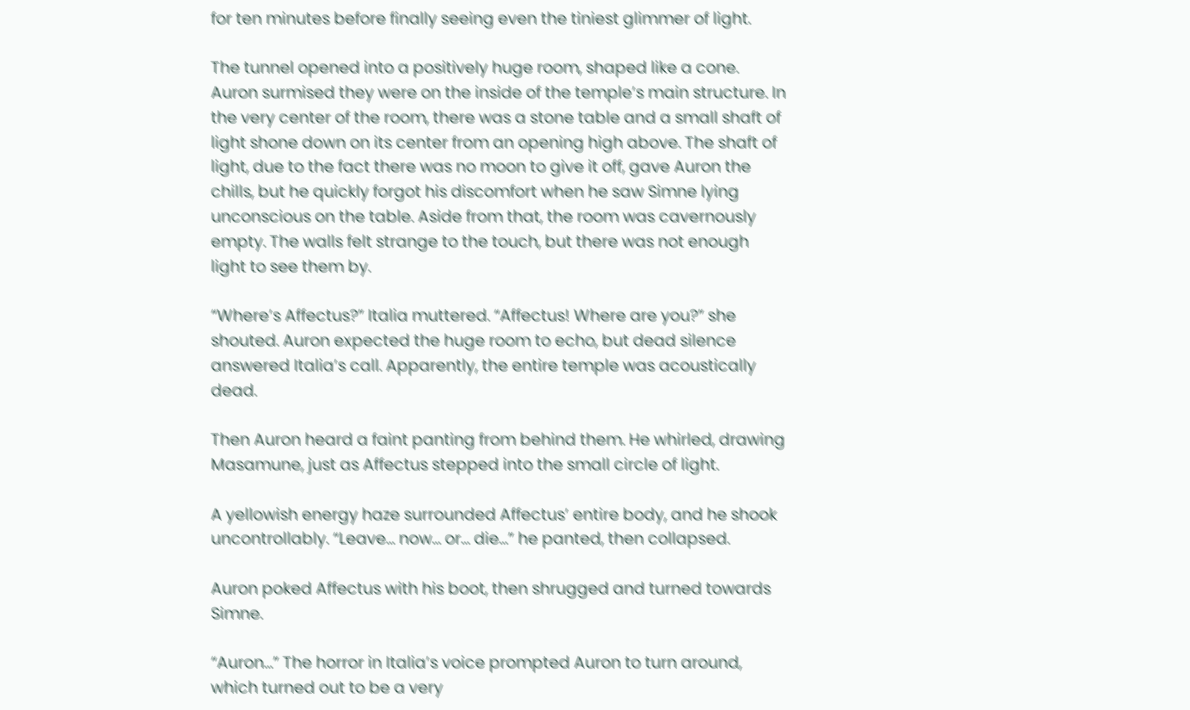for ten minutes before finally seeing even the tiniest glimmer of light.

The tunnel opened into a positively huge room, shaped like a cone. Auron surmised they were on the inside of the temple’s main structure. In the very center of the room, there was a stone table and a small shaft of light shone down on its center from an opening high above. The shaft of light, due to the fact there was no moon to give it off, gave Auron the chills, but he quickly forgot his discomfort when he saw Simne lying unconscious on the table. Aside from that, the room was cavernously empty. The walls felt strange to the touch, but there was not enough light to see them by.

“Where’s Affectus?” Italia muttered. “Affectus! Where are you?” she shouted. Auron expected the huge room to echo, but dead silence answered Italia’s call. Apparently, the entire temple was acoustically dead.

Then Auron heard a faint panting from behind them. He whirled, drawing Masamune, just as Affectus stepped into the small circle of light.

A yellowish energy haze surrounded Affectus’ entire body, and he shook uncontrollably. “Leave… now… or… die…” he panted, then collapsed.

Auron poked Affectus with his boot, then shrugged and turned towards Simne.

“Auron…” The horror in Italia’s voice prompted Auron to turn around, which turned out to be a very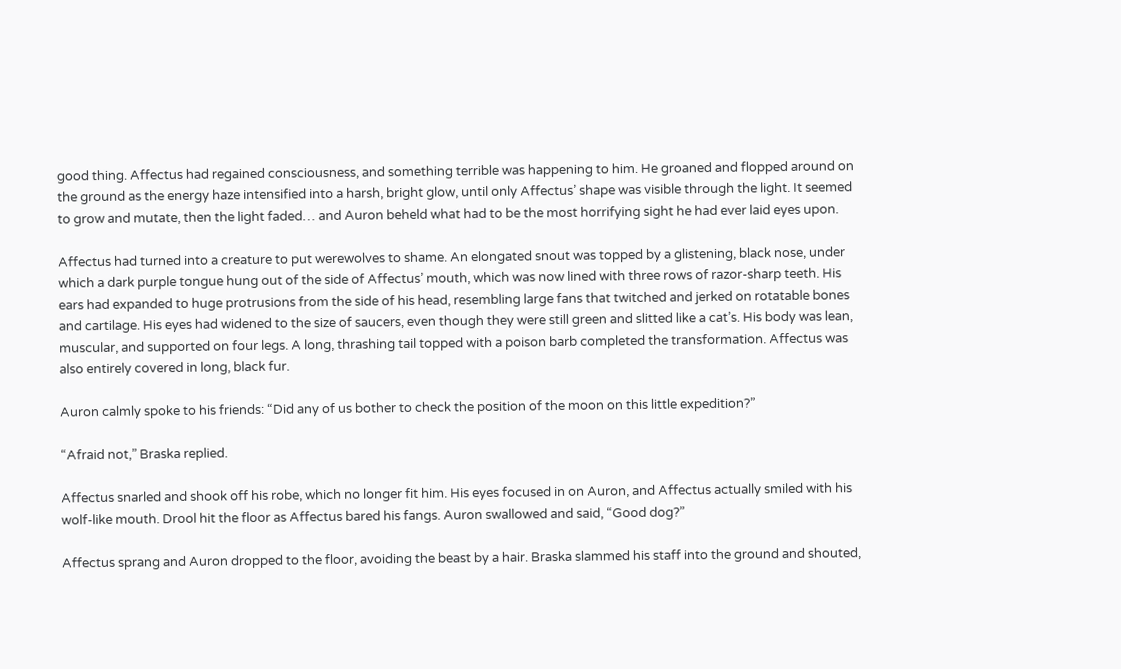good thing. Affectus had regained consciousness, and something terrible was happening to him. He groaned and flopped around on the ground as the energy haze intensified into a harsh, bright glow, until only Affectus’ shape was visible through the light. It seemed to grow and mutate, then the light faded… and Auron beheld what had to be the most horrifying sight he had ever laid eyes upon.

Affectus had turned into a creature to put werewolves to shame. An elongated snout was topped by a glistening, black nose, under which a dark purple tongue hung out of the side of Affectus’ mouth, which was now lined with three rows of razor-sharp teeth. His ears had expanded to huge protrusions from the side of his head, resembling large fans that twitched and jerked on rotatable bones and cartilage. His eyes had widened to the size of saucers, even though they were still green and slitted like a cat’s. His body was lean, muscular, and supported on four legs. A long, thrashing tail topped with a poison barb completed the transformation. Affectus was also entirely covered in long, black fur.

Auron calmly spoke to his friends: “Did any of us bother to check the position of the moon on this little expedition?”

“Afraid not,” Braska replied.

Affectus snarled and shook off his robe, which no longer fit him. His eyes focused in on Auron, and Affectus actually smiled with his wolf-like mouth. Drool hit the floor as Affectus bared his fangs. Auron swallowed and said, “Good dog?”

Affectus sprang and Auron dropped to the floor, avoiding the beast by a hair. Braska slammed his staff into the ground and shouted,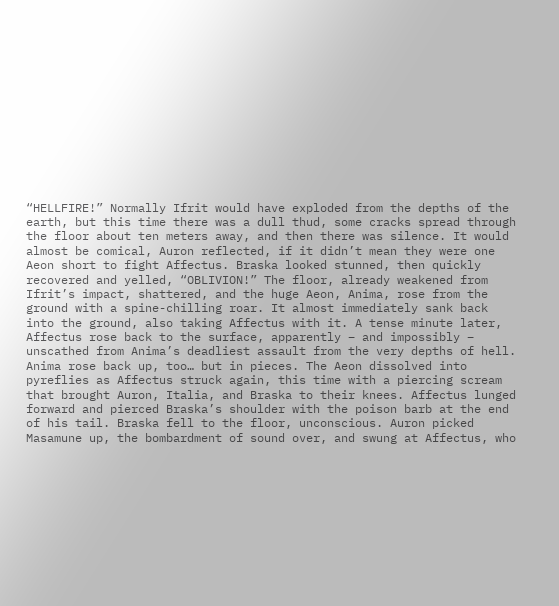“HELLFIRE!” Normally Ifrit would have exploded from the depths of the earth, but this time there was a dull thud, some cracks spread through the floor about ten meters away, and then there was silence. It would almost be comical, Auron reflected, if it didn’t mean they were one Aeon short to fight Affectus. Braska looked stunned, then quickly recovered and yelled, “OBLIVION!” The floor, already weakened from Ifrit’s impact, shattered, and the huge Aeon, Anima, rose from the ground with a spine-chilling roar. It almost immediately sank back into the ground, also taking Affectus with it. A tense minute later, Affectus rose back to the surface, apparently – and impossibly – unscathed from Anima’s deadliest assault from the very depths of hell. Anima rose back up, too… but in pieces. The Aeon dissolved into pyreflies as Affectus struck again, this time with a piercing scream that brought Auron, Italia, and Braska to their knees. Affectus lunged forward and pierced Braska’s shoulder with the poison barb at the end of his tail. Braska fell to the floor, unconscious. Auron picked Masamune up, the bombardment of sound over, and swung at Affectus, who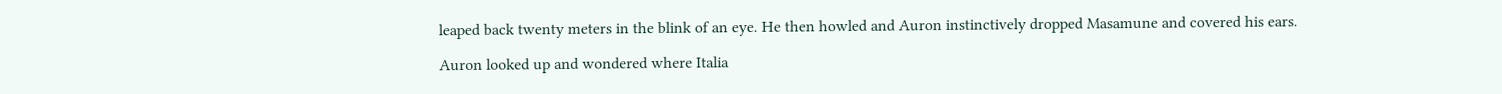leaped back twenty meters in the blink of an eye. He then howled and Auron instinctively dropped Masamune and covered his ears.

Auron looked up and wondered where Italia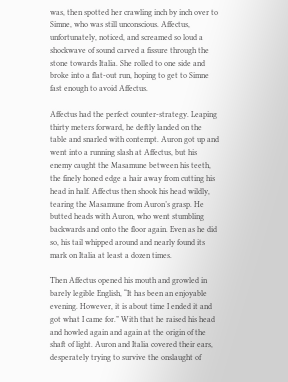was, then spotted her crawling inch by inch over to Simne, who was still unconscious. Affectus, unfortunately, noticed, and screamed so loud a shockwave of sound carved a fissure through the stone towards Italia. She rolled to one side and broke into a flat-out run, hoping to get to Simne fast enough to avoid Affectus.

Affectus had the perfect counter-strategy. Leaping thirty meters forward, he deftly landed on the table and snarled with contempt. Auron got up and went into a running slash at Affectus, but his enemy caught the Masamune between his teeth, the finely honed edge a hair away from cutting his head in half. Affectus then shook his head wildly, tearing the Masamune from Auron’s grasp. He butted heads with Auron, who went stumbling backwards and onto the floor again. Even as he did so, his tail whipped around and nearly found its mark on Italia at least a dozen times.

Then Affectus opened his mouth and growled in barely legible English, “It has been an enjoyable evening. However, it is about time I ended it and got what I came for.” With that he raised his head and howled again and again at the origin of the shaft of light. Auron and Italia covered their ears, desperately trying to survive the onslaught of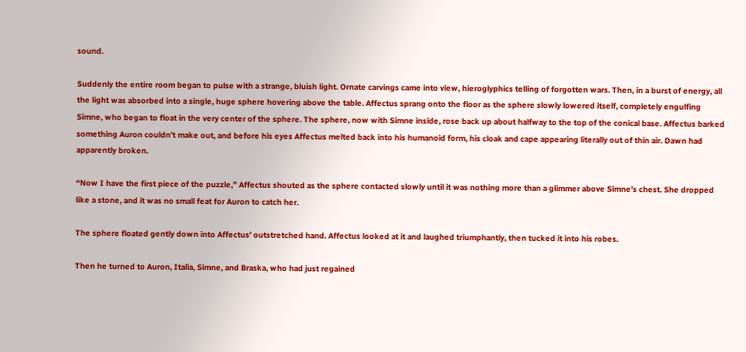sound.

Suddenly the entire room began to pulse with a strange, bluish light. Ornate carvings came into view, hieroglyphics telling of forgotten wars. Then, in a burst of energy, all the light was absorbed into a single, huge sphere hovering above the table. Affectus sprang onto the floor as the sphere slowly lowered itself, completely engulfing Simne, who began to float in the very center of the sphere. The sphere, now with Simne inside, rose back up about halfway to the top of the conical base. Affectus barked something Auron couldn’t make out, and before his eyes Affectus melted back into his humanoid form, his cloak and cape appearing literally out of thin air. Dawn had apparently broken.

“Now I have the first piece of the puzzle,” Affectus shouted as the sphere contacted slowly until it was nothing more than a glimmer above Simne’s chest. She dropped like a stone, and it was no small feat for Auron to catch her.

The sphere floated gently down into Affectus’ outstretched hand. Affectus looked at it and laughed triumphantly, then tucked it into his robes.

Then he turned to Auron, Italia, Simne, and Braska, who had just regained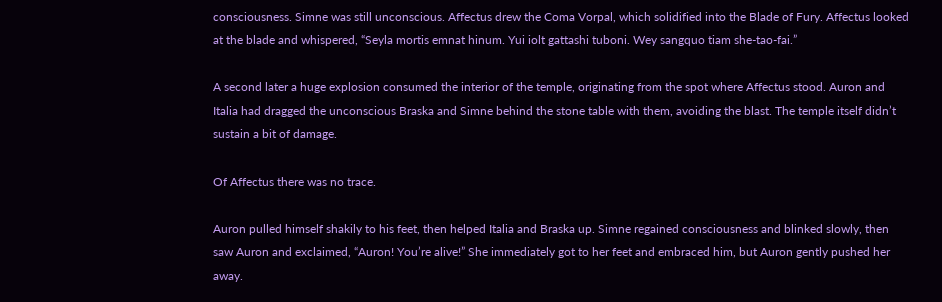consciousness. Simne was still unconscious. Affectus drew the Coma Vorpal, which solidified into the Blade of Fury. Affectus looked at the blade and whispered, “Seyla mortis emnat hinum. Yui iolt gattashi tuboni. Wey sangquo tiam she-tao-fai.”

A second later a huge explosion consumed the interior of the temple, originating from the spot where Affectus stood. Auron and Italia had dragged the unconscious Braska and Simne behind the stone table with them, avoiding the blast. The temple itself didn’t sustain a bit of damage.

Of Affectus there was no trace.

Auron pulled himself shakily to his feet, then helped Italia and Braska up. Simne regained consciousness and blinked slowly, then saw Auron and exclaimed, “Auron! You’re alive!” She immediately got to her feet and embraced him, but Auron gently pushed her away.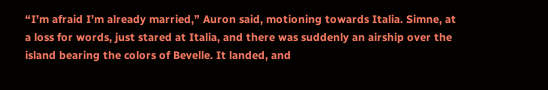“I’m afraid I’m already married,” Auron said, motioning towards Italia. Simne, at a loss for words, just stared at Italia, and there was suddenly an airship over the island bearing the colors of Bevelle. It landed, and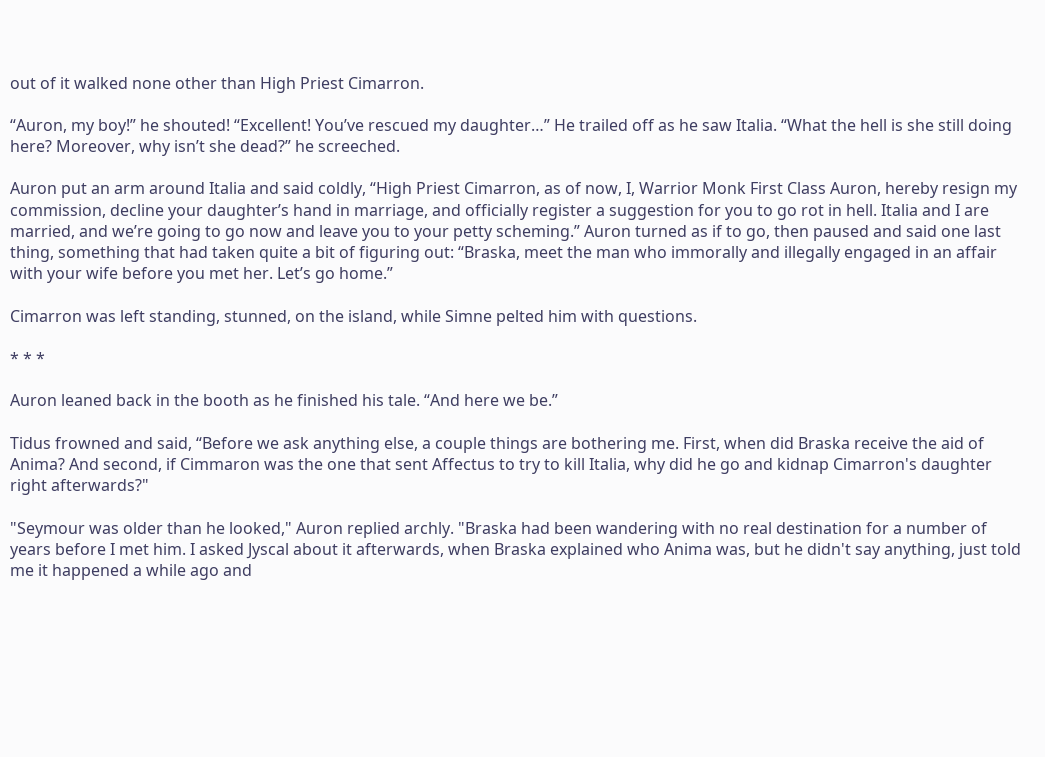out of it walked none other than High Priest Cimarron.

“Auron, my boy!” he shouted! “Excellent! You’ve rescued my daughter…” He trailed off as he saw Italia. “What the hell is she still doing here? Moreover, why isn’t she dead?” he screeched.

Auron put an arm around Italia and said coldly, “High Priest Cimarron, as of now, I, Warrior Monk First Class Auron, hereby resign my commission, decline your daughter’s hand in marriage, and officially register a suggestion for you to go rot in hell. Italia and I are married, and we’re going to go now and leave you to your petty scheming.” Auron turned as if to go, then paused and said one last thing, something that had taken quite a bit of figuring out: “Braska, meet the man who immorally and illegally engaged in an affair with your wife before you met her. Let’s go home.”

Cimarron was left standing, stunned, on the island, while Simne pelted him with questions.

* * *

Auron leaned back in the booth as he finished his tale. “And here we be.”

Tidus frowned and said, “Before we ask anything else, a couple things are bothering me. First, when did Braska receive the aid of Anima? And second, if Cimmaron was the one that sent Affectus to try to kill Italia, why did he go and kidnap Cimarron's daughter right afterwards?"

"Seymour was older than he looked," Auron replied archly. "Braska had been wandering with no real destination for a number of years before I met him. I asked Jyscal about it afterwards, when Braska explained who Anima was, but he didn't say anything, just told me it happened a while ago and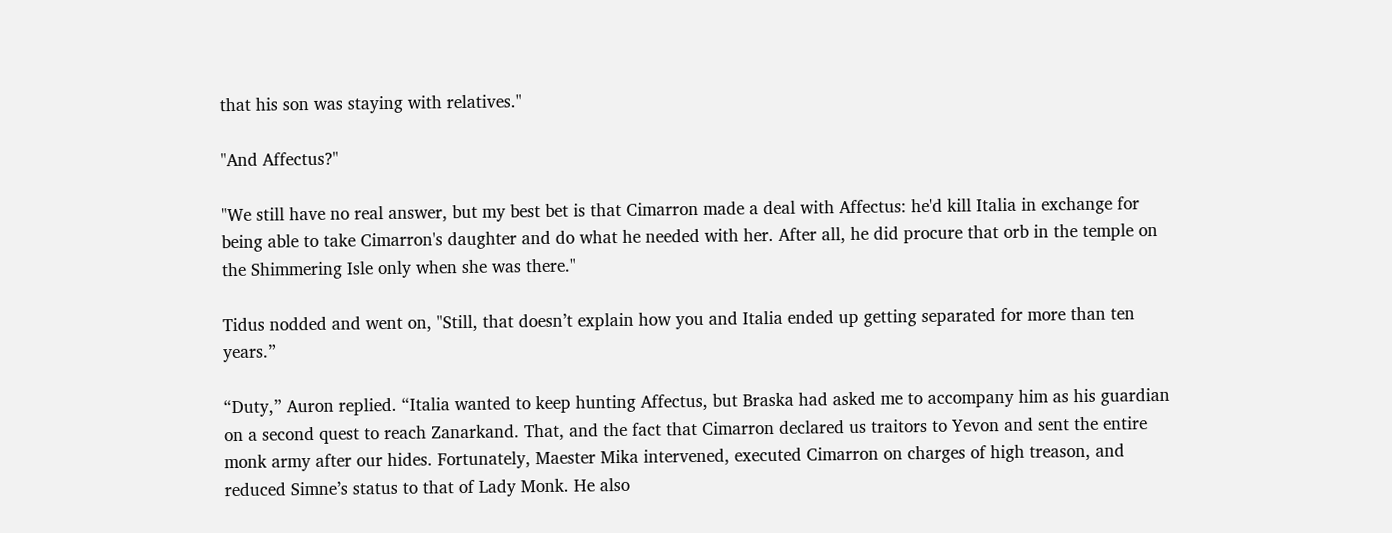that his son was staying with relatives."

"And Affectus?"

"We still have no real answer, but my best bet is that Cimarron made a deal with Affectus: he'd kill Italia in exchange for being able to take Cimarron's daughter and do what he needed with her. After all, he did procure that orb in the temple on the Shimmering Isle only when she was there."

Tidus nodded and went on, "Still, that doesn’t explain how you and Italia ended up getting separated for more than ten years.”

“Duty,” Auron replied. “Italia wanted to keep hunting Affectus, but Braska had asked me to accompany him as his guardian on a second quest to reach Zanarkand. That, and the fact that Cimarron declared us traitors to Yevon and sent the entire monk army after our hides. Fortunately, Maester Mika intervened, executed Cimarron on charges of high treason, and reduced Simne’s status to that of Lady Monk. He also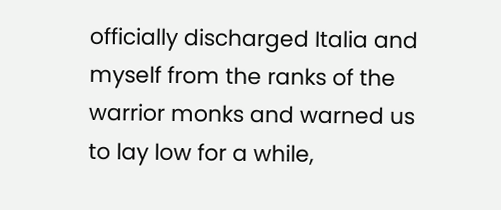officially discharged Italia and myself from the ranks of the warrior monks and warned us to lay low for a while,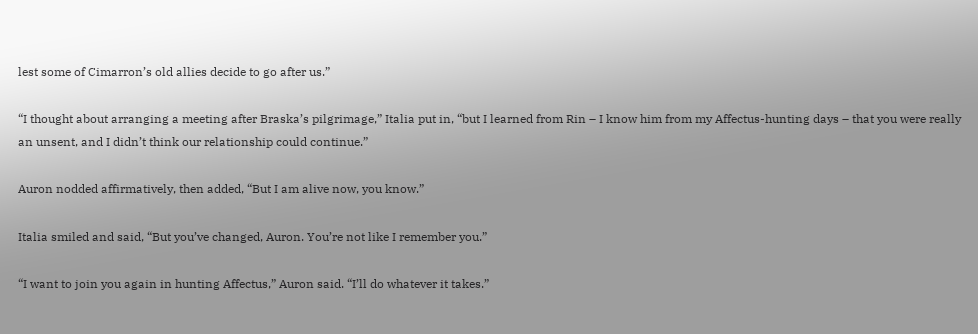lest some of Cimarron’s old allies decide to go after us.”

“I thought about arranging a meeting after Braska’s pilgrimage,” Italia put in, “but I learned from Rin – I know him from my Affectus-hunting days – that you were really an unsent, and I didn’t think our relationship could continue.”

Auron nodded affirmatively, then added, “But I am alive now, you know.”

Italia smiled and said, “But you’ve changed, Auron. You’re not like I remember you.”

“I want to join you again in hunting Affectus,” Auron said. “I’ll do whatever it takes.”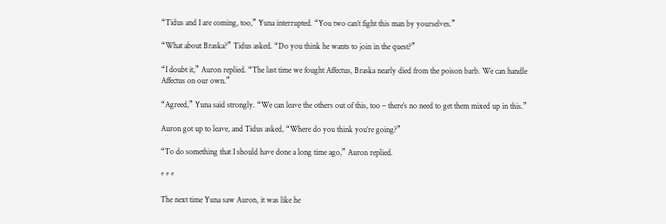“Tidus and I are coming, too,” Yuna interrupted. “You two can’t fight this man by yourselves.”

“What about Braska?” Tidus asked. “Do you think he wants to join in the quest?”

“I doubt it,” Auron replied. “The last time we fought Affectus, Braska nearly died from the poison barb. We can handle Affectus on our own.”

“Agreed,” Yuna said strongly. “We can leave the others out of this, too – there’s no need to get them mixed up in this.”

Auron got up to leave, and Tidus asked, “Where do you think you’re going?”

“To do something that I should have done a long time ago,” Auron replied.

* * *

The next time Yuna saw Auron, it was like he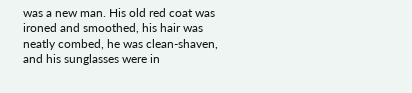was a new man. His old red coat was ironed and smoothed, his hair was neatly combed, he was clean-shaven, and his sunglasses were in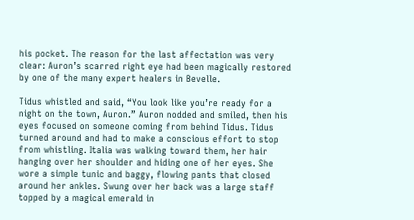his pocket. The reason for the last affectation was very clear: Auron’s scarred right eye had been magically restored by one of the many expert healers in Bevelle.

Tidus whistled and said, “You look like you’re ready for a night on the town, Auron.” Auron nodded and smiled, then his eyes focused on someone coming from behind Tidus. Tidus turned around and had to make a conscious effort to stop from whistling. Italia was walking toward them, her hair hanging over her shoulder and hiding one of her eyes. She wore a simple tunic and baggy, flowing pants that closed around her ankles. Swung over her back was a large staff topped by a magical emerald in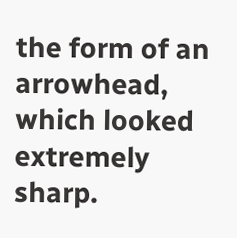the form of an arrowhead, which looked extremely sharp.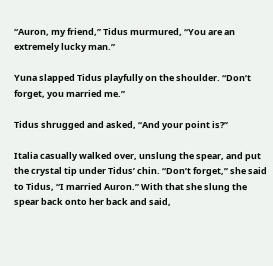“Auron, my friend,” Tidus murmured, “You are an extremely lucky man.”

Yuna slapped Tidus playfully on the shoulder. “Don’t forget, you married me.”

Tidus shrugged and asked, “And your point is?”

Italia casually walked over, unslung the spear, and put the crystal tip under Tidus’ chin. “Don’t forget,” she said to Tidus, “I married Auron.” With that she slung the spear back onto her back and said,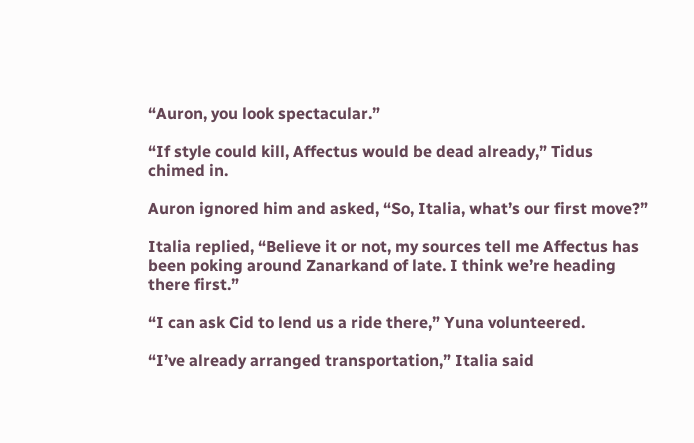“Auron, you look spectacular.”

“If style could kill, Affectus would be dead already,” Tidus chimed in.

Auron ignored him and asked, “So, Italia, what’s our first move?”

Italia replied, “Believe it or not, my sources tell me Affectus has been poking around Zanarkand of late. I think we’re heading there first.”

“I can ask Cid to lend us a ride there,” Yuna volunteered.

“I’ve already arranged transportation,” Italia said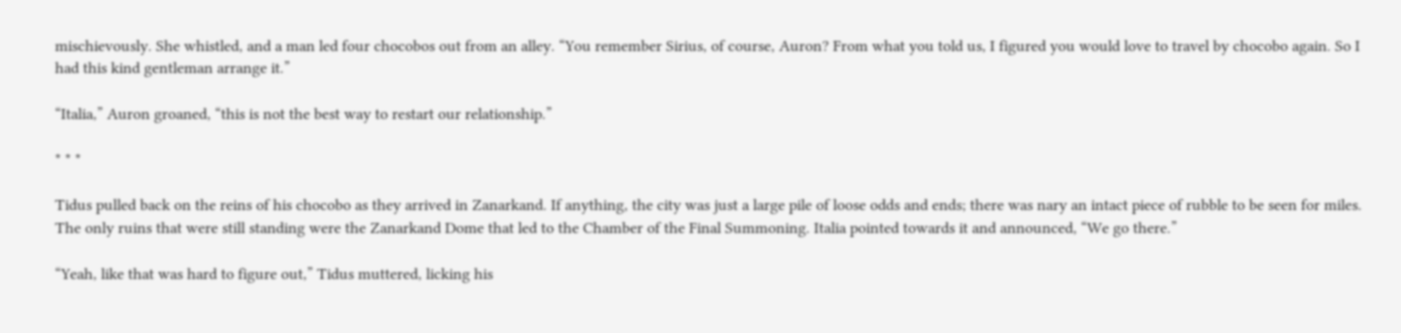mischievously. She whistled, and a man led four chocobos out from an alley. “You remember Sirius, of course, Auron? From what you told us, I figured you would love to travel by chocobo again. So I had this kind gentleman arrange it.”

“Italia,” Auron groaned, “this is not the best way to restart our relationship.”

* * *

Tidus pulled back on the reins of his chocobo as they arrived in Zanarkand. If anything, the city was just a large pile of loose odds and ends; there was nary an intact piece of rubble to be seen for miles. The only ruins that were still standing were the Zanarkand Dome that led to the Chamber of the Final Summoning. Italia pointed towards it and announced, “We go there.”

“Yeah, like that was hard to figure out,” Tidus muttered, licking his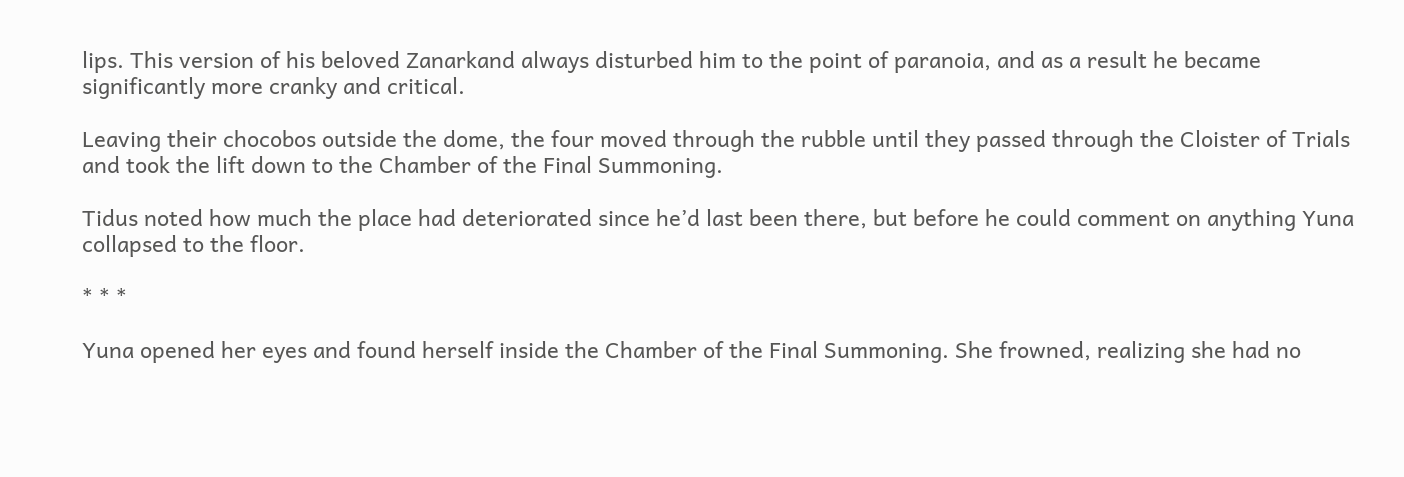lips. This version of his beloved Zanarkand always disturbed him to the point of paranoia, and as a result he became significantly more cranky and critical.

Leaving their chocobos outside the dome, the four moved through the rubble until they passed through the Cloister of Trials and took the lift down to the Chamber of the Final Summoning.

Tidus noted how much the place had deteriorated since he’d last been there, but before he could comment on anything Yuna collapsed to the floor.

* * *

Yuna opened her eyes and found herself inside the Chamber of the Final Summoning. She frowned, realizing she had no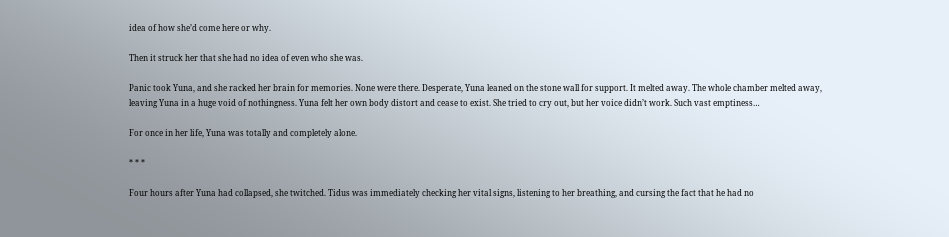idea of how she’d come here or why.

Then it struck her that she had no idea of even who she was.

Panic took Yuna, and she racked her brain for memories. None were there. Desperate, Yuna leaned on the stone wall for support. It melted away. The whole chamber melted away, leaving Yuna in a huge void of nothingness. Yuna felt her own body distort and cease to exist. She tried to cry out, but her voice didn’t work. Such vast emptiness…

For once in her life, Yuna was totally and completely alone.

* * *

Four hours after Yuna had collapsed, she twitched. Tidus was immediately checking her vital signs, listening to her breathing, and cursing the fact that he had no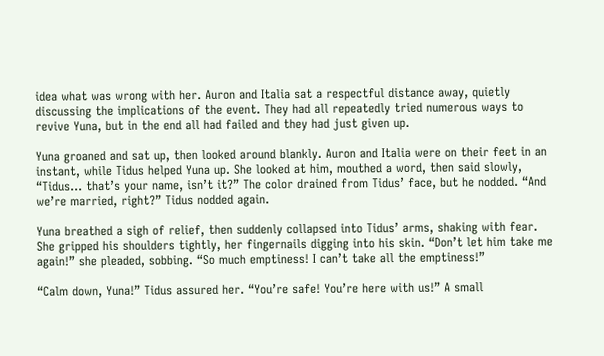idea what was wrong with her. Auron and Italia sat a respectful distance away, quietly discussing the implications of the event. They had all repeatedly tried numerous ways to revive Yuna, but in the end all had failed and they had just given up.

Yuna groaned and sat up, then looked around blankly. Auron and Italia were on their feet in an instant, while Tidus helped Yuna up. She looked at him, mouthed a word, then said slowly, “Tidus… that’s your name, isn’t it?” The color drained from Tidus’ face, but he nodded. “And we’re married, right?” Tidus nodded again.

Yuna breathed a sigh of relief, then suddenly collapsed into Tidus’ arms, shaking with fear. She gripped his shoulders tightly, her fingernails digging into his skin. “Don’t let him take me again!” she pleaded, sobbing. “So much emptiness! I can’t take all the emptiness!”

“Calm down, Yuna!” Tidus assured her. “You’re safe! You’re here with us!” A small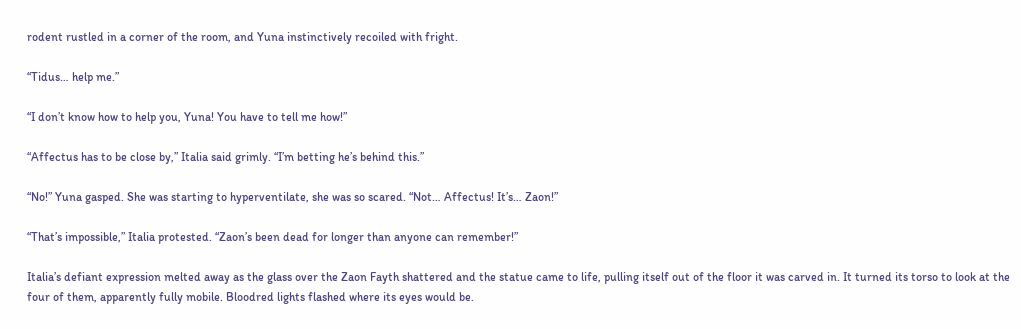rodent rustled in a corner of the room, and Yuna instinctively recoiled with fright.

“Tidus… help me.”

“I don’t know how to help you, Yuna! You have to tell me how!”

“Affectus has to be close by,” Italia said grimly. “I’m betting he’s behind this.”

“No!” Yuna gasped. She was starting to hyperventilate, she was so scared. “Not… Affectus! It’s… Zaon!”

“That’s impossible,” Italia protested. “Zaon’s been dead for longer than anyone can remember!”

Italia’s defiant expression melted away as the glass over the Zaon Fayth shattered and the statue came to life, pulling itself out of the floor it was carved in. It turned its torso to look at the four of them, apparently fully mobile. Bloodred lights flashed where its eyes would be.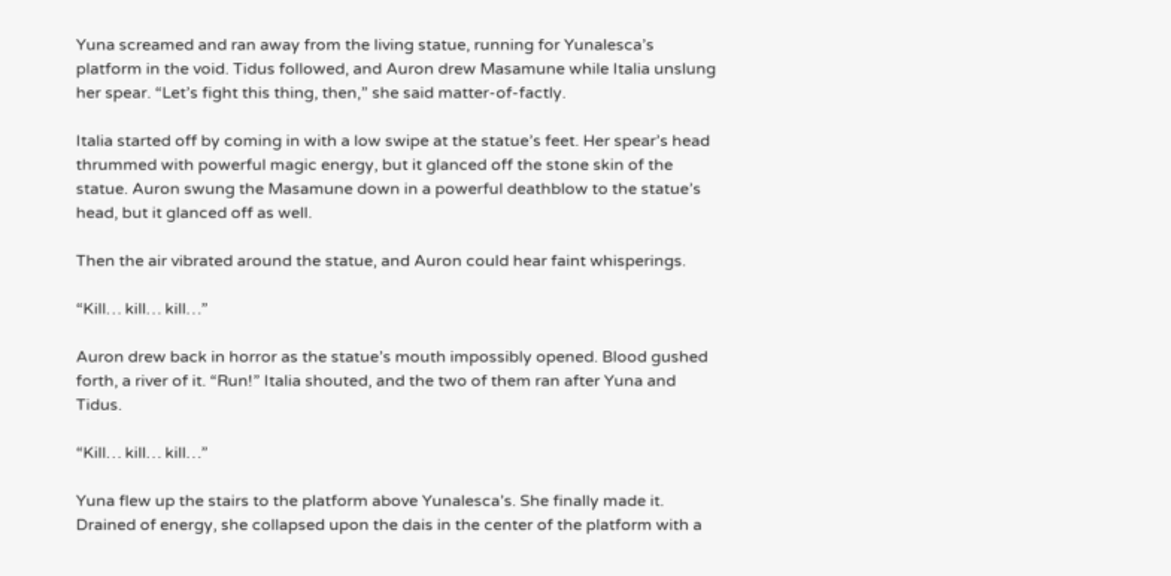Yuna screamed and ran away from the living statue, running for Yunalesca’s platform in the void. Tidus followed, and Auron drew Masamune while Italia unslung her spear. “Let’s fight this thing, then,” she said matter-of-factly.

Italia started off by coming in with a low swipe at the statue’s feet. Her spear’s head thrummed with powerful magic energy, but it glanced off the stone skin of the statue. Auron swung the Masamune down in a powerful deathblow to the statue’s head, but it glanced off as well.

Then the air vibrated around the statue, and Auron could hear faint whisperings.

“Kill… kill… kill…”

Auron drew back in horror as the statue’s mouth impossibly opened. Blood gushed forth, a river of it. “Run!” Italia shouted, and the two of them ran after Yuna and Tidus.

“Kill… kill… kill…”

Yuna flew up the stairs to the platform above Yunalesca’s. She finally made it. Drained of energy, she collapsed upon the dais in the center of the platform with a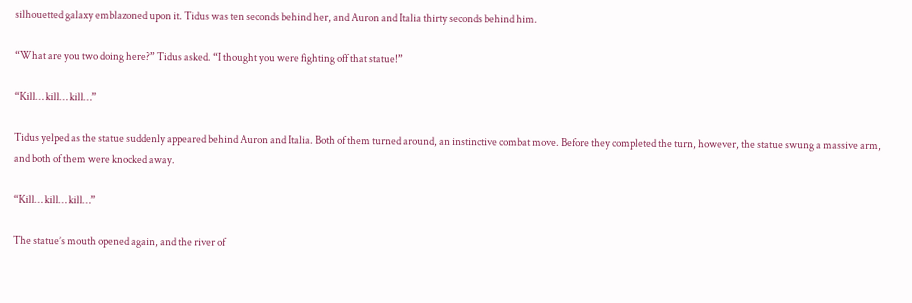silhouetted galaxy emblazoned upon it. Tidus was ten seconds behind her, and Auron and Italia thirty seconds behind him.

“What are you two doing here?” Tidus asked. “I thought you were fighting off that statue!”

“Kill… kill… kill…”

Tidus yelped as the statue suddenly appeared behind Auron and Italia. Both of them turned around, an instinctive combat move. Before they completed the turn, however, the statue swung a massive arm, and both of them were knocked away.

“Kill… kill… kill…”

The statue’s mouth opened again, and the river of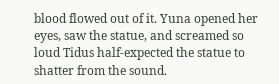blood flowed out of it. Yuna opened her eyes, saw the statue, and screamed so loud Tidus half-expected the statue to shatter from the sound.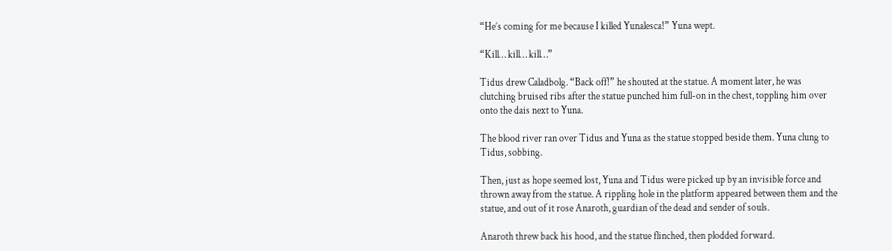“He’s coming for me because I killed Yunalesca!” Yuna wept.

“Kill… kill… kill…”

Tidus drew Caladbolg. “Back off!” he shouted at the statue. A moment later, he was clutching bruised ribs after the statue punched him full-on in the chest, toppling him over onto the dais next to Yuna.

The blood river ran over Tidus and Yuna as the statue stopped beside them. Yuna clung to Tidus, sobbing.

Then, just as hope seemed lost, Yuna and Tidus were picked up by an invisible force and thrown away from the statue. A rippling hole in the platform appeared between them and the statue, and out of it rose Anaroth, guardian of the dead and sender of souls.

Anaroth threw back his hood, and the statue flinched, then plodded forward.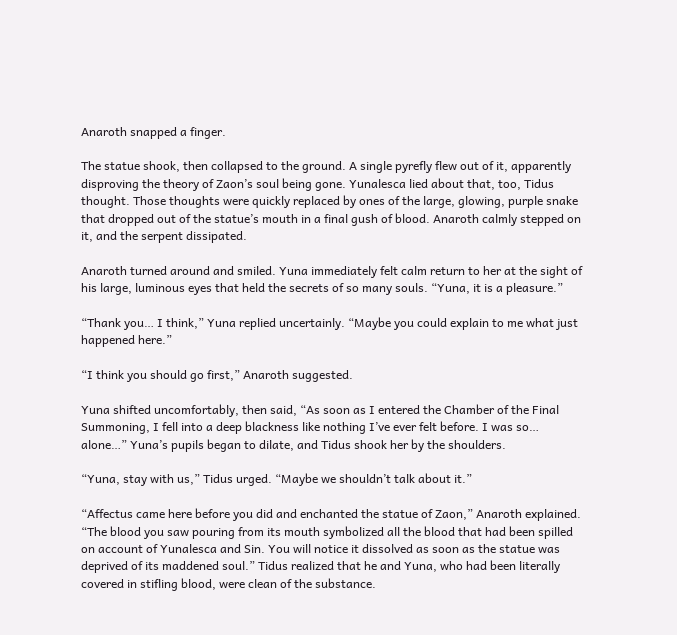Anaroth snapped a finger.

The statue shook, then collapsed to the ground. A single pyrefly flew out of it, apparently disproving the theory of Zaon’s soul being gone. Yunalesca lied about that, too, Tidus thought. Those thoughts were quickly replaced by ones of the large, glowing, purple snake that dropped out of the statue’s mouth in a final gush of blood. Anaroth calmly stepped on it, and the serpent dissipated.

Anaroth turned around and smiled. Yuna immediately felt calm return to her at the sight of his large, luminous eyes that held the secrets of so many souls. “Yuna, it is a pleasure.”

“Thank you… I think,” Yuna replied uncertainly. “Maybe you could explain to me what just happened here.”

“I think you should go first,” Anaroth suggested.

Yuna shifted uncomfortably, then said, “As soon as I entered the Chamber of the Final Summoning, I fell into a deep blackness like nothing I’ve ever felt before. I was so… alone…” Yuna’s pupils began to dilate, and Tidus shook her by the shoulders.

“Yuna, stay with us,” Tidus urged. “Maybe we shouldn’t talk about it.”

“Affectus came here before you did and enchanted the statue of Zaon,” Anaroth explained. “The blood you saw pouring from its mouth symbolized all the blood that had been spilled on account of Yunalesca and Sin. You will notice it dissolved as soon as the statue was deprived of its maddened soul.” Tidus realized that he and Yuna, who had been literally covered in stifling blood, were clean of the substance.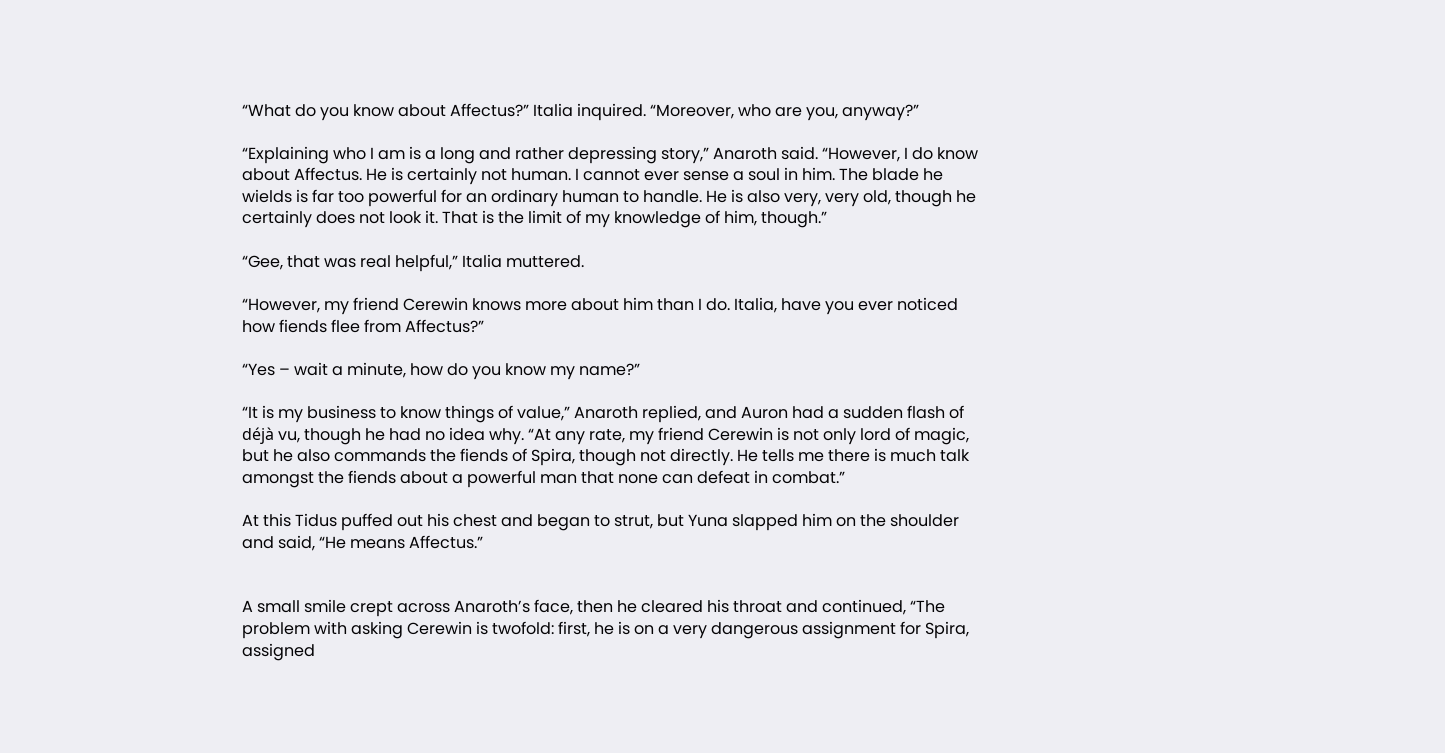“What do you know about Affectus?” Italia inquired. “Moreover, who are you, anyway?”

“Explaining who I am is a long and rather depressing story,” Anaroth said. “However, I do know about Affectus. He is certainly not human. I cannot ever sense a soul in him. The blade he wields is far too powerful for an ordinary human to handle. He is also very, very old, though he certainly does not look it. That is the limit of my knowledge of him, though.”

“Gee, that was real helpful,” Italia muttered.

“However, my friend Cerewin knows more about him than I do. Italia, have you ever noticed how fiends flee from Affectus?”

“Yes – wait a minute, how do you know my name?”

“It is my business to know things of value,” Anaroth replied, and Auron had a sudden flash of déjà vu, though he had no idea why. “At any rate, my friend Cerewin is not only lord of magic, but he also commands the fiends of Spira, though not directly. He tells me there is much talk amongst the fiends about a powerful man that none can defeat in combat.”

At this Tidus puffed out his chest and began to strut, but Yuna slapped him on the shoulder and said, “He means Affectus.”


A small smile crept across Anaroth’s face, then he cleared his throat and continued, “The problem with asking Cerewin is twofold: first, he is on a very dangerous assignment for Spira, assigned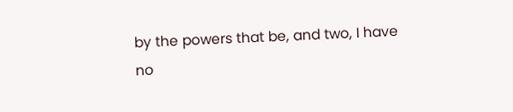by the powers that be, and two, I have no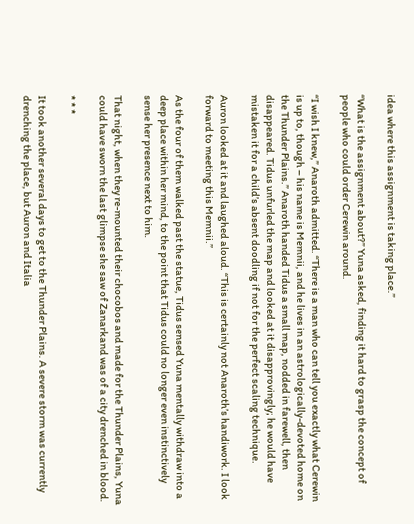idea where this assignment is taking place.”

“What is the assignment about?” Yuna asked, finding it hard to grasp the concept of people who could order Cerewin around.

“I wish I knew,” Anaroth admitted. “There is a man who can tell you exactly what Cerewin is up to, though – his name is Memnii, and he lives in an astrologically-devoted home on the Thunder Plains.” Anaroth handed Tidus a small map, nodded in farewell, then disappeared. Tidus unfurled the map and looked at it disapprovingly; he would have mistaken it for a child’s absent doodling if not for the perfect scaling technique.

Auron looked at it and laughed aloud. “This is certainly not Anaroth’s handiwork. I look forward to meeting this Memnii.”

As the four of them walked past the statue, Tidus sensed Yuna mentally withdraw into a deep place within her mind, to the point that Tidus could no longer even instinctively sense her presence next to him.

That night, when they re-mounted their chocobos and made for the Thunder Plains, Yuna could have sworn the last glimpse she saw of Zanarkand was of a city drenched in blood.

* * *

It took another several days to get to the Thunder Plains. A severe storm was currently drenching the place, but Auron and Italia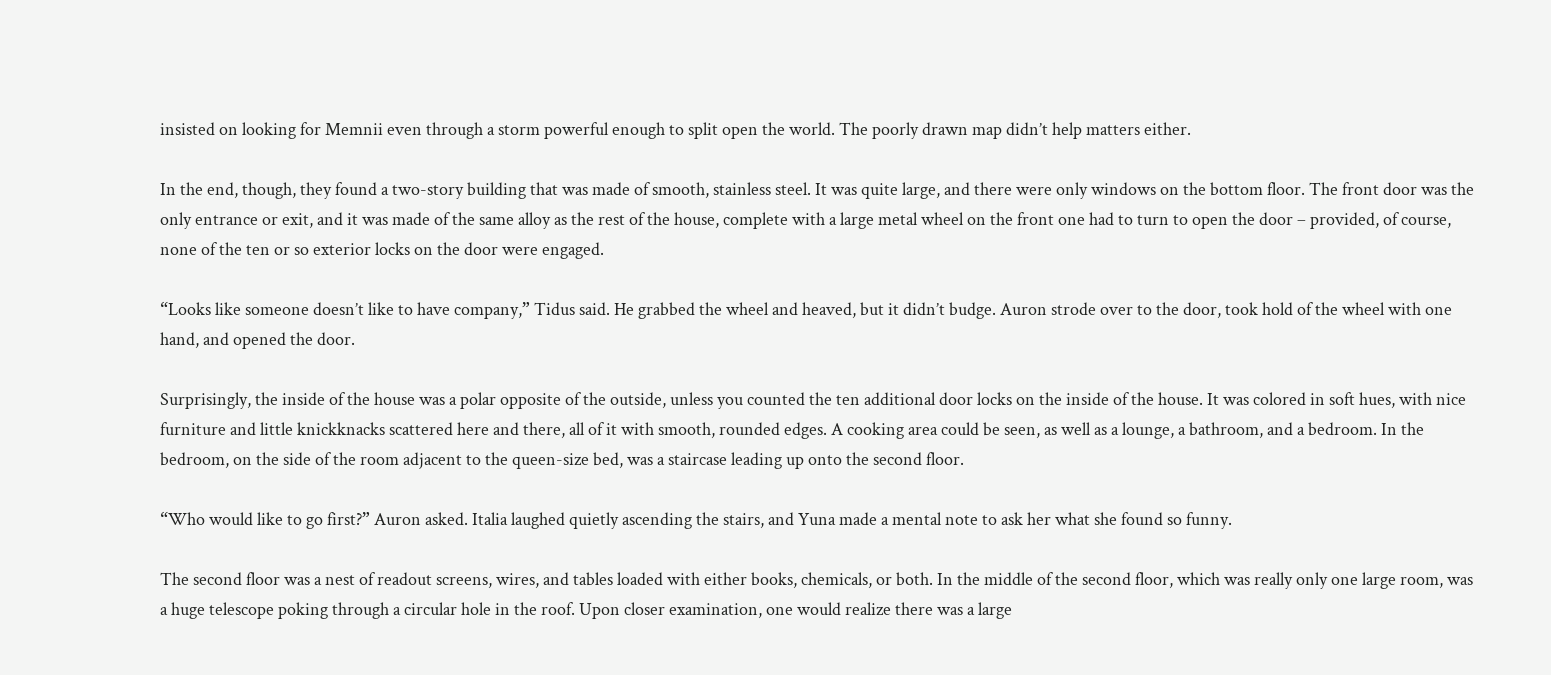insisted on looking for Memnii even through a storm powerful enough to split open the world. The poorly drawn map didn’t help matters either.

In the end, though, they found a two-story building that was made of smooth, stainless steel. It was quite large, and there were only windows on the bottom floor. The front door was the only entrance or exit, and it was made of the same alloy as the rest of the house, complete with a large metal wheel on the front one had to turn to open the door – provided, of course, none of the ten or so exterior locks on the door were engaged.

“Looks like someone doesn’t like to have company,” Tidus said. He grabbed the wheel and heaved, but it didn’t budge. Auron strode over to the door, took hold of the wheel with one hand, and opened the door.

Surprisingly, the inside of the house was a polar opposite of the outside, unless you counted the ten additional door locks on the inside of the house. It was colored in soft hues, with nice furniture and little knickknacks scattered here and there, all of it with smooth, rounded edges. A cooking area could be seen, as well as a lounge, a bathroom, and a bedroom. In the bedroom, on the side of the room adjacent to the queen-size bed, was a staircase leading up onto the second floor.

“Who would like to go first?” Auron asked. Italia laughed quietly ascending the stairs, and Yuna made a mental note to ask her what she found so funny.

The second floor was a nest of readout screens, wires, and tables loaded with either books, chemicals, or both. In the middle of the second floor, which was really only one large room, was a huge telescope poking through a circular hole in the roof. Upon closer examination, one would realize there was a large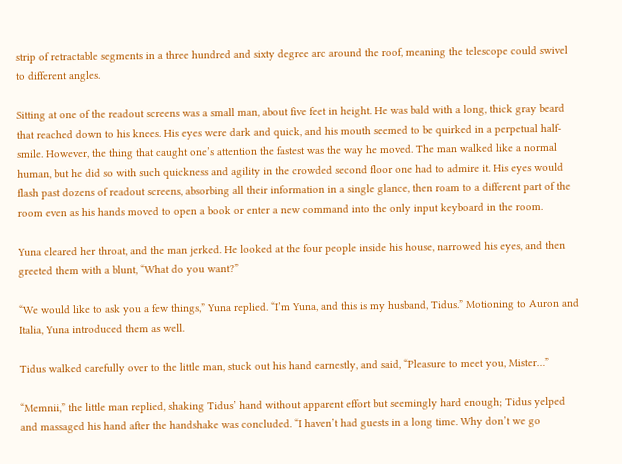strip of retractable segments in a three hundred and sixty degree arc around the roof, meaning the telescope could swivel to different angles.

Sitting at one of the readout screens was a small man, about five feet in height. He was bald with a long, thick gray beard that reached down to his knees. His eyes were dark and quick, and his mouth seemed to be quirked in a perpetual half-smile. However, the thing that caught one’s attention the fastest was the way he moved. The man walked like a normal human, but he did so with such quickness and agility in the crowded second floor one had to admire it. His eyes would flash past dozens of readout screens, absorbing all their information in a single glance, then roam to a different part of the room even as his hands moved to open a book or enter a new command into the only input keyboard in the room.

Yuna cleared her throat, and the man jerked. He looked at the four people inside his house, narrowed his eyes, and then greeted them with a blunt, “What do you want?”

“We would like to ask you a few things,” Yuna replied. “I’m Yuna, and this is my husband, Tidus.” Motioning to Auron and Italia, Yuna introduced them as well.

Tidus walked carefully over to the little man, stuck out his hand earnestly, and said, “Pleasure to meet you, Mister…”

“Memnii,” the little man replied, shaking Tidus’ hand without apparent effort but seemingly hard enough; Tidus yelped and massaged his hand after the handshake was concluded. “I haven’t had guests in a long time. Why don’t we go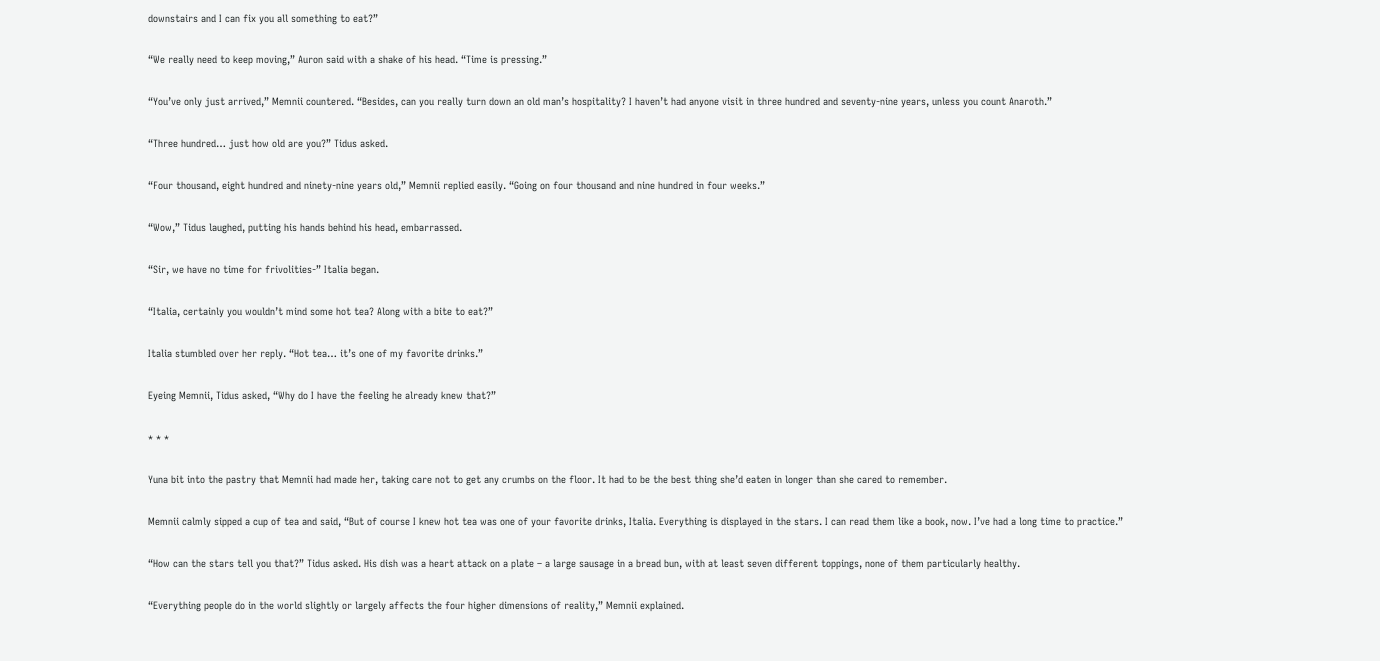downstairs and I can fix you all something to eat?”

“We really need to keep moving,” Auron said with a shake of his head. “Time is pressing.”

“You’ve only just arrived,” Memnii countered. “Besides, can you really turn down an old man’s hospitality? I haven’t had anyone visit in three hundred and seventy-nine years, unless you count Anaroth.”

“Three hundred… just how old are you?” Tidus asked.

“Four thousand, eight hundred and ninety-nine years old,” Memnii replied easily. “Going on four thousand and nine hundred in four weeks.”

“Wow,” Tidus laughed, putting his hands behind his head, embarrassed.

“Sir, we have no time for frivolities-” Italia began.

“Italia, certainly you wouldn’t mind some hot tea? Along with a bite to eat?”

Italia stumbled over her reply. “Hot tea… it’s one of my favorite drinks.”

Eyeing Memnii, Tidus asked, “Why do I have the feeling he already knew that?”

* * *

Yuna bit into the pastry that Memnii had made her, taking care not to get any crumbs on the floor. It had to be the best thing she’d eaten in longer than she cared to remember.

Memnii calmly sipped a cup of tea and said, “But of course I knew hot tea was one of your favorite drinks, Italia. Everything is displayed in the stars. I can read them like a book, now. I’ve had a long time to practice.”

“How can the stars tell you that?” Tidus asked. His dish was a heart attack on a plate – a large sausage in a bread bun, with at least seven different toppings, none of them particularly healthy.

“Everything people do in the world slightly or largely affects the four higher dimensions of reality,” Memnii explained.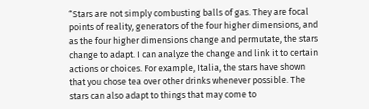“Stars are not simply combusting balls of gas. They are focal points of reality, generators of the four higher dimensions, and as the four higher dimensions change and permutate, the stars change to adapt. I can analyze the change and link it to certain actions or choices. For example, Italia, the stars have shown that you chose tea over other drinks whenever possible. The stars can also adapt to things that may come to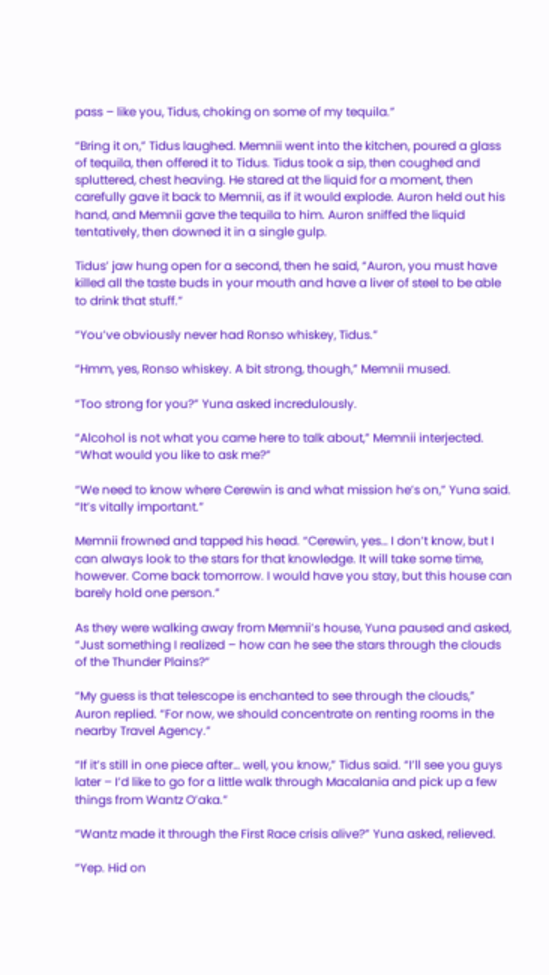pass – like you, Tidus, choking on some of my tequila.”

“Bring it on,” Tidus laughed. Memnii went into the kitchen, poured a glass of tequila, then offered it to Tidus. Tidus took a sip, then coughed and spluttered, chest heaving. He stared at the liquid for a moment, then carefully gave it back to Memnii, as if it would explode. Auron held out his hand, and Memnii gave the tequila to him. Auron sniffed the liquid tentatively, then downed it in a single gulp.

Tidus’ jaw hung open for a second, then he said, “Auron, you must have killed all the taste buds in your mouth and have a liver of steel to be able to drink that stuff.”

“You’ve obviously never had Ronso whiskey, Tidus.”

“Hmm, yes, Ronso whiskey. A bit strong, though,” Memnii mused.

“Too strong for you?” Yuna asked incredulously.

“Alcohol is not what you came here to talk about,” Memnii interjected. “What would you like to ask me?”

“We need to know where Cerewin is and what mission he’s on,” Yuna said. “It’s vitally important.”

Memnii frowned and tapped his head. “Cerewin, yes… I don’t know, but I can always look to the stars for that knowledge. It will take some time, however. Come back tomorrow. I would have you stay, but this house can barely hold one person.”

As they were walking away from Memnii’s house, Yuna paused and asked, “Just something I realized – how can he see the stars through the clouds of the Thunder Plains?”

“My guess is that telescope is enchanted to see through the clouds,” Auron replied. “For now, we should concentrate on renting rooms in the nearby Travel Agency.”

“If it’s still in one piece after… well, you know,” Tidus said. “I’ll see you guys later – I’d like to go for a little walk through Macalania and pick up a few things from Wantz O’aka.”

“Wantz made it through the First Race crisis alive?” Yuna asked, relieved.

“Yep. Hid on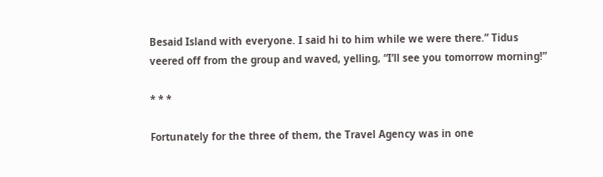Besaid Island with everyone. I said hi to him while we were there.” Tidus veered off from the group and waved, yelling, “I’ll see you tomorrow morning!”

* * *

Fortunately for the three of them, the Travel Agency was in one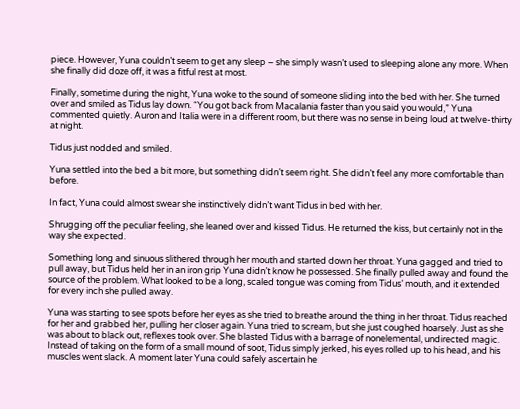piece. However, Yuna couldn’t seem to get any sleep – she simply wasn’t used to sleeping alone any more. When she finally did doze off, it was a fitful rest at most.

Finally, sometime during the night, Yuna woke to the sound of someone sliding into the bed with her. She turned over and smiled as Tidus lay down. “You got back from Macalania faster than you said you would,” Yuna commented quietly. Auron and Italia were in a different room, but there was no sense in being loud at twelve-thirty at night.

Tidus just nodded and smiled.

Yuna settled into the bed a bit more, but something didn’t seem right. She didn’t feel any more comfortable than before.

In fact, Yuna could almost swear she instinctively didn’t want Tidus in bed with her.

Shrugging off the peculiar feeling, she leaned over and kissed Tidus. He returned the kiss, but certainly not in the way she expected.

Something long and sinuous slithered through her mouth and started down her throat. Yuna gagged and tried to pull away, but Tidus held her in an iron grip Yuna didn’t know he possessed. She finally pulled away and found the source of the problem. What looked to be a long, scaled tongue was coming from Tidus’ mouth, and it extended for every inch she pulled away.

Yuna was starting to see spots before her eyes as she tried to breathe around the thing in her throat. Tidus reached for her and grabbed her, pulling her closer again. Yuna tried to scream, but she just coughed hoarsely. Just as she was about to black out, reflexes took over. She blasted Tidus with a barrage of nonelemental, undirected magic. Instead of taking on the form of a small mound of soot, Tidus simply jerked, his eyes rolled up to his head, and his muscles went slack. A moment later Yuna could safely ascertain he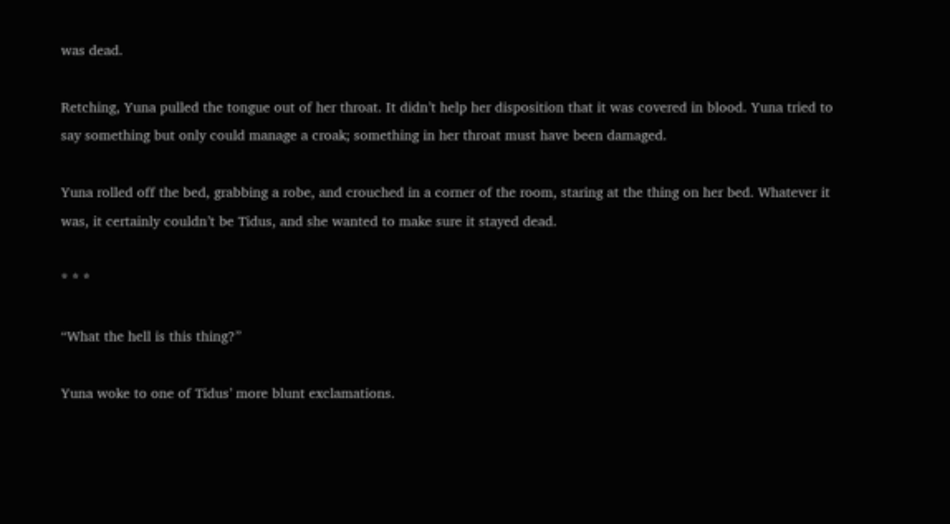was dead.

Retching, Yuna pulled the tongue out of her throat. It didn’t help her disposition that it was covered in blood. Yuna tried to say something but only could manage a croak; something in her throat must have been damaged.

Yuna rolled off the bed, grabbing a robe, and crouched in a corner of the room, staring at the thing on her bed. Whatever it was, it certainly couldn’t be Tidus, and she wanted to make sure it stayed dead.

* * *

“What the hell is this thing?”

Yuna woke to one of Tidus’ more blunt exclamations.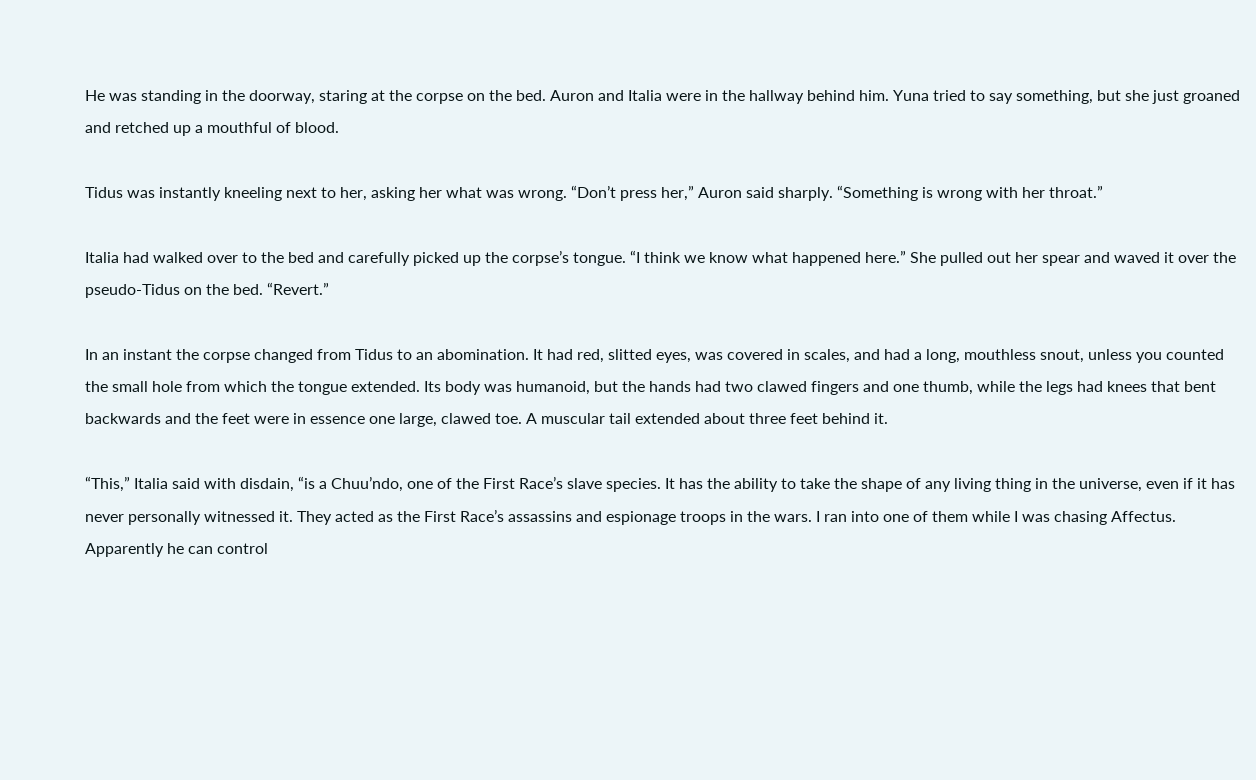He was standing in the doorway, staring at the corpse on the bed. Auron and Italia were in the hallway behind him. Yuna tried to say something, but she just groaned and retched up a mouthful of blood.

Tidus was instantly kneeling next to her, asking her what was wrong. “Don’t press her,” Auron said sharply. “Something is wrong with her throat.”

Italia had walked over to the bed and carefully picked up the corpse’s tongue. “I think we know what happened here.” She pulled out her spear and waved it over the pseudo-Tidus on the bed. “Revert.”

In an instant the corpse changed from Tidus to an abomination. It had red, slitted eyes, was covered in scales, and had a long, mouthless snout, unless you counted the small hole from which the tongue extended. Its body was humanoid, but the hands had two clawed fingers and one thumb, while the legs had knees that bent backwards and the feet were in essence one large, clawed toe. A muscular tail extended about three feet behind it.

“This,” Italia said with disdain, “is a Chuu’ndo, one of the First Race’s slave species. It has the ability to take the shape of any living thing in the universe, even if it has never personally witnessed it. They acted as the First Race’s assassins and espionage troops in the wars. I ran into one of them while I was chasing Affectus. Apparently he can control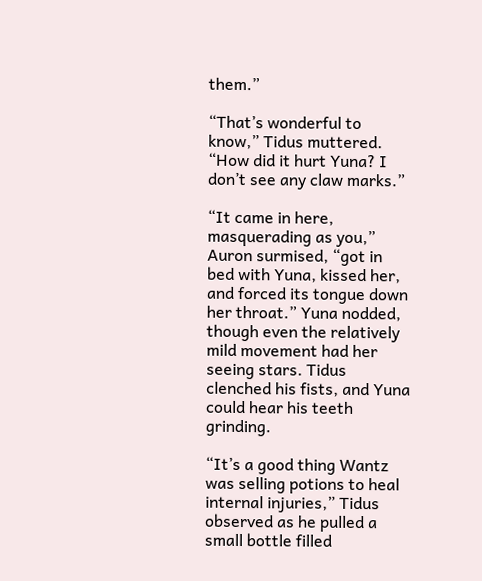them.”

“That’s wonderful to know,” Tidus muttered. “How did it hurt Yuna? I don’t see any claw marks.”

“It came in here, masquerading as you,” Auron surmised, “got in bed with Yuna, kissed her, and forced its tongue down her throat.” Yuna nodded, though even the relatively mild movement had her seeing stars. Tidus clenched his fists, and Yuna could hear his teeth grinding.

“It’s a good thing Wantz was selling potions to heal internal injuries,” Tidus observed as he pulled a small bottle filled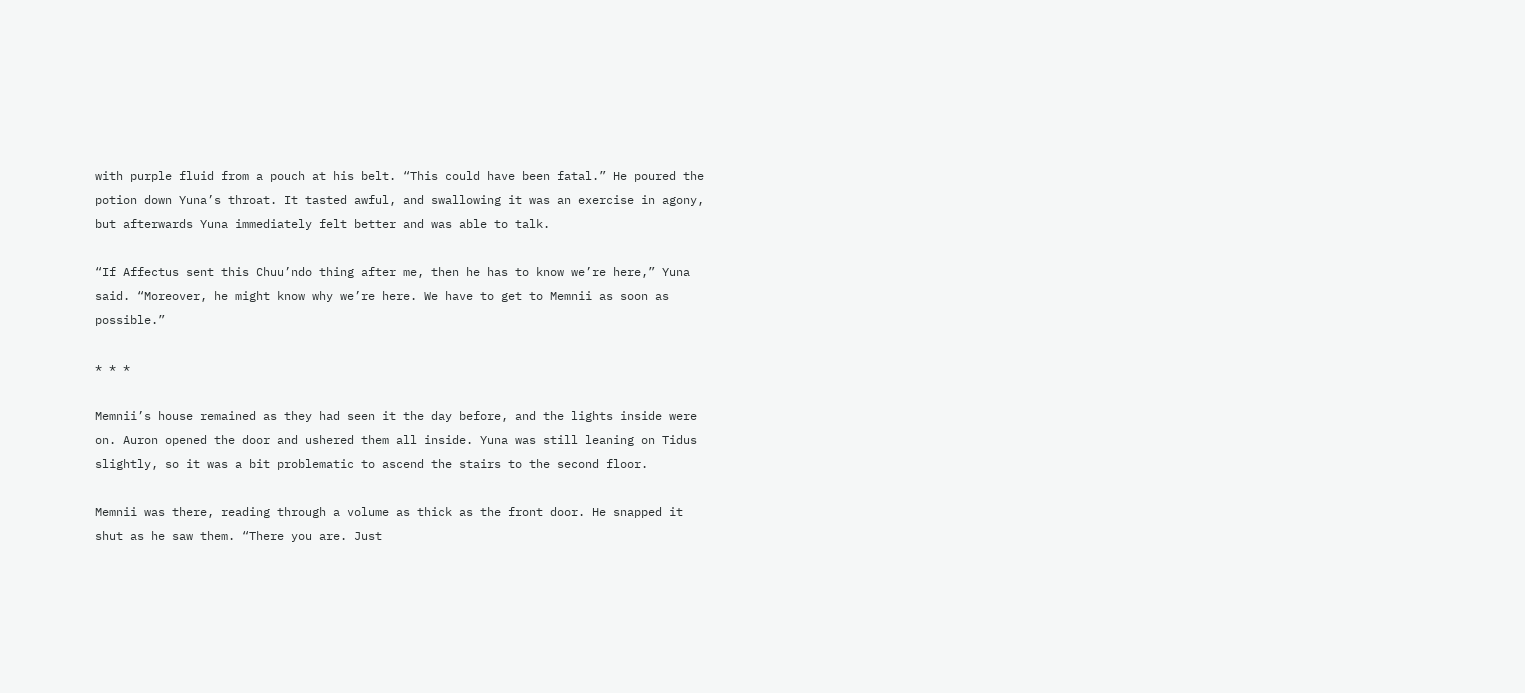with purple fluid from a pouch at his belt. “This could have been fatal.” He poured the potion down Yuna’s throat. It tasted awful, and swallowing it was an exercise in agony, but afterwards Yuna immediately felt better and was able to talk.

“If Affectus sent this Chuu’ndo thing after me, then he has to know we’re here,” Yuna said. “Moreover, he might know why we’re here. We have to get to Memnii as soon as possible.”

* * *

Memnii’s house remained as they had seen it the day before, and the lights inside were on. Auron opened the door and ushered them all inside. Yuna was still leaning on Tidus slightly, so it was a bit problematic to ascend the stairs to the second floor.

Memnii was there, reading through a volume as thick as the front door. He snapped it shut as he saw them. “There you are. Just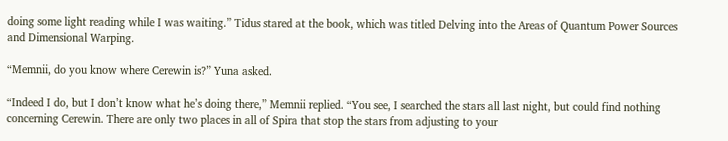doing some light reading while I was waiting.” Tidus stared at the book, which was titled Delving into the Areas of Quantum Power Sources and Dimensional Warping.

“Memnii, do you know where Cerewin is?” Yuna asked.

“Indeed I do, but I don’t know what he’s doing there,” Memnii replied. “You see, I searched the stars all last night, but could find nothing concerning Cerewin. There are only two places in all of Spira that stop the stars from adjusting to your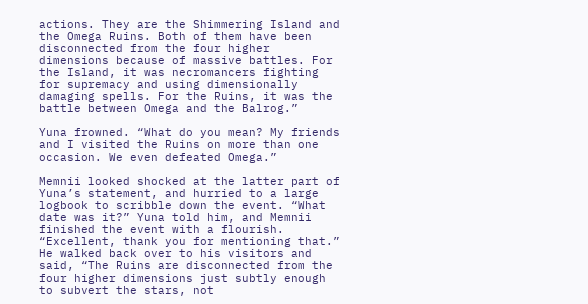actions. They are the Shimmering Island and the Omega Ruins. Both of them have been disconnected from the four higher dimensions because of massive battles. For the Island, it was necromancers fighting for supremacy and using dimensionally damaging spells. For the Ruins, it was the battle between Omega and the Balrog.”

Yuna frowned. “What do you mean? My friends and I visited the Ruins on more than one occasion. We even defeated Omega.”

Memnii looked shocked at the latter part of Yuna’s statement, and hurried to a large logbook to scribble down the event. “What date was it?” Yuna told him, and Memnii finished the event with a flourish. “Excellent, thank you for mentioning that.” He walked back over to his visitors and said, “The Ruins are disconnected from the four higher dimensions just subtly enough to subvert the stars, not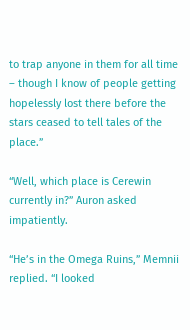to trap anyone in them for all time – though I know of people getting hopelessly lost there before the stars ceased to tell tales of the place.”

“Well, which place is Cerewin currently in?” Auron asked impatiently.

“He’s in the Omega Ruins,” Memnii replied. “I looked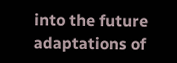into the future adaptations of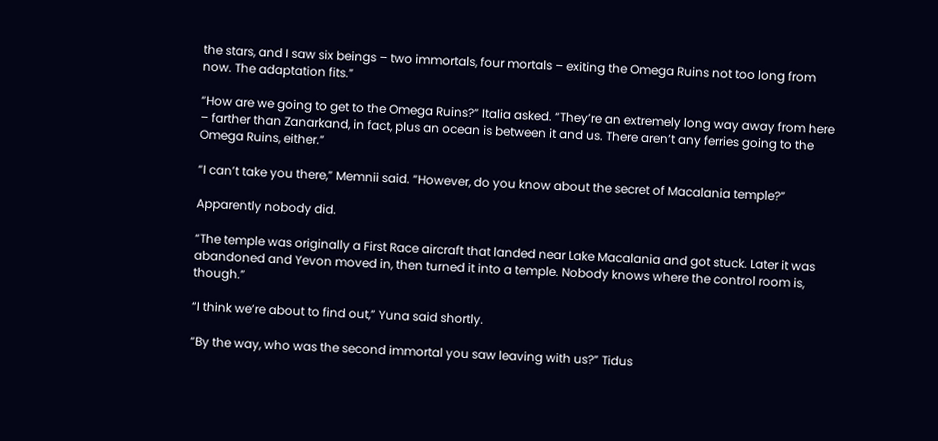the stars, and I saw six beings – two immortals, four mortals – exiting the Omega Ruins not too long from now. The adaptation fits.”

“How are we going to get to the Omega Ruins?” Italia asked. “They’re an extremely long way away from here – farther than Zanarkand, in fact, plus an ocean is between it and us. There aren’t any ferries going to the Omega Ruins, either.”

“I can’t take you there,” Memnii said. “However, do you know about the secret of Macalania temple?”

Apparently nobody did.

“The temple was originally a First Race aircraft that landed near Lake Macalania and got stuck. Later it was abandoned and Yevon moved in, then turned it into a temple. Nobody knows where the control room is, though.”

“I think we’re about to find out,” Yuna said shortly.

“By the way, who was the second immortal you saw leaving with us?” Tidus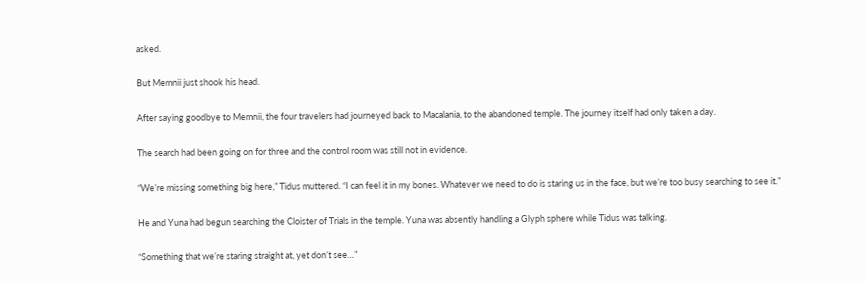asked.

But Memnii just shook his head.

After saying goodbye to Memnii, the four travelers had journeyed back to Macalania, to the abandoned temple. The journey itself had only taken a day.

The search had been going on for three and the control room was still not in evidence.

“We’re missing something big here,” Tidus muttered. “I can feel it in my bones. Whatever we need to do is staring us in the face, but we’re too busy searching to see it.”

He and Yuna had begun searching the Cloister of Trials in the temple. Yuna was absently handling a Glyph sphere while Tidus was talking.

“Something that we’re staring straight at, yet don’t see…”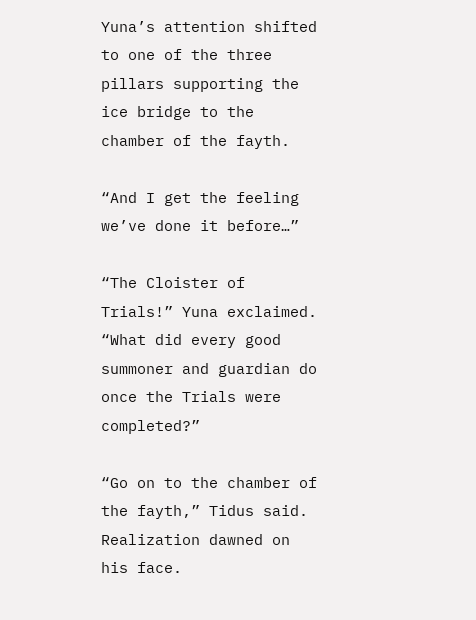Yuna’s attention shifted to one of the three pillars supporting the ice bridge to the chamber of the fayth.

“And I get the feeling we’ve done it before…”

“The Cloister of Trials!” Yuna exclaimed. “What did every good summoner and guardian do once the Trials were completed?”

“Go on to the chamber of the fayth,” Tidus said. Realization dawned on his face.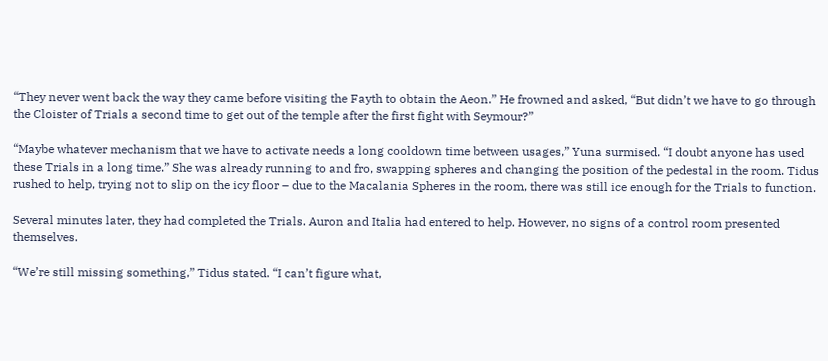“They never went back the way they came before visiting the Fayth to obtain the Aeon.” He frowned and asked, “But didn’t we have to go through the Cloister of Trials a second time to get out of the temple after the first fight with Seymour?”

“Maybe whatever mechanism that we have to activate needs a long cooldown time between usages,” Yuna surmised. “I doubt anyone has used these Trials in a long time.” She was already running to and fro, swapping spheres and changing the position of the pedestal in the room. Tidus rushed to help, trying not to slip on the icy floor – due to the Macalania Spheres in the room, there was still ice enough for the Trials to function.

Several minutes later, they had completed the Trials. Auron and Italia had entered to help. However, no signs of a control room presented themselves.

“We’re still missing something,” Tidus stated. “I can’t figure what,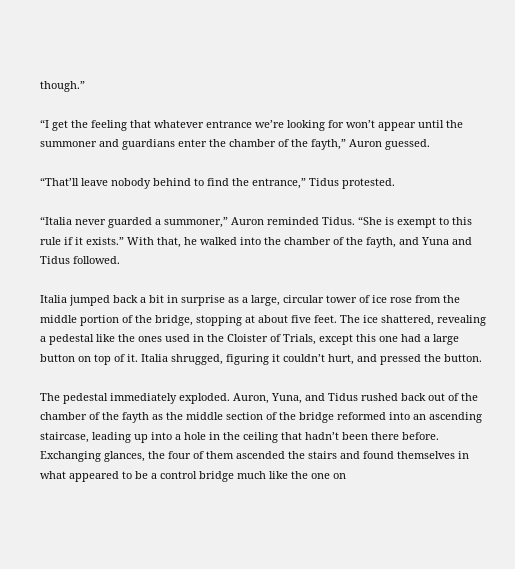though.”

“I get the feeling that whatever entrance we’re looking for won’t appear until the summoner and guardians enter the chamber of the fayth,” Auron guessed.

“That’ll leave nobody behind to find the entrance,” Tidus protested.

“Italia never guarded a summoner,” Auron reminded Tidus. “She is exempt to this rule if it exists.” With that, he walked into the chamber of the fayth, and Yuna and Tidus followed.

Italia jumped back a bit in surprise as a large, circular tower of ice rose from the middle portion of the bridge, stopping at about five feet. The ice shattered, revealing a pedestal like the ones used in the Cloister of Trials, except this one had a large button on top of it. Italia shrugged, figuring it couldn’t hurt, and pressed the button.

The pedestal immediately exploded. Auron, Yuna, and Tidus rushed back out of the chamber of the fayth as the middle section of the bridge reformed into an ascending staircase, leading up into a hole in the ceiling that hadn’t been there before. Exchanging glances, the four of them ascended the stairs and found themselves in what appeared to be a control bridge much like the one on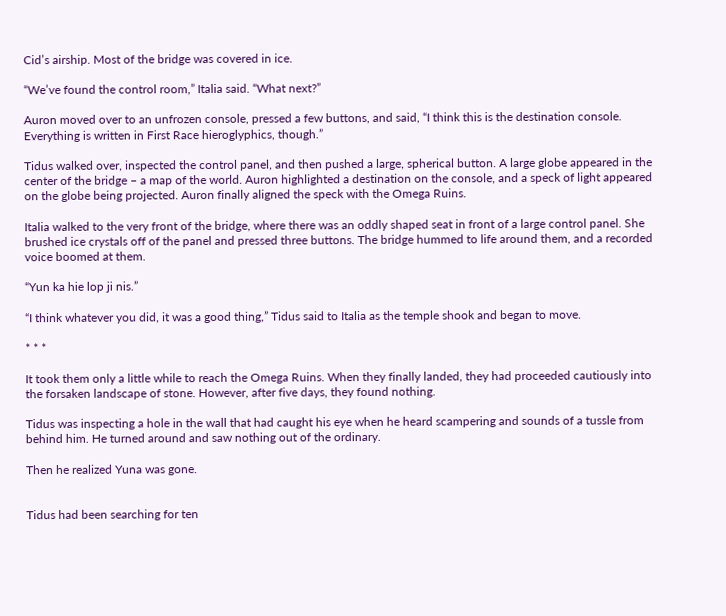Cid’s airship. Most of the bridge was covered in ice.

“We’ve found the control room,” Italia said. “What next?”

Auron moved over to an unfrozen console, pressed a few buttons, and said, “I think this is the destination console. Everything is written in First Race hieroglyphics, though.”

Tidus walked over, inspected the control panel, and then pushed a large, spherical button. A large globe appeared in the center of the bridge – a map of the world. Auron highlighted a destination on the console, and a speck of light appeared on the globe being projected. Auron finally aligned the speck with the Omega Ruins.

Italia walked to the very front of the bridge, where there was an oddly shaped seat in front of a large control panel. She brushed ice crystals off of the panel and pressed three buttons. The bridge hummed to life around them, and a recorded voice boomed at them.

“Yun ka hie lop ji nis.”

“I think whatever you did, it was a good thing,” Tidus said to Italia as the temple shook and began to move.

* * *

It took them only a little while to reach the Omega Ruins. When they finally landed, they had proceeded cautiously into the forsaken landscape of stone. However, after five days, they found nothing.

Tidus was inspecting a hole in the wall that had caught his eye when he heard scampering and sounds of a tussle from behind him. He turned around and saw nothing out of the ordinary.

Then he realized Yuna was gone.


Tidus had been searching for ten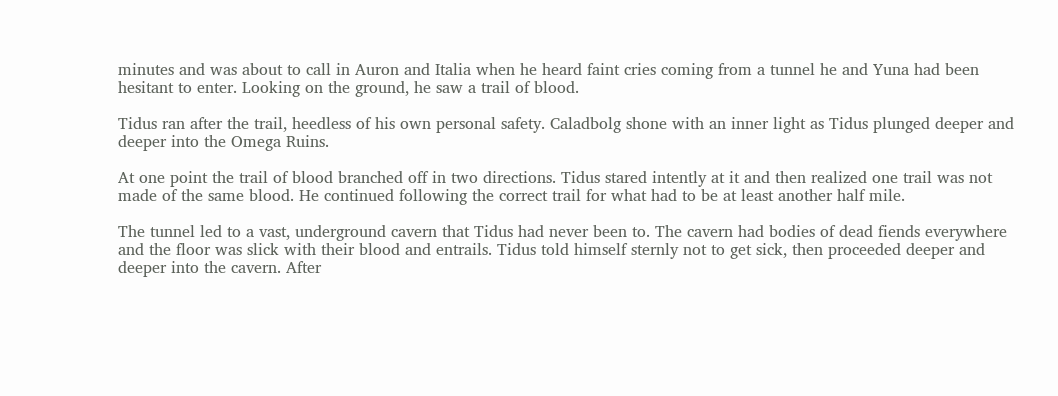minutes and was about to call in Auron and Italia when he heard faint cries coming from a tunnel he and Yuna had been hesitant to enter. Looking on the ground, he saw a trail of blood.

Tidus ran after the trail, heedless of his own personal safety. Caladbolg shone with an inner light as Tidus plunged deeper and deeper into the Omega Ruins.

At one point the trail of blood branched off in two directions. Tidus stared intently at it and then realized one trail was not made of the same blood. He continued following the correct trail for what had to be at least another half mile.

The tunnel led to a vast, underground cavern that Tidus had never been to. The cavern had bodies of dead fiends everywhere and the floor was slick with their blood and entrails. Tidus told himself sternly not to get sick, then proceeded deeper and deeper into the cavern. After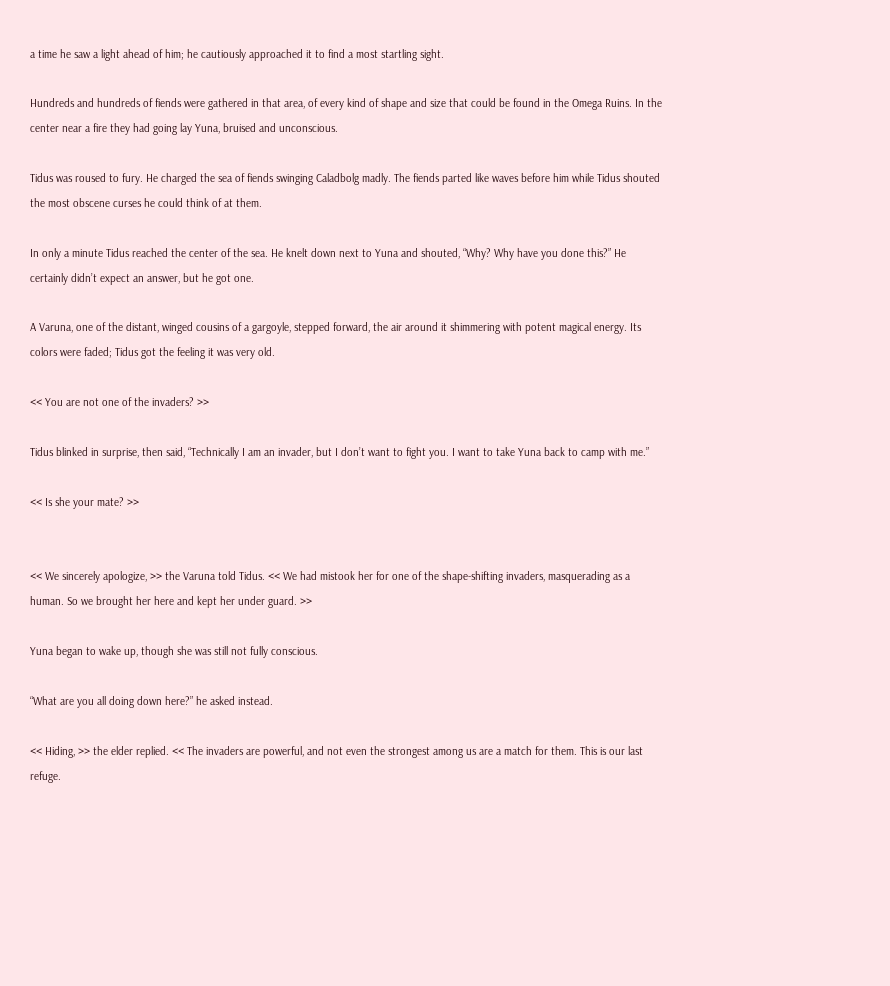a time he saw a light ahead of him; he cautiously approached it to find a most startling sight.

Hundreds and hundreds of fiends were gathered in that area, of every kind of shape and size that could be found in the Omega Ruins. In the center near a fire they had going lay Yuna, bruised and unconscious.

Tidus was roused to fury. He charged the sea of fiends swinging Caladbolg madly. The fiends parted like waves before him while Tidus shouted the most obscene curses he could think of at them.

In only a minute Tidus reached the center of the sea. He knelt down next to Yuna and shouted, “Why? Why have you done this?” He certainly didn’t expect an answer, but he got one.

A Varuna, one of the distant, winged cousins of a gargoyle, stepped forward, the air around it shimmering with potent magical energy. Its colors were faded; Tidus got the feeling it was very old.

<< You are not one of the invaders? >>

Tidus blinked in surprise, then said, “Technically I am an invader, but I don’t want to fight you. I want to take Yuna back to camp with me.”

<< Is she your mate? >>


<< We sincerely apologize, >> the Varuna told Tidus. << We had mistook her for one of the shape-shifting invaders, masquerading as a human. So we brought her here and kept her under guard. >>

Yuna began to wake up, though she was still not fully conscious.

“What are you all doing down here?” he asked instead.

<< Hiding, >> the elder replied. << The invaders are powerful, and not even the strongest among us are a match for them. This is our last refuge.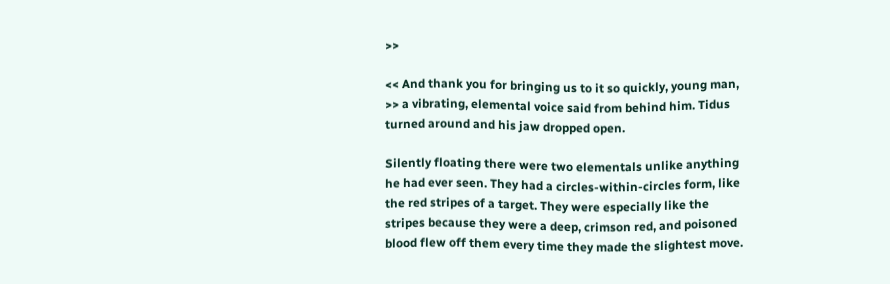>>

<< And thank you for bringing us to it so quickly, young man, >> a vibrating, elemental voice said from behind him. Tidus turned around and his jaw dropped open.

Silently floating there were two elementals unlike anything he had ever seen. They had a circles-within-circles form, like the red stripes of a target. They were especially like the stripes because they were a deep, crimson red, and poisoned blood flew off them every time they made the slightest move.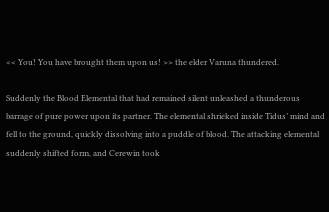<< You! You have brought them upon us! >> the elder Varuna thundered.

Suddenly the Blood Elemental that had remained silent unleashed a thunderous barrage of pure power upon its partner. The elemental shrieked inside Tidus’ mind and fell to the ground, quickly dissolving into a puddle of blood. The attacking elemental suddenly shifted form, and Cerewin took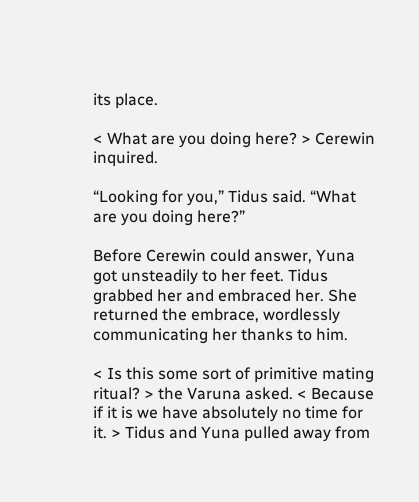its place.

< What are you doing here? > Cerewin inquired.

“Looking for you,” Tidus said. “What are you doing here?”

Before Cerewin could answer, Yuna got unsteadily to her feet. Tidus grabbed her and embraced her. She returned the embrace, wordlessly communicating her thanks to him.

< Is this some sort of primitive mating ritual? > the Varuna asked. < Because if it is we have absolutely no time for it. > Tidus and Yuna pulled away from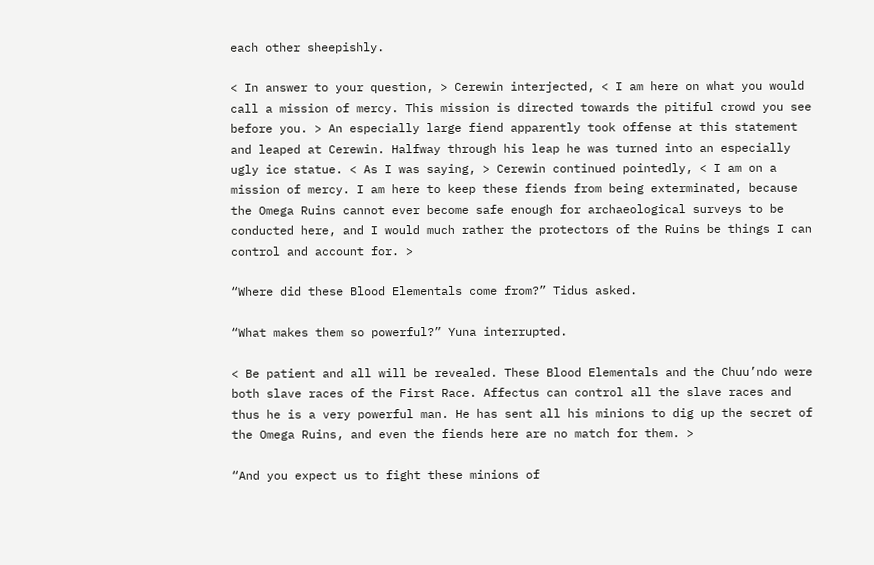each other sheepishly.

< In answer to your question, > Cerewin interjected, < I am here on what you would call a mission of mercy. This mission is directed towards the pitiful crowd you see before you. > An especially large fiend apparently took offense at this statement and leaped at Cerewin. Halfway through his leap he was turned into an especially ugly ice statue. < As I was saying, > Cerewin continued pointedly, < I am on a mission of mercy. I am here to keep these fiends from being exterminated, because the Omega Ruins cannot ever become safe enough for archaeological surveys to be conducted here, and I would much rather the protectors of the Ruins be things I can control and account for. >

“Where did these Blood Elementals come from?” Tidus asked.

“What makes them so powerful?” Yuna interrupted.

< Be patient and all will be revealed. These Blood Elementals and the Chuu’ndo were both slave races of the First Race. Affectus can control all the slave races and thus he is a very powerful man. He has sent all his minions to dig up the secret of the Omega Ruins, and even the fiends here are no match for them. >

“And you expect us to fight these minions of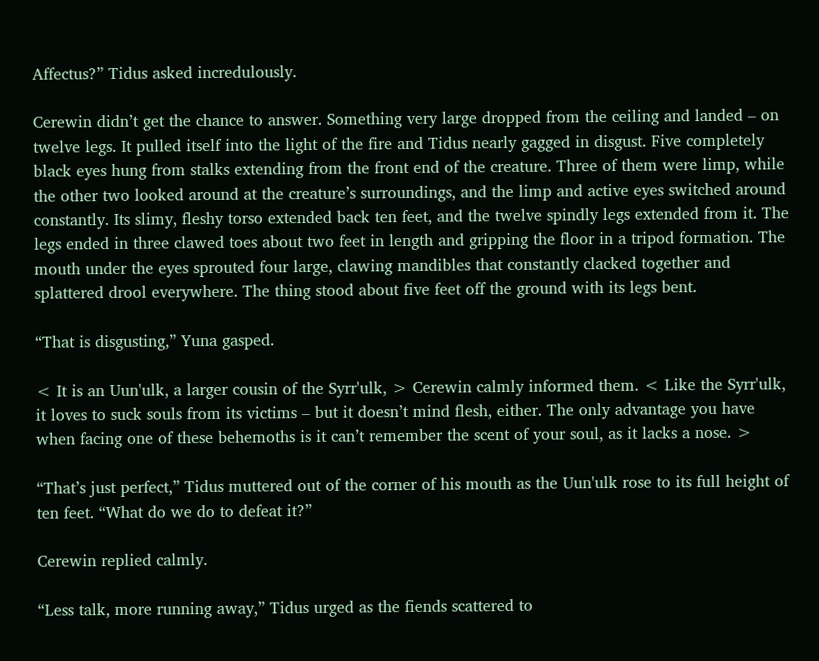Affectus?” Tidus asked incredulously.

Cerewin didn’t get the chance to answer. Something very large dropped from the ceiling and landed – on twelve legs. It pulled itself into the light of the fire and Tidus nearly gagged in disgust. Five completely black eyes hung from stalks extending from the front end of the creature. Three of them were limp, while the other two looked around at the creature’s surroundings, and the limp and active eyes switched around constantly. Its slimy, fleshy torso extended back ten feet, and the twelve spindly legs extended from it. The legs ended in three clawed toes about two feet in length and gripping the floor in a tripod formation. The mouth under the eyes sprouted four large, clawing mandibles that constantly clacked together and splattered drool everywhere. The thing stood about five feet off the ground with its legs bent.

“That is disgusting,” Yuna gasped.

< It is an Uun'ulk, a larger cousin of the Syrr'ulk, > Cerewin calmly informed them. < Like the Syrr'ulk, it loves to suck souls from its victims – but it doesn’t mind flesh, either. The only advantage you have when facing one of these behemoths is it can’t remember the scent of your soul, as it lacks a nose. >

“That’s just perfect,” Tidus muttered out of the corner of his mouth as the Uun'ulk rose to its full height of ten feet. “What do we do to defeat it?”

Cerewin replied calmly.

“Less talk, more running away,” Tidus urged as the fiends scattered to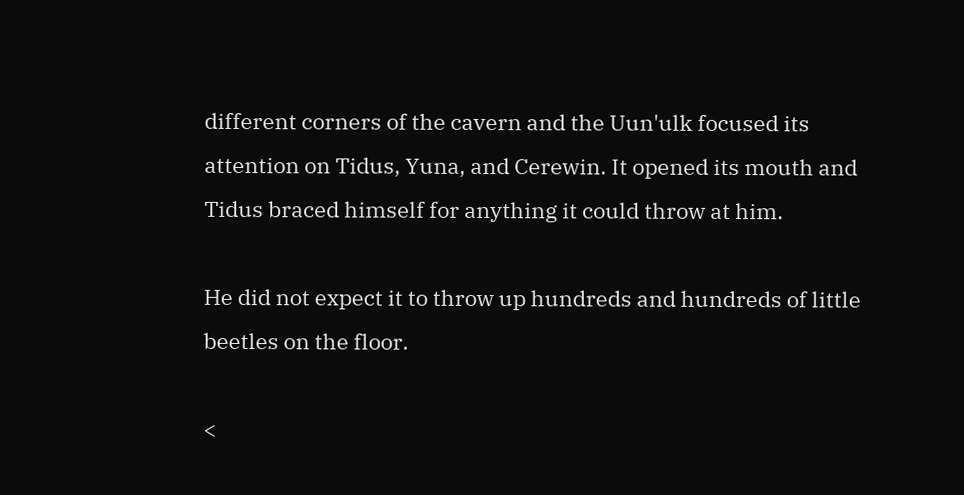different corners of the cavern and the Uun'ulk focused its attention on Tidus, Yuna, and Cerewin. It opened its mouth and Tidus braced himself for anything it could throw at him.

He did not expect it to throw up hundreds and hundreds of little beetles on the floor.

<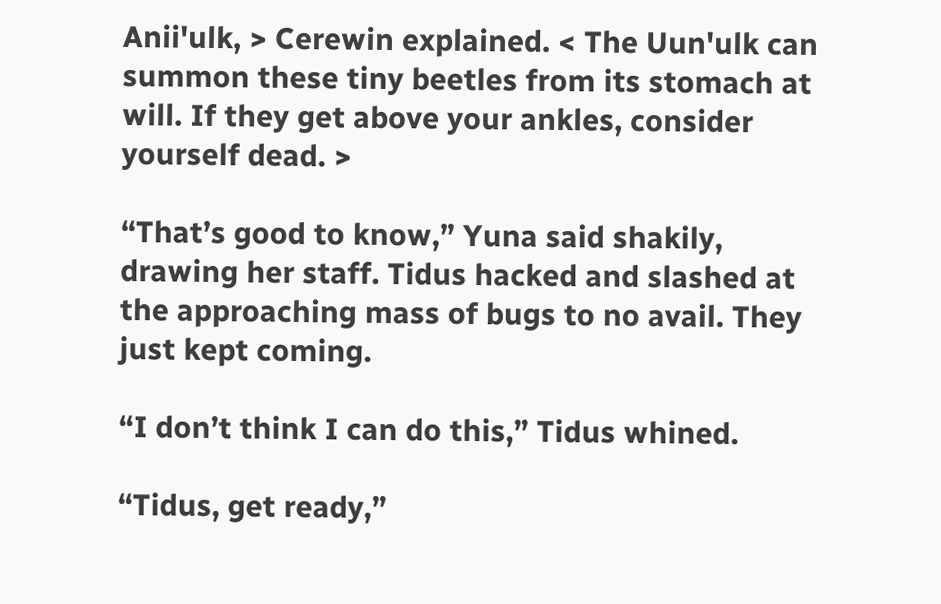Anii'ulk, > Cerewin explained. < The Uun'ulk can summon these tiny beetles from its stomach at will. If they get above your ankles, consider yourself dead. >

“That’s good to know,” Yuna said shakily, drawing her staff. Tidus hacked and slashed at the approaching mass of bugs to no avail. They just kept coming.

“I don’t think I can do this,” Tidus whined.

“Tidus, get ready,”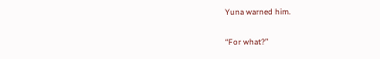Yuna warned him.

“For what?”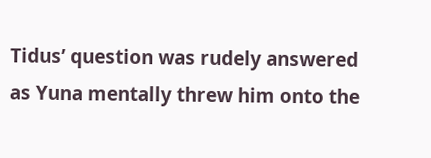Tidus’ question was rudely answered as Yuna mentally threw him onto the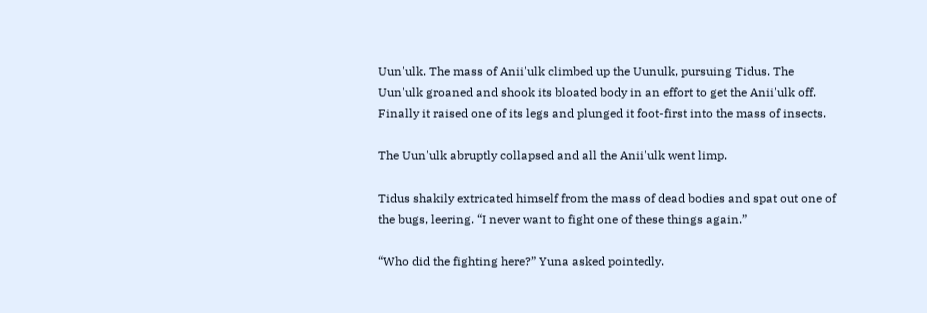Uun'ulk. The mass of Anii'ulk climbed up the Uunulk, pursuing Tidus. The Uun'ulk groaned and shook its bloated body in an effort to get the Anii'ulk off. Finally it raised one of its legs and plunged it foot-first into the mass of insects.

The Uun'ulk abruptly collapsed and all the Anii'ulk went limp.

Tidus shakily extricated himself from the mass of dead bodies and spat out one of the bugs, leering. “I never want to fight one of these things again.”

“Who did the fighting here?” Yuna asked pointedly.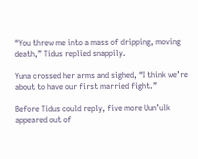“You threw me into a mass of dripping, moving death,” Tidus replied snappily.

Yuna crossed her arms and sighed, “I think we’re about to have our first married fight.”

Before Tidus could reply, five more Uun’ulk appeared out of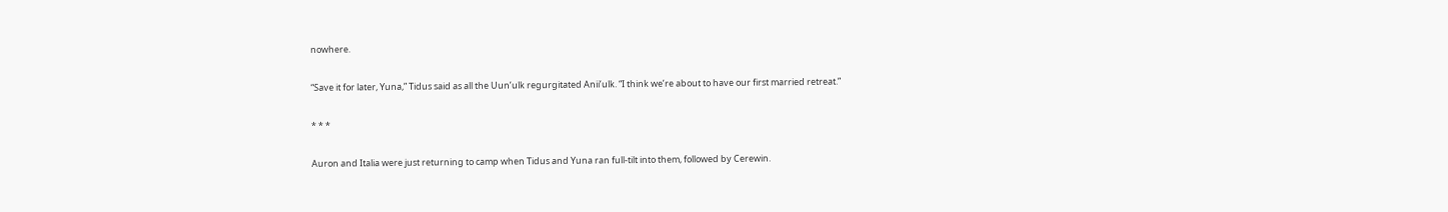nowhere.

“Save it for later, Yuna,” Tidus said as all the Uun’ulk regurgitated Anii’ulk. “I think we’re about to have our first married retreat.”

* * *

Auron and Italia were just returning to camp when Tidus and Yuna ran full-tilt into them, followed by Cerewin.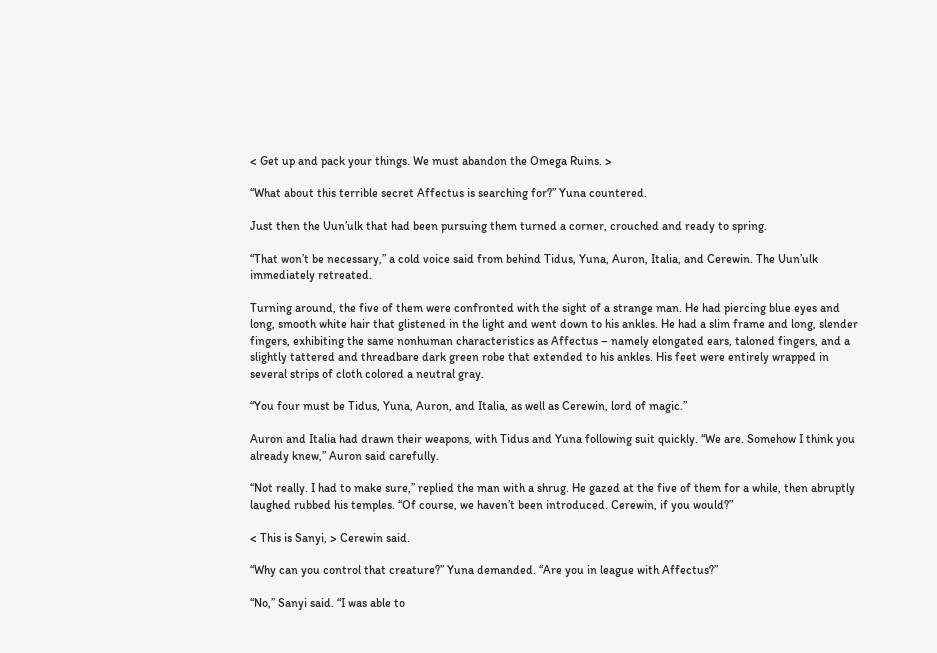< Get up and pack your things. We must abandon the Omega Ruins. >

“What about this terrible secret Affectus is searching for?” Yuna countered.

Just then the Uun’ulk that had been pursuing them turned a corner, crouched and ready to spring.

“That won’t be necessary,” a cold voice said from behind Tidus, Yuna, Auron, Italia, and Cerewin. The Uun’ulk immediately retreated.

Turning around, the five of them were confronted with the sight of a strange man. He had piercing blue eyes and long, smooth white hair that glistened in the light and went down to his ankles. He had a slim frame and long, slender fingers, exhibiting the same nonhuman characteristics as Affectus – namely elongated ears, taloned fingers, and a slightly tattered and threadbare dark green robe that extended to his ankles. His feet were entirely wrapped in several strips of cloth colored a neutral gray.

“You four must be Tidus, Yuna, Auron, and Italia, as well as Cerewin, lord of magic.”

Auron and Italia had drawn their weapons, with Tidus and Yuna following suit quickly. “We are. Somehow I think you already knew,” Auron said carefully.

“Not really. I had to make sure,” replied the man with a shrug. He gazed at the five of them for a while, then abruptly laughed rubbed his temples. “Of course, we haven’t been introduced. Cerewin, if you would?”

< This is Sanyi, > Cerewin said.

“Why can you control that creature?” Yuna demanded. “Are you in league with Affectus?”

“No,” Sanyi said. “I was able to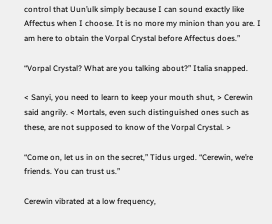control that Uun’ulk simply because I can sound exactly like Affectus when I choose. It is no more my minion than you are. I am here to obtain the Vorpal Crystal before Affectus does.”

“Vorpal Crystal? What are you talking about?” Italia snapped.

< Sanyi, you need to learn to keep your mouth shut, > Cerewin said angrily. < Mortals, even such distinguished ones such as these, are not supposed to know of the Vorpal Crystal. >

“Come on, let us in on the secret,” Tidus urged. “Cerewin, we’re friends. You can trust us.”

Cerewin vibrated at a low frequency,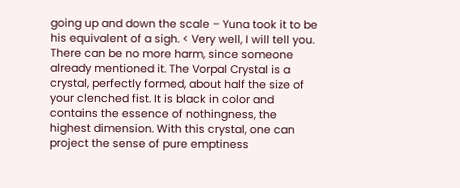going up and down the scale – Yuna took it to be his equivalent of a sigh. < Very well, I will tell you. There can be no more harm, since someone already mentioned it. The Vorpal Crystal is a crystal, perfectly formed, about half the size of your clenched fist. It is black in color and contains the essence of nothingness, the highest dimension. With this crystal, one can project the sense of pure emptiness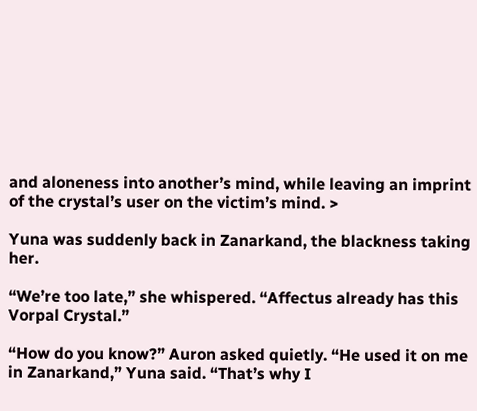and aloneness into another’s mind, while leaving an imprint of the crystal’s user on the victim’s mind. >

Yuna was suddenly back in Zanarkand, the blackness taking her.

“We’re too late,” she whispered. “Affectus already has this Vorpal Crystal.”

“How do you know?” Auron asked quietly. “He used it on me in Zanarkand,” Yuna said. “That’s why I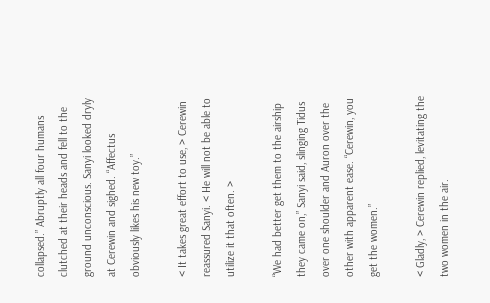collapsed.” Abruptly all four humans clutched at their heads and fell to the ground unconscious. Sanyi looked dryly at Cerewin and sighed. “Affectus obviously likes his new toy.”

< It takes great effort to use, > Cerewin reassured Sanyi. < He will not be able to utilize it that often. >

“We had better get them to the airship they came on,” Sanyi said, slinging Tidus over one shoulder and Auron over the other with apparent ease. “Cerewin, you get the women.”

< Gladly, > Cerewin replied, levitating the two women in the air.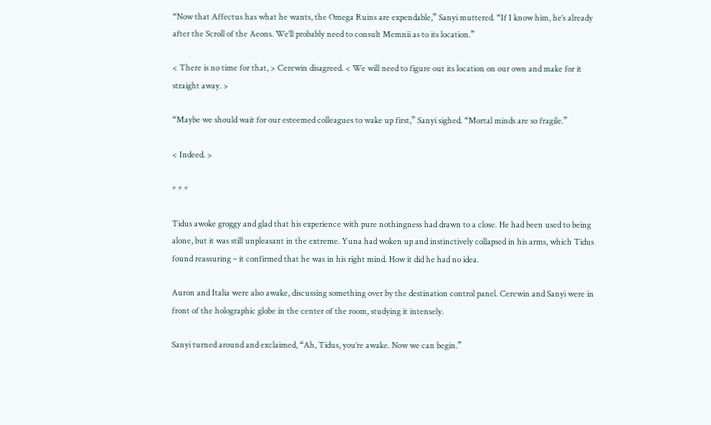“Now that Affectus has what he wants, the Omega Ruins are expendable,” Sanyi muttered. “If I know him, he’s already after the Scroll of the Aeons. We’ll probably need to consult Memnii as to its location.”

< There is no time for that, > Cerewin disagreed. < We will need to figure out its location on our own and make for it straight away. >

“Maybe we should wait for our esteemed colleagues to wake up first,” Sanyi sighed. “Mortal minds are so fragile.”

< Indeed. >

* * *

Tidus awoke groggy and glad that his experience with pure nothingness had drawn to a close. He had been used to being alone, but it was still unpleasant in the extreme. Yuna had woken up and instinctively collapsed in his arms, which Tidus found reassuring – it confirmed that he was in his right mind. How it did he had no idea.

Auron and Italia were also awake, discussing something over by the destination control panel. Cerewin and Sanyi were in front of the holographic globe in the center of the room, studying it intensely.

Sanyi turned around and exclaimed, “Ah, Tidus, you’re awake. Now we can begin.”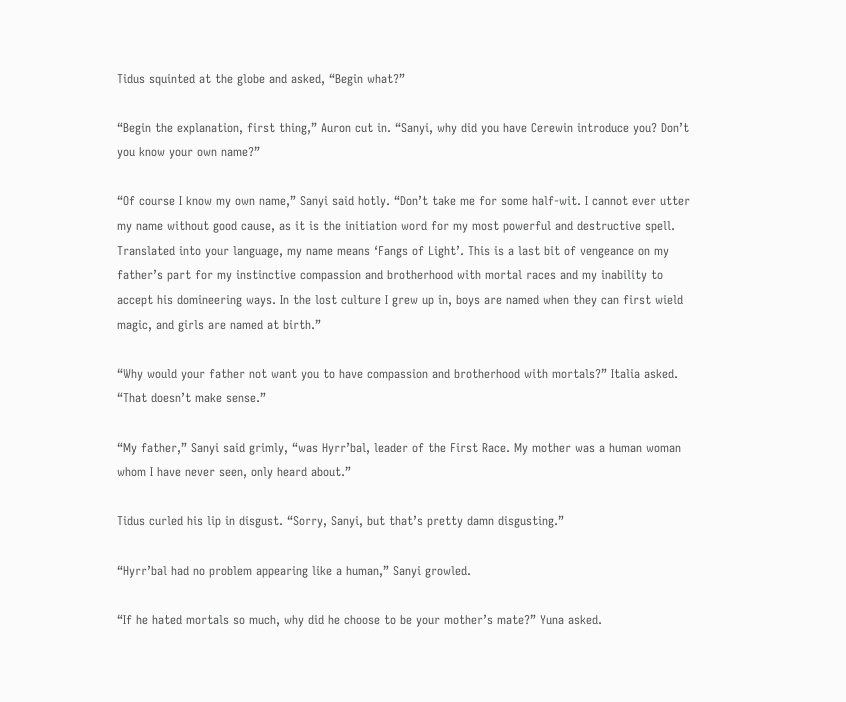Tidus squinted at the globe and asked, “Begin what?”

“Begin the explanation, first thing,” Auron cut in. “Sanyi, why did you have Cerewin introduce you? Don’t you know your own name?”

“Of course I know my own name,” Sanyi said hotly. “Don’t take me for some half-wit. I cannot ever utter my name without good cause, as it is the initiation word for my most powerful and destructive spell. Translated into your language, my name means ‘Fangs of Light’. This is a last bit of vengeance on my father’s part for my instinctive compassion and brotherhood with mortal races and my inability to accept his domineering ways. In the lost culture I grew up in, boys are named when they can first wield magic, and girls are named at birth.”

“Why would your father not want you to have compassion and brotherhood with mortals?” Italia asked. “That doesn’t make sense.”

“My father,” Sanyi said grimly, “was Hyrr’bal, leader of the First Race. My mother was a human woman whom I have never seen, only heard about.”

Tidus curled his lip in disgust. “Sorry, Sanyi, but that’s pretty damn disgusting.”

“Hyrr’bal had no problem appearing like a human,” Sanyi growled.

“If he hated mortals so much, why did he choose to be your mother’s mate?” Yuna asked.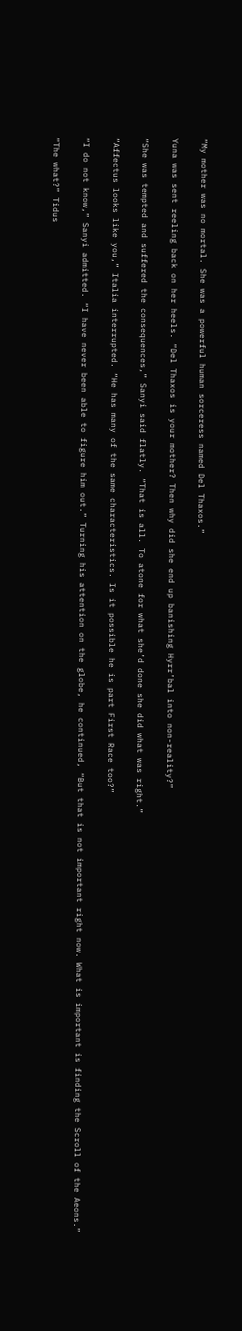“My mother was no mortal. She was a powerful human sorceress named Del Thaxos.”

Yuna was sent reeling back on her heels. “Del Thaxos is your mother? Then why did she end up banishing Hyrr’bal into non-reality?”

“She was tempted and suffered the consequences,” Sanyi said flatly. “That is all. To atone for what she’d done she did what was right.”

“Affectus looks like you,” Italia interrupted. “He has many of the same characteristics. Is it possible he is part First Race too?”

“I do not know,” Sanyi admitted. “I have never been able to figure him out.” Turning his attention on the globe, he continued, “But that is not important right now. What is important is finding the Scroll of the Aeons.”

“The what?” Tidus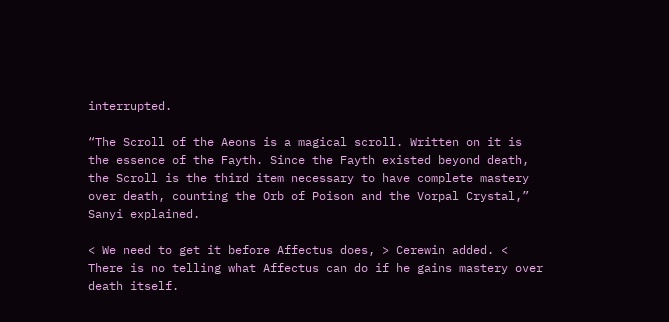interrupted.

“The Scroll of the Aeons is a magical scroll. Written on it is the essence of the Fayth. Since the Fayth existed beyond death, the Scroll is the third item necessary to have complete mastery over death, counting the Orb of Poison and the Vorpal Crystal,” Sanyi explained.

< We need to get it before Affectus does, > Cerewin added. < There is no telling what Affectus can do if he gains mastery over death itself.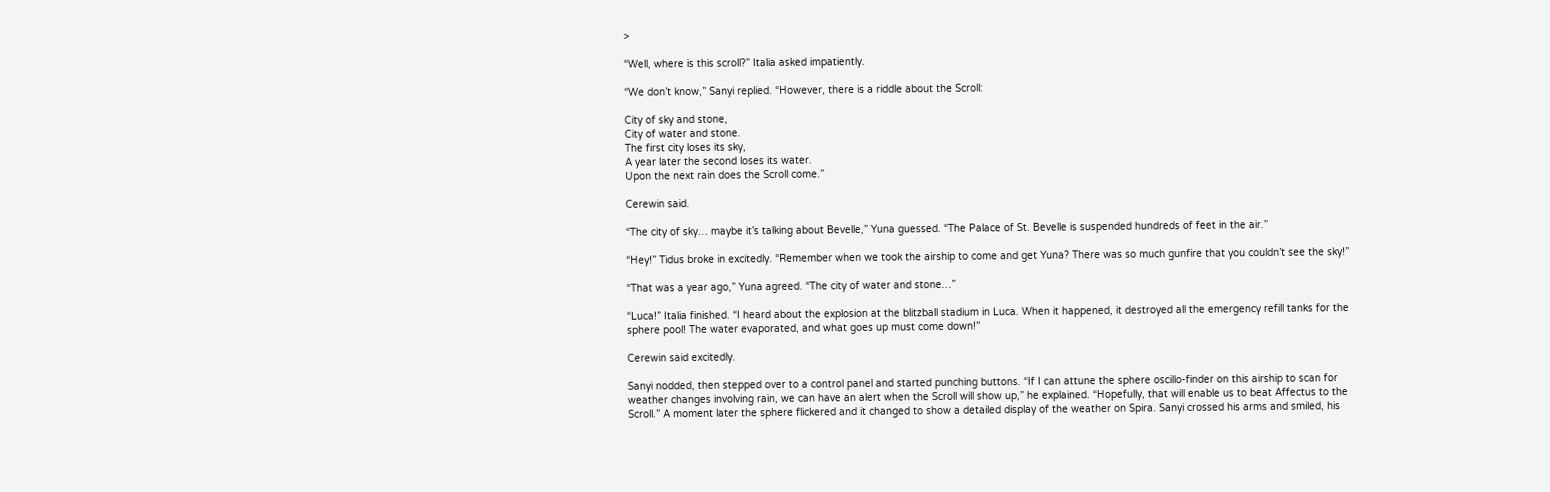>

“Well, where is this scroll?” Italia asked impatiently.

“We don’t know,” Sanyi replied. “However, there is a riddle about the Scroll:

City of sky and stone,
City of water and stone.
The first city loses its sky,
A year later the second loses its water.
Upon the next rain does the Scroll come.”

Cerewin said.

“The city of sky… maybe it’s talking about Bevelle,” Yuna guessed. “The Palace of St. Bevelle is suspended hundreds of feet in the air.”

“Hey!” Tidus broke in excitedly. “Remember when we took the airship to come and get Yuna? There was so much gunfire that you couldn’t see the sky!”

“That was a year ago,” Yuna agreed. “The city of water and stone…”

“Luca!” Italia finished. “I heard about the explosion at the blitzball stadium in Luca. When it happened, it destroyed all the emergency refill tanks for the sphere pool! The water evaporated, and what goes up must come down!”

Cerewin said excitedly.

Sanyi nodded, then stepped over to a control panel and started punching buttons. “If I can attune the sphere oscillo-finder on this airship to scan for weather changes involving rain, we can have an alert when the Scroll will show up,” he explained. “Hopefully, that will enable us to beat Affectus to the Scroll.” A moment later the sphere flickered and it changed to show a detailed display of the weather on Spira. Sanyi crossed his arms and smiled, his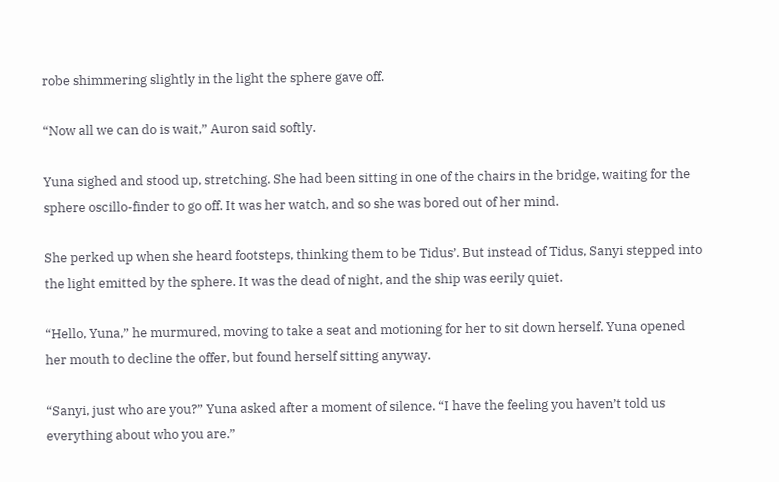robe shimmering slightly in the light the sphere gave off.

“Now all we can do is wait,” Auron said softly.

Yuna sighed and stood up, stretching. She had been sitting in one of the chairs in the bridge, waiting for the sphere oscillo-finder to go off. It was her watch, and so she was bored out of her mind.

She perked up when she heard footsteps, thinking them to be Tidus’. But instead of Tidus, Sanyi stepped into the light emitted by the sphere. It was the dead of night, and the ship was eerily quiet.

“Hello, Yuna,” he murmured, moving to take a seat and motioning for her to sit down herself. Yuna opened her mouth to decline the offer, but found herself sitting anyway.

“Sanyi, just who are you?” Yuna asked after a moment of silence. “I have the feeling you haven’t told us everything about who you are.”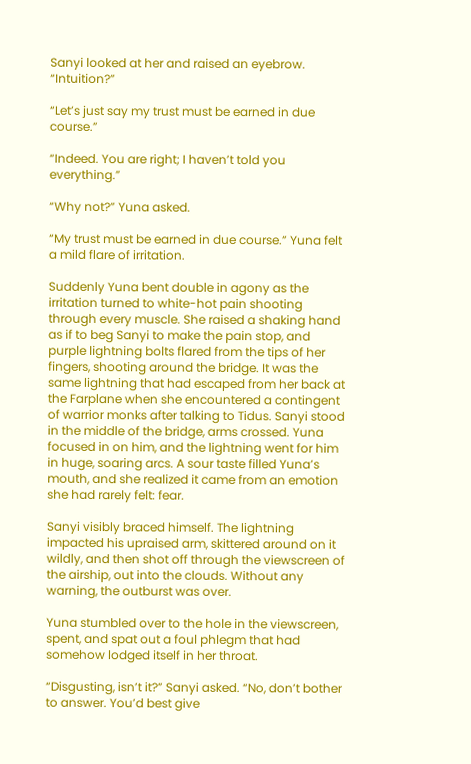Sanyi looked at her and raised an eyebrow. “Intuition?”

“Let’s just say my trust must be earned in due course.”

“Indeed. You are right; I haven’t told you everything.”

“Why not?” Yuna asked.

“My trust must be earned in due course.” Yuna felt a mild flare of irritation.

Suddenly Yuna bent double in agony as the irritation turned to white-hot pain shooting through every muscle. She raised a shaking hand as if to beg Sanyi to make the pain stop, and purple lightning bolts flared from the tips of her fingers, shooting around the bridge. It was the same lightning that had escaped from her back at the Farplane when she encountered a contingent of warrior monks after talking to Tidus. Sanyi stood in the middle of the bridge, arms crossed. Yuna focused in on him, and the lightning went for him in huge, soaring arcs. A sour taste filled Yuna’s mouth, and she realized it came from an emotion she had rarely felt: fear.

Sanyi visibly braced himself. The lightning impacted his upraised arm, skittered around on it wildly, and then shot off through the viewscreen of the airship, out into the clouds. Without any warning, the outburst was over.

Yuna stumbled over to the hole in the viewscreen, spent, and spat out a foul phlegm that had somehow lodged itself in her throat.

“Disgusting, isn’t it?” Sanyi asked. “No, don’t bother to answer. You’d best give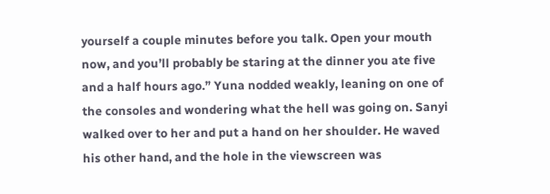yourself a couple minutes before you talk. Open your mouth now, and you’ll probably be staring at the dinner you ate five and a half hours ago.” Yuna nodded weakly, leaning on one of the consoles and wondering what the hell was going on. Sanyi walked over to her and put a hand on her shoulder. He waved his other hand, and the hole in the viewscreen was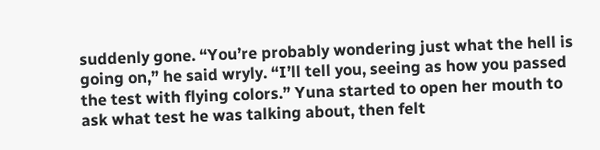suddenly gone. “You’re probably wondering just what the hell is going on,” he said wryly. “I’ll tell you, seeing as how you passed the test with flying colors.” Yuna started to open her mouth to ask what test he was talking about, then felt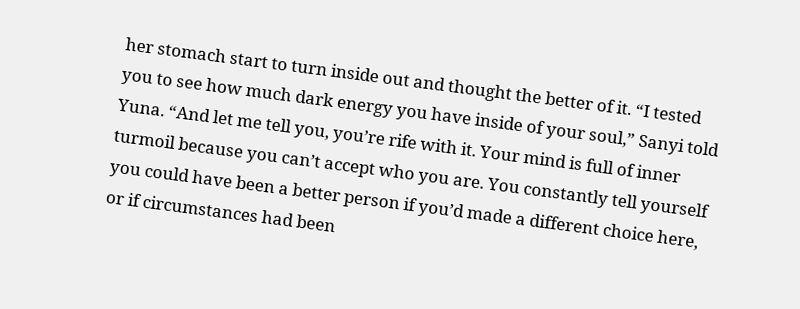her stomach start to turn inside out and thought the better of it. “I tested you to see how much dark energy you have inside of your soul,” Sanyi told Yuna. “And let me tell you, you’re rife with it. Your mind is full of inner turmoil because you can’t accept who you are. You constantly tell yourself you could have been a better person if you’d made a different choice here, or if circumstances had been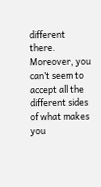different there. Moreover, you can’t seem to accept all the different sides of what makes you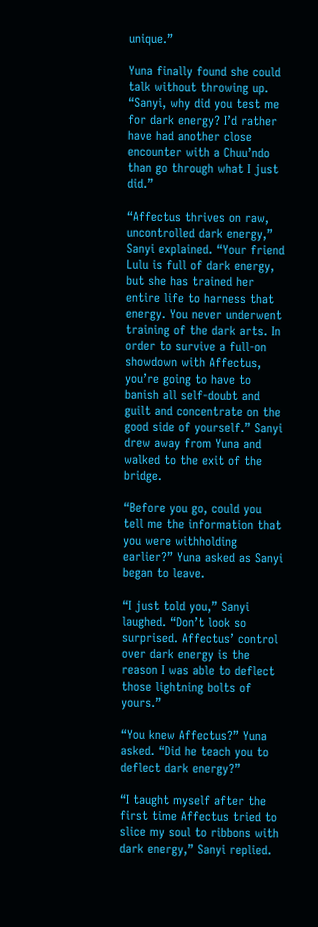unique.”

Yuna finally found she could talk without throwing up. “Sanyi, why did you test me for dark energy? I’d rather have had another close encounter with a Chuu’ndo than go through what I just did.”

“Affectus thrives on raw, uncontrolled dark energy,” Sanyi explained. “Your friend Lulu is full of dark energy, but she has trained her entire life to harness that energy. You never underwent training of the dark arts. In order to survive a full-on showdown with Affectus, you’re going to have to banish all self-doubt and guilt and concentrate on the good side of yourself.” Sanyi drew away from Yuna and walked to the exit of the bridge.

“Before you go, could you tell me the information that you were withholding earlier?” Yuna asked as Sanyi began to leave.

“I just told you,” Sanyi laughed. “Don’t look so surprised. Affectus’ control over dark energy is the reason I was able to deflect those lightning bolts of yours.”

“You knew Affectus?” Yuna asked. “Did he teach you to deflect dark energy?”

“I taught myself after the first time Affectus tried to slice my soul to ribbons with dark energy,” Sanyi replied.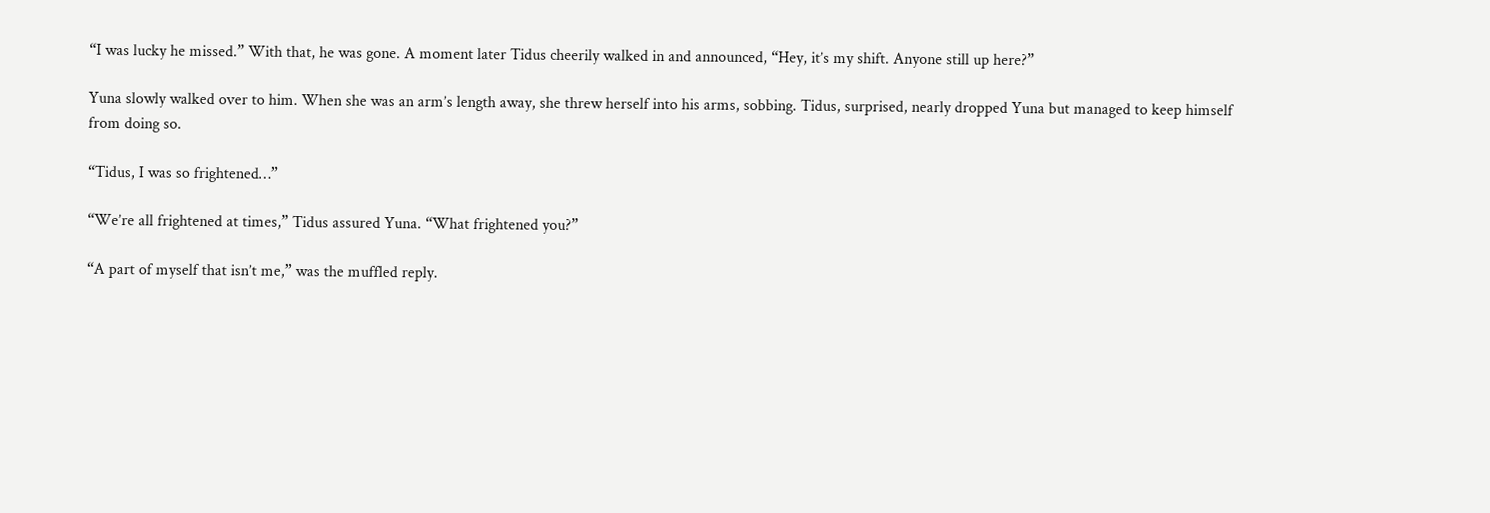“I was lucky he missed.” With that, he was gone. A moment later Tidus cheerily walked in and announced, “Hey, it’s my shift. Anyone still up here?”

Yuna slowly walked over to him. When she was an arm’s length away, she threw herself into his arms, sobbing. Tidus, surprised, nearly dropped Yuna but managed to keep himself from doing so.

“Tidus, I was so frightened…”

“We’re all frightened at times,” Tidus assured Yuna. “What frightened you?”

“A part of myself that isn’t me,” was the muffled reply.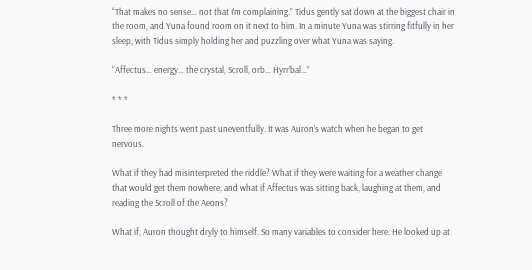“That makes no sense… not that I’m complaining.” Tidus gently sat down at the biggest chair in the room, and Yuna found room on it next to him. In a minute Yuna was stirring fitfully in her sleep, with Tidus simply holding her and puzzling over what Yuna was saying.

“Affectus… energy… the crystal, Scroll, orb… Hyrr’bal…”

* * *

Three more nights went past uneventfully. It was Auron’s watch when he began to get nervous.

What if they had misinterpreted the riddle? What if they were waiting for a weather change that would get them nowhere, and what if Affectus was sitting back, laughing at them, and reading the Scroll of the Aeons?

What if, Auron thought dryly to himself. So many variables to consider here. He looked up at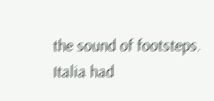the sound of footsteps. Italia had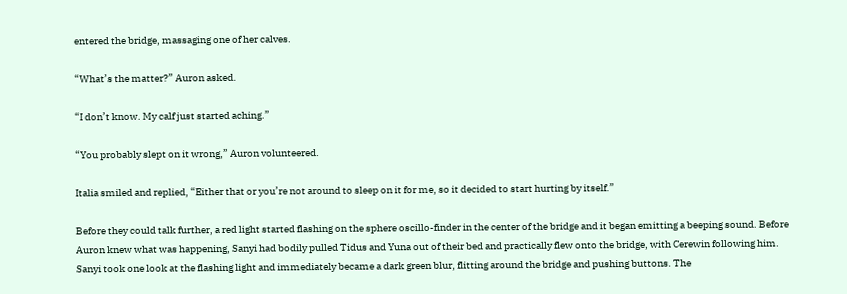entered the bridge, massaging one of her calves.

“What’s the matter?” Auron asked.

“I don’t know. My calf just started aching.”

“You probably slept on it wrong,” Auron volunteered.

Italia smiled and replied, “Either that or you’re not around to sleep on it for me, so it decided to start hurting by itself.”

Before they could talk further, a red light started flashing on the sphere oscillo-finder in the center of the bridge and it began emitting a beeping sound. Before Auron knew what was happening, Sanyi had bodily pulled Tidus and Yuna out of their bed and practically flew onto the bridge, with Cerewin following him. Sanyi took one look at the flashing light and immediately became a dark green blur, flitting around the bridge and pushing buttons. The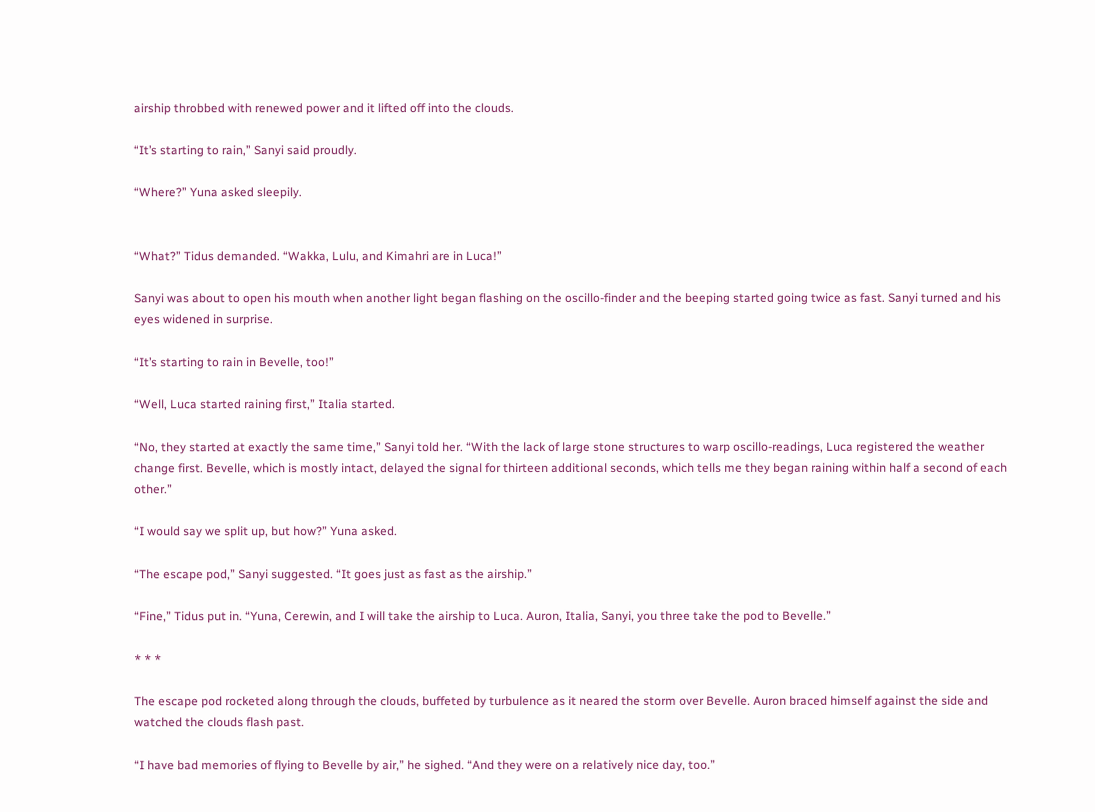airship throbbed with renewed power and it lifted off into the clouds.

“It’s starting to rain,” Sanyi said proudly.

“Where?” Yuna asked sleepily.


“What?” Tidus demanded. “Wakka, Lulu, and Kimahri are in Luca!”

Sanyi was about to open his mouth when another light began flashing on the oscillo-finder and the beeping started going twice as fast. Sanyi turned and his eyes widened in surprise.

“It’s starting to rain in Bevelle, too!”

“Well, Luca started raining first,” Italia started.

“No, they started at exactly the same time,” Sanyi told her. “With the lack of large stone structures to warp oscillo-readings, Luca registered the weather change first. Bevelle, which is mostly intact, delayed the signal for thirteen additional seconds, which tells me they began raining within half a second of each other.”

“I would say we split up, but how?” Yuna asked.

“The escape pod,” Sanyi suggested. “It goes just as fast as the airship.”

“Fine,” Tidus put in. “Yuna, Cerewin, and I will take the airship to Luca. Auron, Italia, Sanyi, you three take the pod to Bevelle.”

* * *

The escape pod rocketed along through the clouds, buffeted by turbulence as it neared the storm over Bevelle. Auron braced himself against the side and watched the clouds flash past.

“I have bad memories of flying to Bevelle by air,” he sighed. “And they were on a relatively nice day, too.”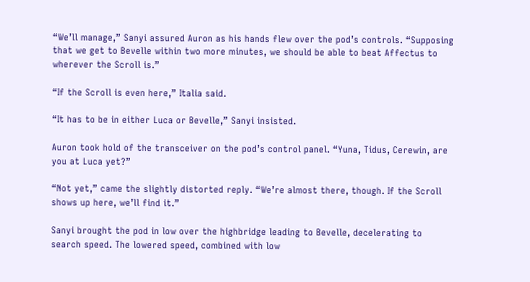“We’ll manage,” Sanyi assured Auron as his hands flew over the pod’s controls. “Supposing that we get to Bevelle within two more minutes, we should be able to beat Affectus to wherever the Scroll is.”

“If the Scroll is even here,” Italia said.

“It has to be in either Luca or Bevelle,” Sanyi insisted.

Auron took hold of the transceiver on the pod’s control panel. “Yuna, Tidus, Cerewin, are you at Luca yet?”

“Not yet,” came the slightly distorted reply. “We’re almost there, though. If the Scroll shows up here, we’ll find it.”

Sanyi brought the pod in low over the highbridge leading to Bevelle, decelerating to search speed. The lowered speed, combined with low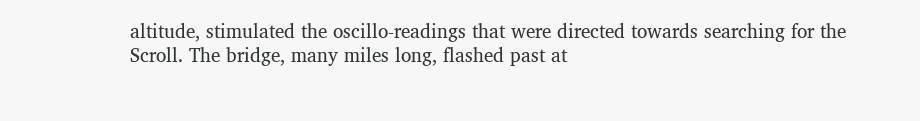altitude, stimulated the oscillo-readings that were directed towards searching for the Scroll. The bridge, many miles long, flashed past at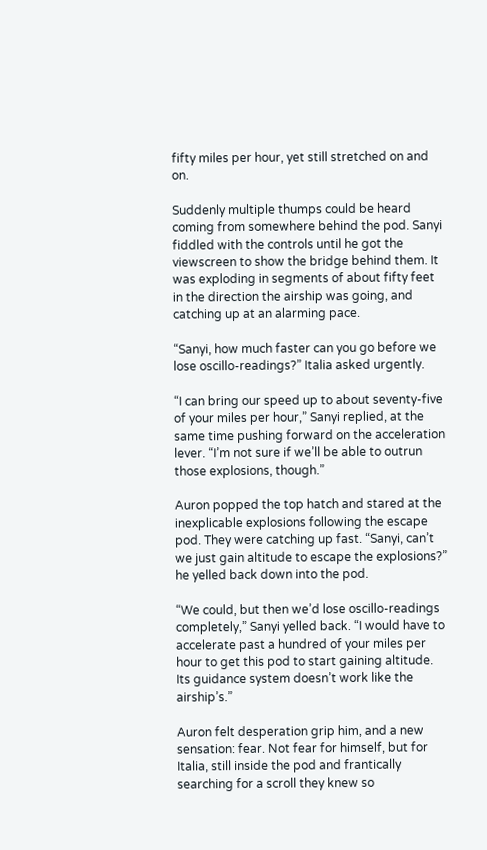fifty miles per hour, yet still stretched on and on.

Suddenly multiple thumps could be heard coming from somewhere behind the pod. Sanyi fiddled with the controls until he got the viewscreen to show the bridge behind them. It was exploding in segments of about fifty feet in the direction the airship was going, and catching up at an alarming pace.

“Sanyi, how much faster can you go before we lose oscillo-readings?” Italia asked urgently.

“I can bring our speed up to about seventy-five of your miles per hour,” Sanyi replied, at the same time pushing forward on the acceleration lever. “I’m not sure if we’ll be able to outrun those explosions, though.”

Auron popped the top hatch and stared at the inexplicable explosions following the escape pod. They were catching up fast. “Sanyi, can’t we just gain altitude to escape the explosions?” he yelled back down into the pod.

“We could, but then we’d lose oscillo-readings completely,” Sanyi yelled back. “I would have to accelerate past a hundred of your miles per hour to get this pod to start gaining altitude. Its guidance system doesn’t work like the airship’s.”

Auron felt desperation grip him, and a new sensation: fear. Not fear for himself, but for Italia, still inside the pod and frantically searching for a scroll they knew so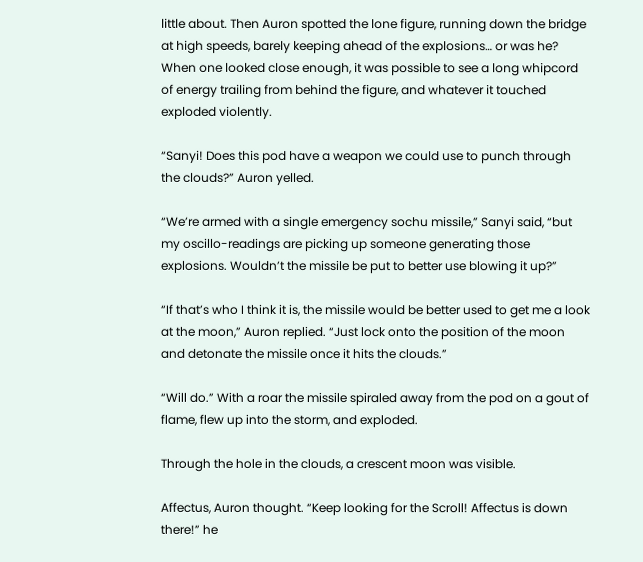little about. Then Auron spotted the lone figure, running down the bridge at high speeds, barely keeping ahead of the explosions… or was he? When one looked close enough, it was possible to see a long whipcord of energy trailing from behind the figure, and whatever it touched exploded violently.

“Sanyi! Does this pod have a weapon we could use to punch through the clouds?” Auron yelled.

“We’re armed with a single emergency sochu missile,” Sanyi said, “but my oscillo-readings are picking up someone generating those explosions. Wouldn’t the missile be put to better use blowing it up?”

“If that’s who I think it is, the missile would be better used to get me a look at the moon,” Auron replied. “Just lock onto the position of the moon and detonate the missile once it hits the clouds.”

“Will do.” With a roar the missile spiraled away from the pod on a gout of flame, flew up into the storm, and exploded.

Through the hole in the clouds, a crescent moon was visible.

Affectus, Auron thought. “Keep looking for the Scroll! Affectus is down there!” he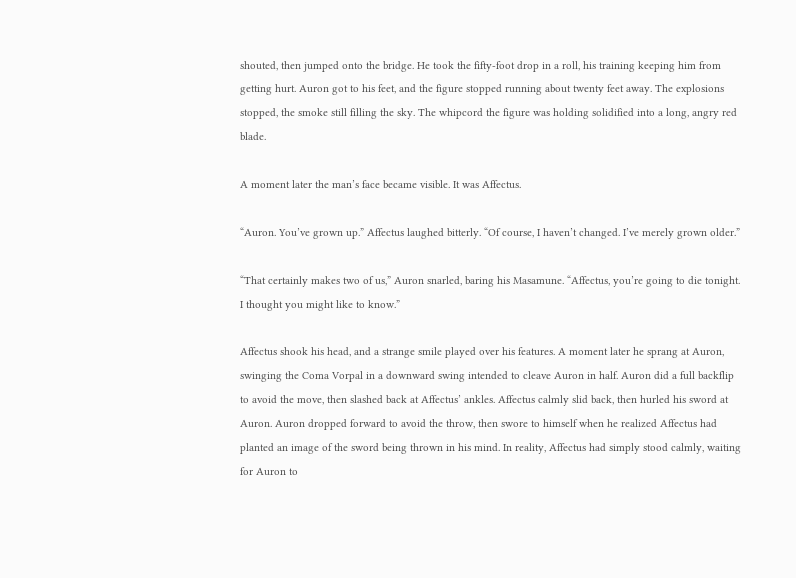shouted, then jumped onto the bridge. He took the fifty-foot drop in a roll, his training keeping him from getting hurt. Auron got to his feet, and the figure stopped running about twenty feet away. The explosions stopped, the smoke still filling the sky. The whipcord the figure was holding solidified into a long, angry red blade.

A moment later the man’s face became visible. It was Affectus.

“Auron. You’ve grown up.” Affectus laughed bitterly. “Of course, I haven’t changed. I’ve merely grown older.”

“That certainly makes two of us,” Auron snarled, baring his Masamune. “Affectus, you’re going to die tonight. I thought you might like to know.”

Affectus shook his head, and a strange smile played over his features. A moment later he sprang at Auron, swinging the Coma Vorpal in a downward swing intended to cleave Auron in half. Auron did a full backflip to avoid the move, then slashed back at Affectus’ ankles. Affectus calmly slid back, then hurled his sword at Auron. Auron dropped forward to avoid the throw, then swore to himself when he realized Affectus had planted an image of the sword being thrown in his mind. In reality, Affectus had simply stood calmly, waiting for Auron to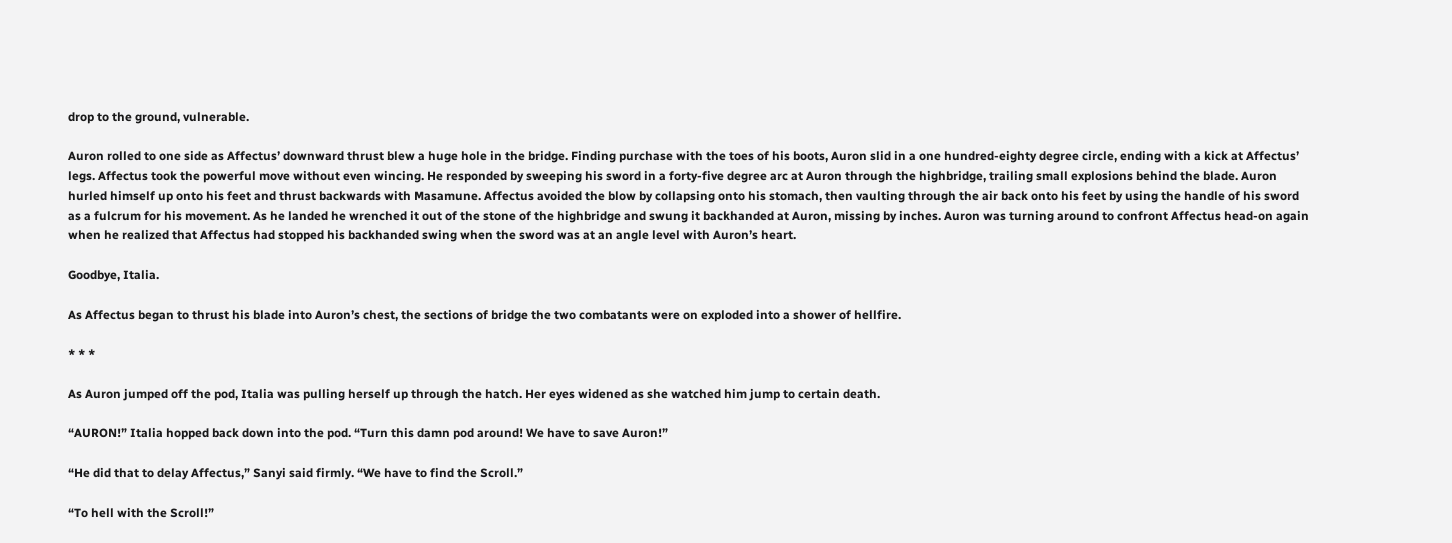drop to the ground, vulnerable.

Auron rolled to one side as Affectus’ downward thrust blew a huge hole in the bridge. Finding purchase with the toes of his boots, Auron slid in a one hundred-eighty degree circle, ending with a kick at Affectus’ legs. Affectus took the powerful move without even wincing. He responded by sweeping his sword in a forty-five degree arc at Auron through the highbridge, trailing small explosions behind the blade. Auron hurled himself up onto his feet and thrust backwards with Masamune. Affectus avoided the blow by collapsing onto his stomach, then vaulting through the air back onto his feet by using the handle of his sword as a fulcrum for his movement. As he landed he wrenched it out of the stone of the highbridge and swung it backhanded at Auron, missing by inches. Auron was turning around to confront Affectus head-on again when he realized that Affectus had stopped his backhanded swing when the sword was at an angle level with Auron’s heart.

Goodbye, Italia.

As Affectus began to thrust his blade into Auron’s chest, the sections of bridge the two combatants were on exploded into a shower of hellfire.

* * *

As Auron jumped off the pod, Italia was pulling herself up through the hatch. Her eyes widened as she watched him jump to certain death.

“AURON!” Italia hopped back down into the pod. “Turn this damn pod around! We have to save Auron!”

“He did that to delay Affectus,” Sanyi said firmly. “We have to find the Scroll.”

“To hell with the Scroll!”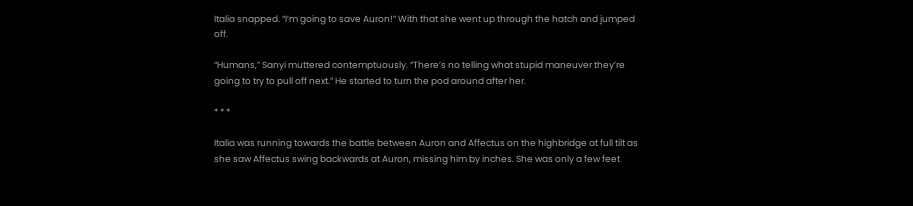Italia snapped. “I’m going to save Auron!” With that she went up through the hatch and jumped off.

“Humans,” Sanyi muttered contemptuously. “There’s no telling what stupid maneuver they’re going to try to pull off next.” He started to turn the pod around after her.

* * *

Italia was running towards the battle between Auron and Affectus on the highbridge at full tilt as she saw Affectus swing backwards at Auron, missing him by inches. She was only a few feet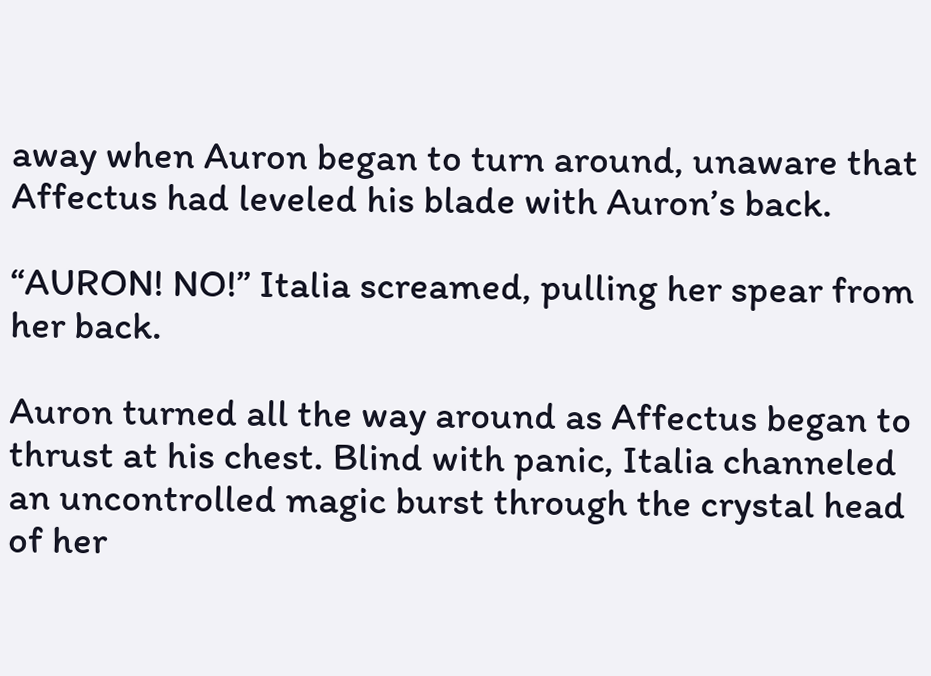away when Auron began to turn around, unaware that Affectus had leveled his blade with Auron’s back.

“AURON! NO!” Italia screamed, pulling her spear from her back.

Auron turned all the way around as Affectus began to thrust at his chest. Blind with panic, Italia channeled an uncontrolled magic burst through the crystal head of her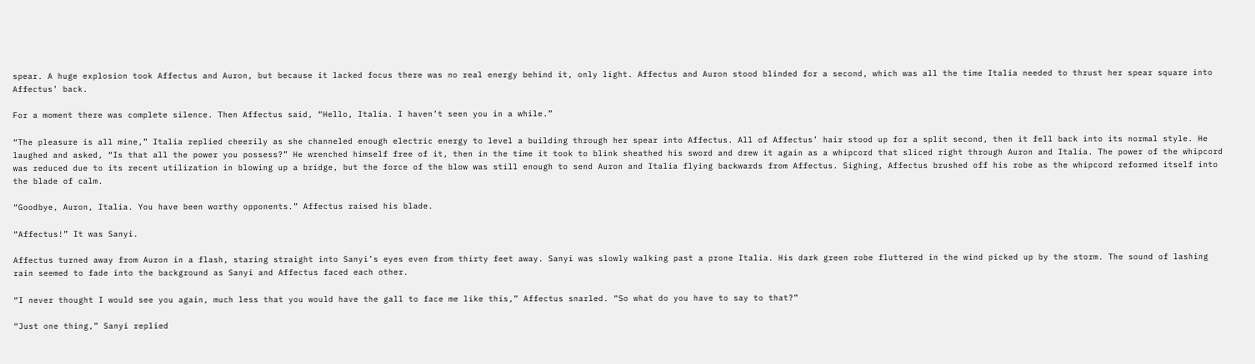spear. A huge explosion took Affectus and Auron, but because it lacked focus there was no real energy behind it, only light. Affectus and Auron stood blinded for a second, which was all the time Italia needed to thrust her spear square into Affectus’ back.

For a moment there was complete silence. Then Affectus said, “Hello, Italia. I haven’t seen you in a while.”

“The pleasure is all mine,” Italia replied cheerily as she channeled enough electric energy to level a building through her spear into Affectus. All of Affectus’ hair stood up for a split second, then it fell back into its normal style. He laughed and asked, “Is that all the power you possess?” He wrenched himself free of it, then in the time it took to blink sheathed his sword and drew it again as a whipcord that sliced right through Auron and Italia. The power of the whipcord was reduced due to its recent utilization in blowing up a bridge, but the force of the blow was still enough to send Auron and Italia flying backwards from Affectus. Sighing, Affectus brushed off his robe as the whipcord reformed itself into the blade of calm.

“Goodbye, Auron, Italia. You have been worthy opponents.” Affectus raised his blade.

“Affectus!” It was Sanyi.

Affectus turned away from Auron in a flash, staring straight into Sanyi’s eyes even from thirty feet away. Sanyi was slowly walking past a prone Italia. His dark green robe fluttered in the wind picked up by the storm. The sound of lashing rain seemed to fade into the background as Sanyi and Affectus faced each other.

“I never thought I would see you again, much less that you would have the gall to face me like this,” Affectus snarled. “So what do you have to say to that?”

“Just one thing,” Sanyi replied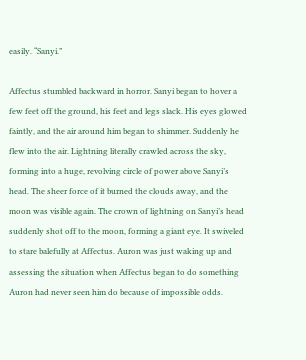easily. “Sanyi.”

Affectus stumbled backward in horror. Sanyi began to hover a few feet off the ground, his feet and legs slack. His eyes glowed faintly, and the air around him began to shimmer. Suddenly he flew into the air. Lightning literally crawled across the sky, forming into a huge, revolving circle of power above Sanyi’s head. The sheer force of it burned the clouds away, and the moon was visible again. The crown of lightning on Sanyi’s head suddenly shot off to the moon, forming a giant eye. It swiveled to stare balefully at Affectus. Auron was just waking up and assessing the situation when Affectus began to do something Auron had never seen him do because of impossible odds.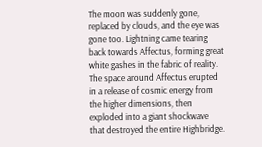The moon was suddenly gone, replaced by clouds, and the eye was gone too. Lightning came tearing back towards Affectus, forming great white gashes in the fabric of reality. The space around Affectus erupted in a release of cosmic energy from the higher dimensions, then exploded into a giant shockwave that destroyed the entire Highbridge.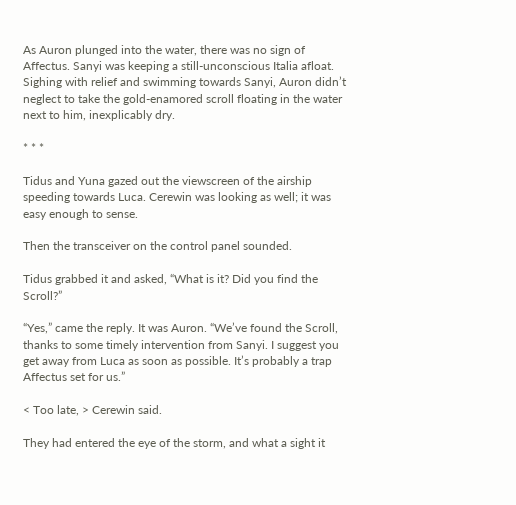As Auron plunged into the water, there was no sign of Affectus. Sanyi was keeping a still-unconscious Italia afloat. Sighing with relief and swimming towards Sanyi, Auron didn’t neglect to take the gold-enamored scroll floating in the water next to him, inexplicably dry.

* * *

Tidus and Yuna gazed out the viewscreen of the airship speeding towards Luca. Cerewin was looking as well; it was easy enough to sense.

Then the transceiver on the control panel sounded.

Tidus grabbed it and asked, “What is it? Did you find the Scroll?”

“Yes,” came the reply. It was Auron. “We’ve found the Scroll, thanks to some timely intervention from Sanyi. I suggest you get away from Luca as soon as possible. It’s probably a trap Affectus set for us.”

< Too late, > Cerewin said.

They had entered the eye of the storm, and what a sight it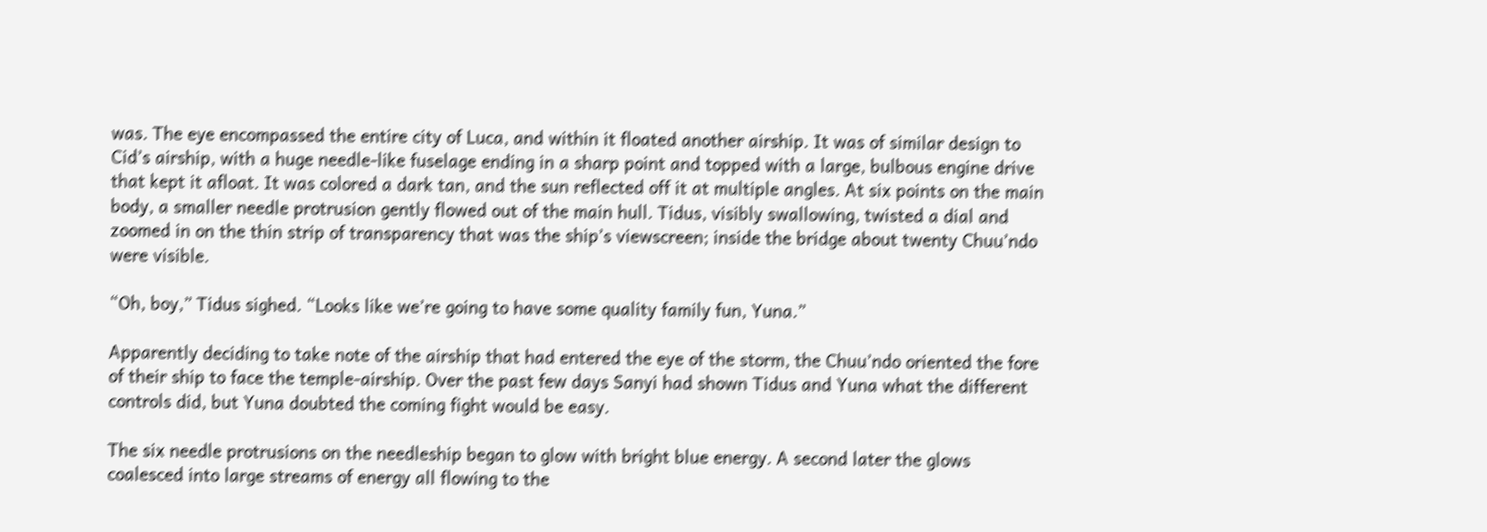was. The eye encompassed the entire city of Luca, and within it floated another airship. It was of similar design to Cid’s airship, with a huge needle-like fuselage ending in a sharp point and topped with a large, bulbous engine drive that kept it afloat. It was colored a dark tan, and the sun reflected off it at multiple angles. At six points on the main body, a smaller needle protrusion gently flowed out of the main hull. Tidus, visibly swallowing, twisted a dial and zoomed in on the thin strip of transparency that was the ship’s viewscreen; inside the bridge about twenty Chuu’ndo were visible.

“Oh, boy,” Tidus sighed. “Looks like we’re going to have some quality family fun, Yuna.”

Apparently deciding to take note of the airship that had entered the eye of the storm, the Chuu’ndo oriented the fore of their ship to face the temple-airship. Over the past few days Sanyi had shown Tidus and Yuna what the different controls did, but Yuna doubted the coming fight would be easy.

The six needle protrusions on the needleship began to glow with bright blue energy. A second later the glows coalesced into large streams of energy all flowing to the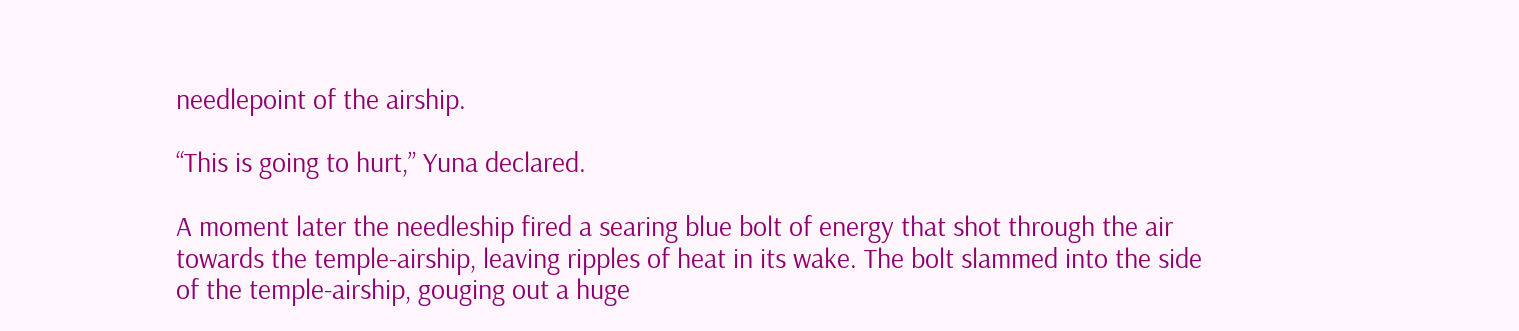needlepoint of the airship.

“This is going to hurt,” Yuna declared.

A moment later the needleship fired a searing blue bolt of energy that shot through the air towards the temple-airship, leaving ripples of heat in its wake. The bolt slammed into the side of the temple-airship, gouging out a huge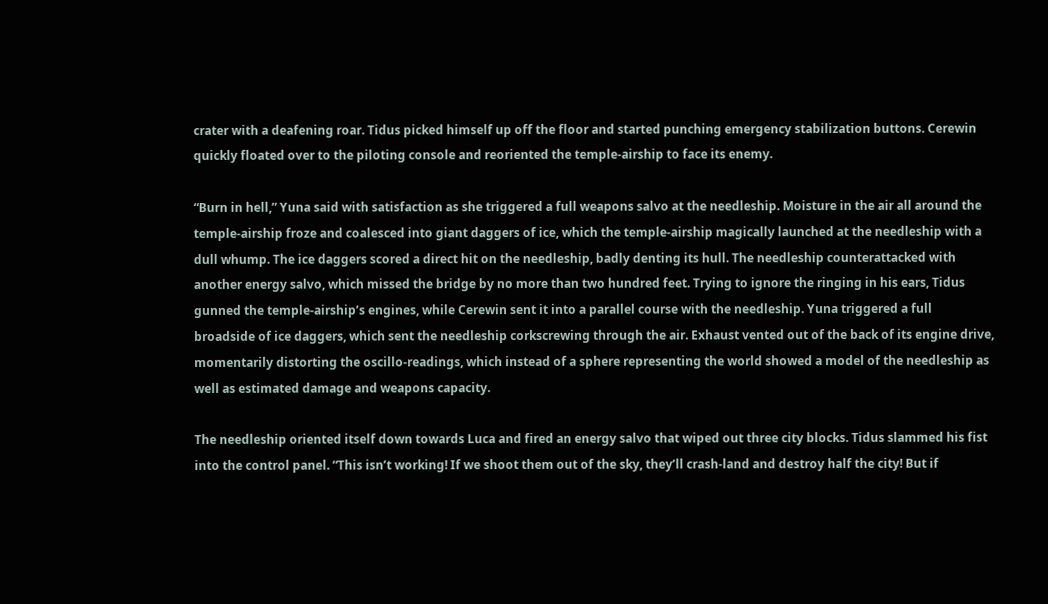crater with a deafening roar. Tidus picked himself up off the floor and started punching emergency stabilization buttons. Cerewin quickly floated over to the piloting console and reoriented the temple-airship to face its enemy.

“Burn in hell,” Yuna said with satisfaction as she triggered a full weapons salvo at the needleship. Moisture in the air all around the temple-airship froze and coalesced into giant daggers of ice, which the temple-airship magically launched at the needleship with a dull whump. The ice daggers scored a direct hit on the needleship, badly denting its hull. The needleship counterattacked with another energy salvo, which missed the bridge by no more than two hundred feet. Trying to ignore the ringing in his ears, Tidus gunned the temple-airship’s engines, while Cerewin sent it into a parallel course with the needleship. Yuna triggered a full broadside of ice daggers, which sent the needleship corkscrewing through the air. Exhaust vented out of the back of its engine drive, momentarily distorting the oscillo-readings, which instead of a sphere representing the world showed a model of the needleship as well as estimated damage and weapons capacity.

The needleship oriented itself down towards Luca and fired an energy salvo that wiped out three city blocks. Tidus slammed his fist into the control panel. “This isn’t working! If we shoot them out of the sky, they’ll crash-land and destroy half the city! But if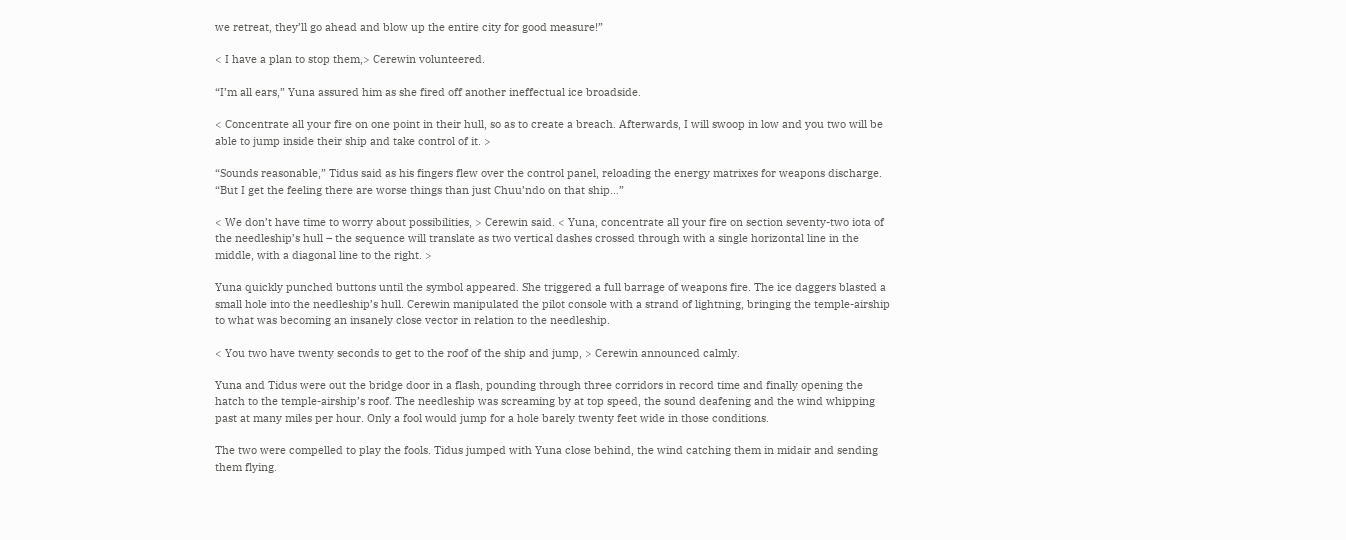we retreat, they’ll go ahead and blow up the entire city for good measure!”

< I have a plan to stop them,> Cerewin volunteered.

“I’m all ears,” Yuna assured him as she fired off another ineffectual ice broadside.

< Concentrate all your fire on one point in their hull, so as to create a breach. Afterwards, I will swoop in low and you two will be able to jump inside their ship and take control of it. >

“Sounds reasonable,” Tidus said as his fingers flew over the control panel, reloading the energy matrixes for weapons discharge. “But I get the feeling there are worse things than just Chuu’ndo on that ship…”

< We don’t have time to worry about possibilities, > Cerewin said. < Yuna, concentrate all your fire on section seventy-two iota of the needleship’s hull – the sequence will translate as two vertical dashes crossed through with a single horizontal line in the middle, with a diagonal line to the right. >

Yuna quickly punched buttons until the symbol appeared. She triggered a full barrage of weapons fire. The ice daggers blasted a small hole into the needleship’s hull. Cerewin manipulated the pilot console with a strand of lightning, bringing the temple-airship to what was becoming an insanely close vector in relation to the needleship.

< You two have twenty seconds to get to the roof of the ship and jump, > Cerewin announced calmly.

Yuna and Tidus were out the bridge door in a flash, pounding through three corridors in record time and finally opening the hatch to the temple-airship’s roof. The needleship was screaming by at top speed, the sound deafening and the wind whipping past at many miles per hour. Only a fool would jump for a hole barely twenty feet wide in those conditions.

The two were compelled to play the fools. Tidus jumped with Yuna close behind, the wind catching them in midair and sending them flying.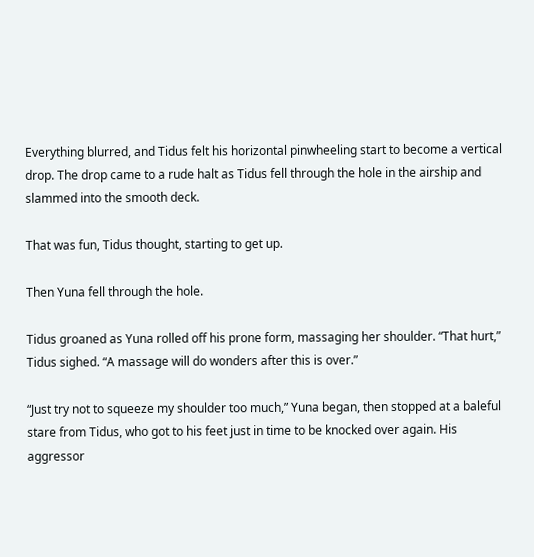Everything blurred, and Tidus felt his horizontal pinwheeling start to become a vertical drop. The drop came to a rude halt as Tidus fell through the hole in the airship and slammed into the smooth deck.

That was fun, Tidus thought, starting to get up.

Then Yuna fell through the hole.

Tidus groaned as Yuna rolled off his prone form, massaging her shoulder. “That hurt,” Tidus sighed. “A massage will do wonders after this is over.”

“Just try not to squeeze my shoulder too much,” Yuna began, then stopped at a baleful stare from Tidus, who got to his feet just in time to be knocked over again. His aggressor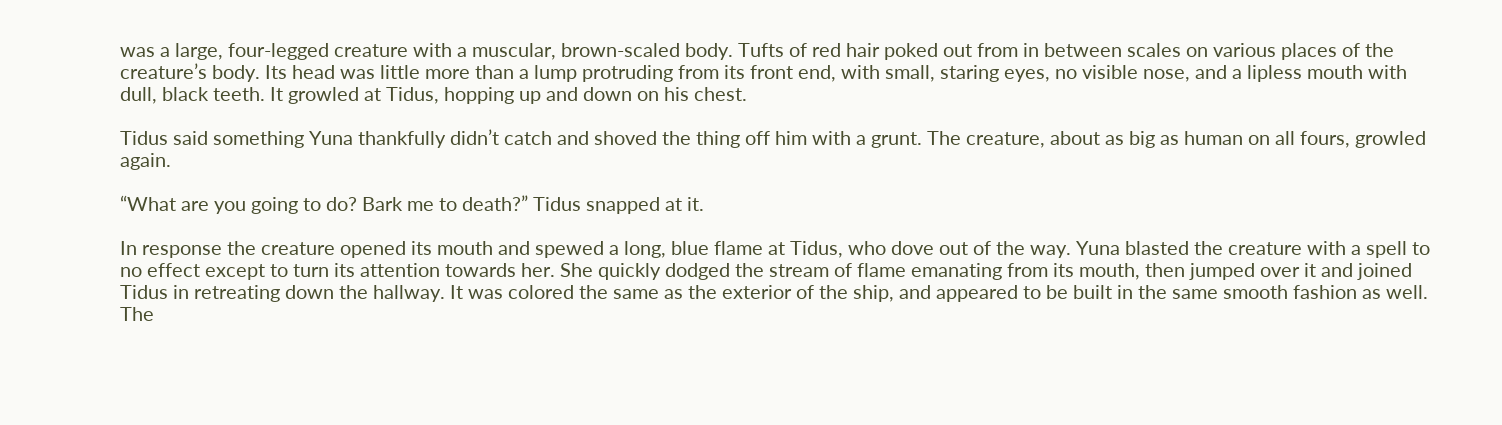was a large, four-legged creature with a muscular, brown-scaled body. Tufts of red hair poked out from in between scales on various places of the creature’s body. Its head was little more than a lump protruding from its front end, with small, staring eyes, no visible nose, and a lipless mouth with dull, black teeth. It growled at Tidus, hopping up and down on his chest.

Tidus said something Yuna thankfully didn’t catch and shoved the thing off him with a grunt. The creature, about as big as human on all fours, growled again.

“What are you going to do? Bark me to death?” Tidus snapped at it.

In response the creature opened its mouth and spewed a long, blue flame at Tidus, who dove out of the way. Yuna blasted the creature with a spell to no effect except to turn its attention towards her. She quickly dodged the stream of flame emanating from its mouth, then jumped over it and joined Tidus in retreating down the hallway. It was colored the same as the exterior of the ship, and appeared to be built in the same smooth fashion as well. The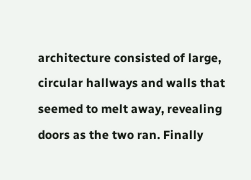architecture consisted of large, circular hallways and walls that seemed to melt away, revealing doors as the two ran. Finally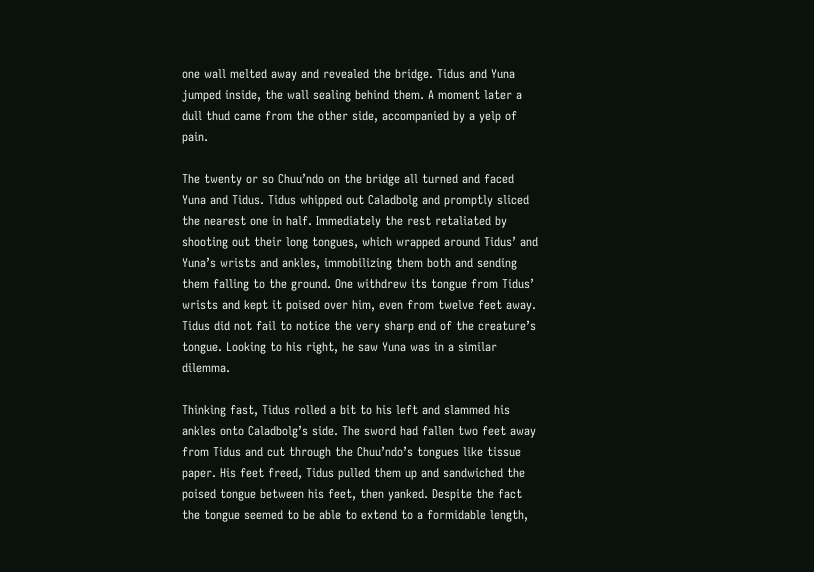one wall melted away and revealed the bridge. Tidus and Yuna jumped inside, the wall sealing behind them. A moment later a dull thud came from the other side, accompanied by a yelp of pain.

The twenty or so Chuu’ndo on the bridge all turned and faced Yuna and Tidus. Tidus whipped out Caladbolg and promptly sliced the nearest one in half. Immediately the rest retaliated by shooting out their long tongues, which wrapped around Tidus’ and Yuna’s wrists and ankles, immobilizing them both and sending them falling to the ground. One withdrew its tongue from Tidus’ wrists and kept it poised over him, even from twelve feet away. Tidus did not fail to notice the very sharp end of the creature’s tongue. Looking to his right, he saw Yuna was in a similar dilemma.

Thinking fast, Tidus rolled a bit to his left and slammed his ankles onto Caladbolg’s side. The sword had fallen two feet away from Tidus and cut through the Chuu’ndo’s tongues like tissue paper. His feet freed, Tidus pulled them up and sandwiched the poised tongue between his feet, then yanked. Despite the fact the tongue seemed to be able to extend to a formidable length,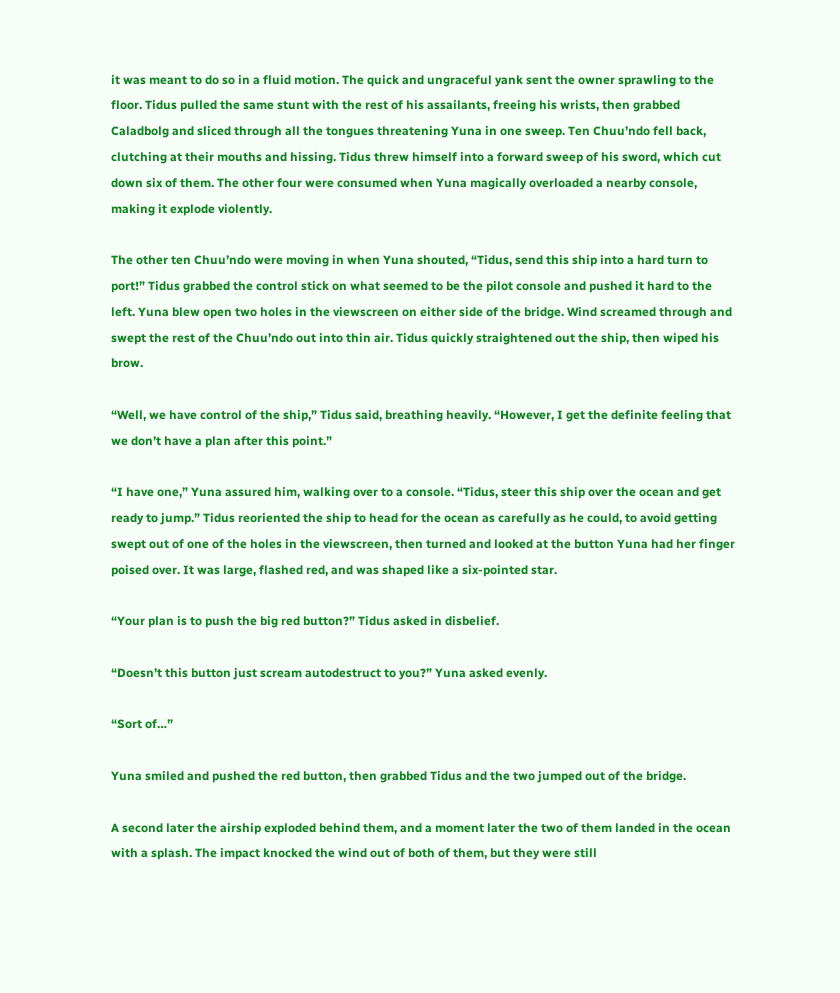it was meant to do so in a fluid motion. The quick and ungraceful yank sent the owner sprawling to the floor. Tidus pulled the same stunt with the rest of his assailants, freeing his wrists, then grabbed Caladbolg and sliced through all the tongues threatening Yuna in one sweep. Ten Chuu’ndo fell back, clutching at their mouths and hissing. Tidus threw himself into a forward sweep of his sword, which cut down six of them. The other four were consumed when Yuna magically overloaded a nearby console, making it explode violently.

The other ten Chuu’ndo were moving in when Yuna shouted, “Tidus, send this ship into a hard turn to port!” Tidus grabbed the control stick on what seemed to be the pilot console and pushed it hard to the left. Yuna blew open two holes in the viewscreen on either side of the bridge. Wind screamed through and swept the rest of the Chuu’ndo out into thin air. Tidus quickly straightened out the ship, then wiped his brow.

“Well, we have control of the ship,” Tidus said, breathing heavily. “However, I get the definite feeling that we don’t have a plan after this point.”

“I have one,” Yuna assured him, walking over to a console. “Tidus, steer this ship over the ocean and get ready to jump.” Tidus reoriented the ship to head for the ocean as carefully as he could, to avoid getting swept out of one of the holes in the viewscreen, then turned and looked at the button Yuna had her finger poised over. It was large, flashed red, and was shaped like a six-pointed star.

“Your plan is to push the big red button?” Tidus asked in disbelief.

“Doesn’t this button just scream autodestruct to you?” Yuna asked evenly.

“Sort of…”

Yuna smiled and pushed the red button, then grabbed Tidus and the two jumped out of the bridge.

A second later the airship exploded behind them, and a moment later the two of them landed in the ocean with a splash. The impact knocked the wind out of both of them, but they were still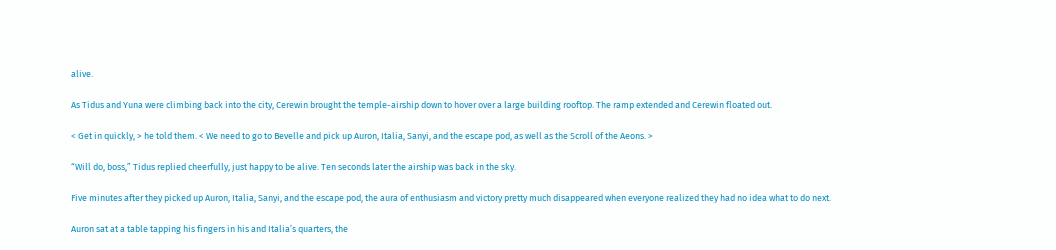alive.

As Tidus and Yuna were climbing back into the city, Cerewin brought the temple-airship down to hover over a large building rooftop. The ramp extended and Cerewin floated out.

< Get in quickly, > he told them. < We need to go to Bevelle and pick up Auron, Italia, Sanyi, and the escape pod, as well as the Scroll of the Aeons. >

“Will do, boss,” Tidus replied cheerfully, just happy to be alive. Ten seconds later the airship was back in the sky.

Five minutes after they picked up Auron, Italia, Sanyi, and the escape pod, the aura of enthusiasm and victory pretty much disappeared when everyone realized they had no idea what to do next.

Auron sat at a table tapping his fingers in his and Italia’s quarters, the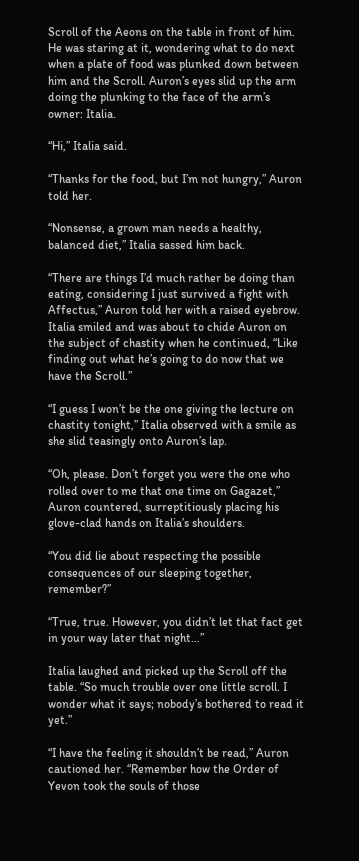Scroll of the Aeons on the table in front of him. He was staring at it, wondering what to do next when a plate of food was plunked down between him and the Scroll. Auron’s eyes slid up the arm doing the plunking to the face of the arm’s owner: Italia.

“Hi,” Italia said.

“Thanks for the food, but I’m not hungry,” Auron told her.

“Nonsense, a grown man needs a healthy, balanced diet,” Italia sassed him back.

“There are things I’d much rather be doing than eating, considering I just survived a fight with Affectus,” Auron told her with a raised eyebrow. Italia smiled and was about to chide Auron on the subject of chastity when he continued, “Like finding out what he’s going to do now that we have the Scroll.”

“I guess I won’t be the one giving the lecture on chastity tonight,” Italia observed with a smile as she slid teasingly onto Auron’s lap.

“Oh, please. Don’t forget you were the one who rolled over to me that one time on Gagazet,” Auron countered, surreptitiously placing his glove-clad hands on Italia’s shoulders.

“You did lie about respecting the possible consequences of our sleeping together, remember?”

“True, true. However, you didn’t let that fact get in your way later that night…”

Italia laughed and picked up the Scroll off the table. “So much trouble over one little scroll. I wonder what it says; nobody’s bothered to read it yet.”

“I have the feeling it shouldn’t be read,” Auron cautioned her. “Remember how the Order of Yevon took the souls of those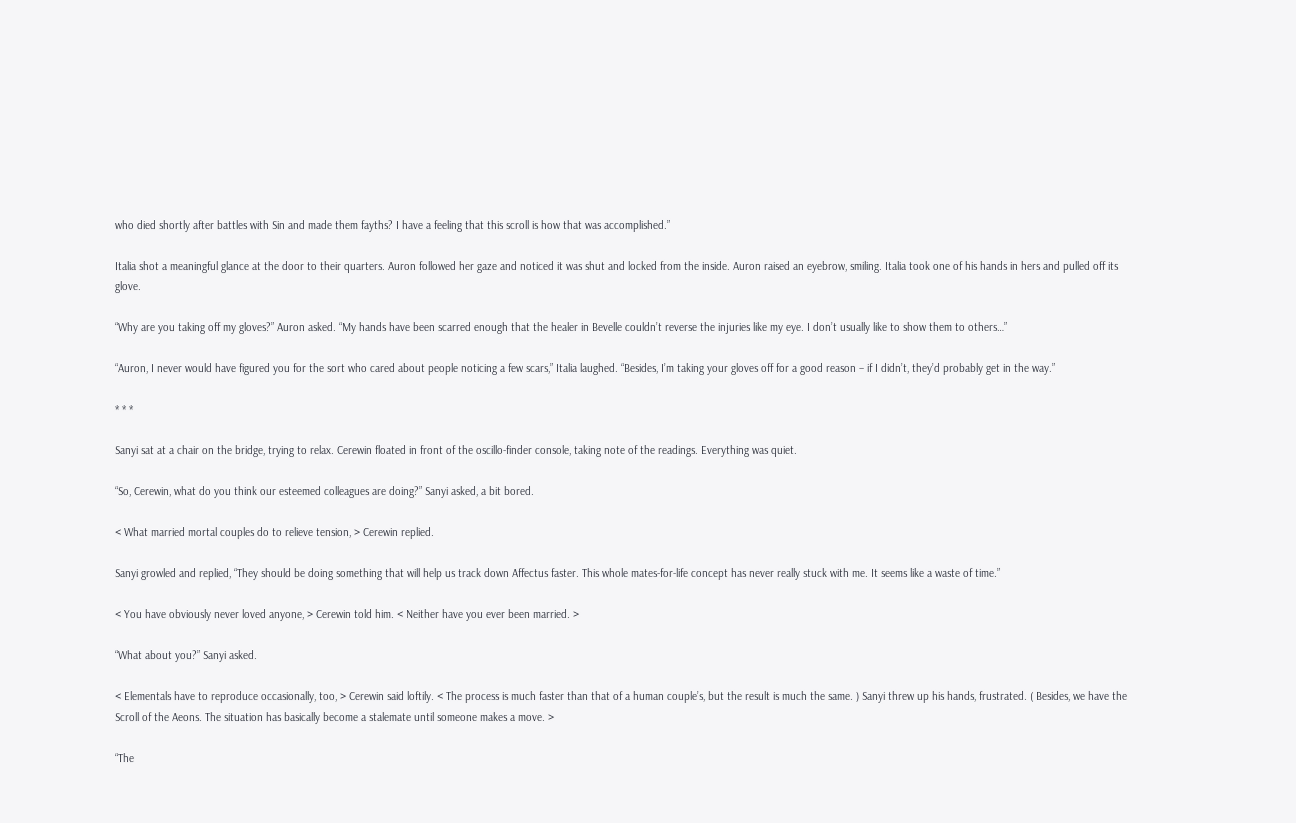who died shortly after battles with Sin and made them fayths? I have a feeling that this scroll is how that was accomplished.”

Italia shot a meaningful glance at the door to their quarters. Auron followed her gaze and noticed it was shut and locked from the inside. Auron raised an eyebrow, smiling. Italia took one of his hands in hers and pulled off its glove.

“Why are you taking off my gloves?” Auron asked. “My hands have been scarred enough that the healer in Bevelle couldn’t reverse the injuries like my eye. I don’t usually like to show them to others…”

“Auron, I never would have figured you for the sort who cared about people noticing a few scars,” Italia laughed. “Besides, I’m taking your gloves off for a good reason – if I didn’t, they’d probably get in the way.”

* * *

Sanyi sat at a chair on the bridge, trying to relax. Cerewin floated in front of the oscillo-finder console, taking note of the readings. Everything was quiet.

“So, Cerewin, what do you think our esteemed colleagues are doing?” Sanyi asked, a bit bored.

< What married mortal couples do to relieve tension, > Cerewin replied.

Sanyi growled and replied, “They should be doing something that will help us track down Affectus faster. This whole mates-for-life concept has never really stuck with me. It seems like a waste of time.”

< You have obviously never loved anyone, > Cerewin told him. < Neither have you ever been married. >

“What about you?” Sanyi asked.

< Elementals have to reproduce occasionally, too, > Cerewin said loftily. < The process is much faster than that of a human couple’s, but the result is much the same. ) Sanyi threw up his hands, frustrated. ( Besides, we have the Scroll of the Aeons. The situation has basically become a stalemate until someone makes a move. >

“The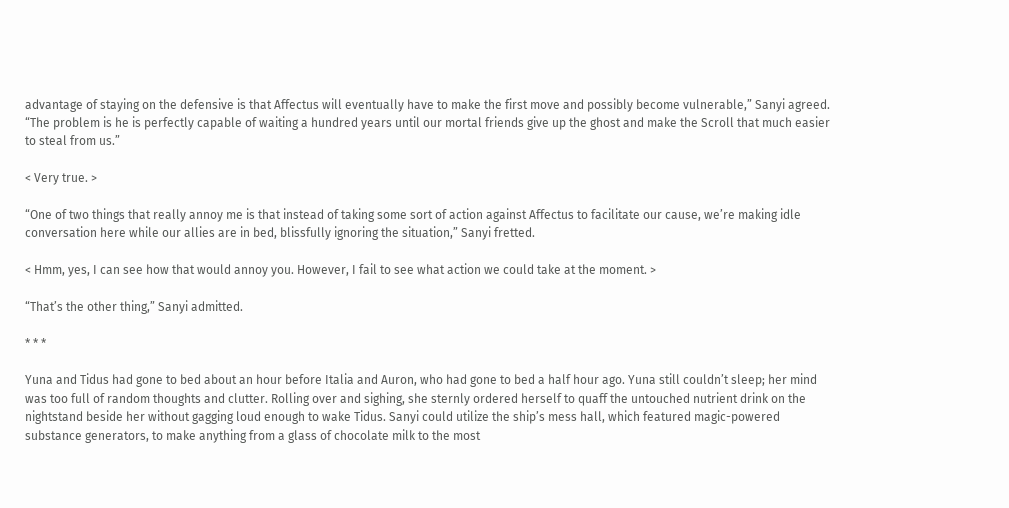advantage of staying on the defensive is that Affectus will eventually have to make the first move and possibly become vulnerable,” Sanyi agreed. “The problem is he is perfectly capable of waiting a hundred years until our mortal friends give up the ghost and make the Scroll that much easier to steal from us.”

< Very true. >

“One of two things that really annoy me is that instead of taking some sort of action against Affectus to facilitate our cause, we’re making idle conversation here while our allies are in bed, blissfully ignoring the situation,” Sanyi fretted.

< Hmm, yes, I can see how that would annoy you. However, I fail to see what action we could take at the moment. >

“That’s the other thing,” Sanyi admitted.

* * *

Yuna and Tidus had gone to bed about an hour before Italia and Auron, who had gone to bed a half hour ago. Yuna still couldn’t sleep; her mind was too full of random thoughts and clutter. Rolling over and sighing, she sternly ordered herself to quaff the untouched nutrient drink on the nightstand beside her without gagging loud enough to wake Tidus. Sanyi could utilize the ship’s mess hall, which featured magic-powered substance generators, to make anything from a glass of chocolate milk to the most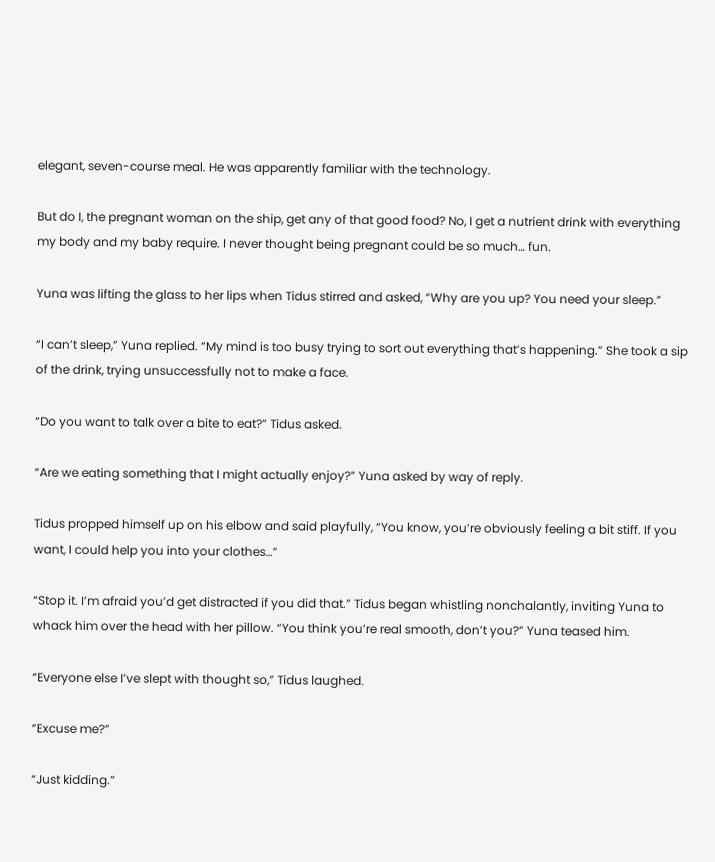elegant, seven-course meal. He was apparently familiar with the technology.

But do I, the pregnant woman on the ship, get any of that good food? No, I get a nutrient drink with everything my body and my baby require. I never thought being pregnant could be so much… fun.

Yuna was lifting the glass to her lips when Tidus stirred and asked, “Why are you up? You need your sleep.”

“I can’t sleep,” Yuna replied. “My mind is too busy trying to sort out everything that’s happening.” She took a sip of the drink, trying unsuccessfully not to make a face.

“Do you want to talk over a bite to eat?” Tidus asked.

“Are we eating something that I might actually enjoy?” Yuna asked by way of reply.

Tidus propped himself up on his elbow and said playfully, “You know, you’re obviously feeling a bit stiff. If you want, I could help you into your clothes…”

“Stop it. I’m afraid you’d get distracted if you did that.” Tidus began whistling nonchalantly, inviting Yuna to whack him over the head with her pillow. “You think you’re real smooth, don’t you?” Yuna teased him.

“Everyone else I’ve slept with thought so,” Tidus laughed.

“Excuse me?”

“Just kidding.”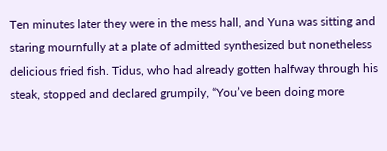Ten minutes later they were in the mess hall, and Yuna was sitting and staring mournfully at a plate of admitted synthesized but nonetheless delicious fried fish. Tidus, who had already gotten halfway through his steak, stopped and declared grumpily, “You’ve been doing more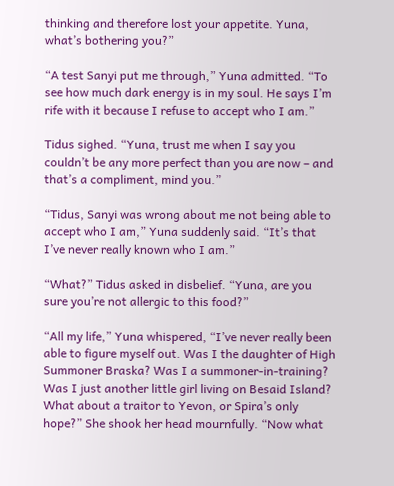thinking and therefore lost your appetite. Yuna, what’s bothering you?”

“A test Sanyi put me through,” Yuna admitted. “To see how much dark energy is in my soul. He says I’m rife with it because I refuse to accept who I am.”

Tidus sighed. “Yuna, trust me when I say you couldn’t be any more perfect than you are now – and that’s a compliment, mind you.”

“Tidus, Sanyi was wrong about me not being able to accept who I am,” Yuna suddenly said. “It’s that I’ve never really known who I am.”

“What?” Tidus asked in disbelief. “Yuna, are you sure you’re not allergic to this food?”

“All my life,” Yuna whispered, “I’ve never really been able to figure myself out. Was I the daughter of High Summoner Braska? Was I a summoner-in-training? Was I just another little girl living on Besaid Island? What about a traitor to Yevon, or Spira’s only hope?” She shook her head mournfully. “Now what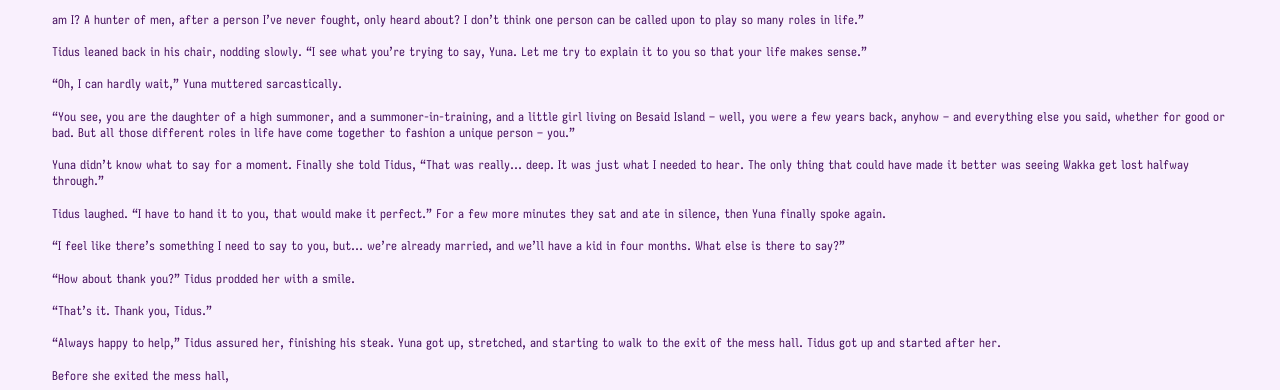am I? A hunter of men, after a person I’ve never fought, only heard about? I don’t think one person can be called upon to play so many roles in life.”

Tidus leaned back in his chair, nodding slowly. “I see what you’re trying to say, Yuna. Let me try to explain it to you so that your life makes sense.”

“Oh, I can hardly wait,” Yuna muttered sarcastically.

“You see, you are the daughter of a high summoner, and a summoner-in-training, and a little girl living on Besaid Island – well, you were a few years back, anyhow – and everything else you said, whether for good or bad. But all those different roles in life have come together to fashion a unique person – you.”

Yuna didn’t know what to say for a moment. Finally she told Tidus, “That was really… deep. It was just what I needed to hear. The only thing that could have made it better was seeing Wakka get lost halfway through.”

Tidus laughed. “I have to hand it to you, that would make it perfect.” For a few more minutes they sat and ate in silence, then Yuna finally spoke again.

“I feel like there’s something I need to say to you, but… we’re already married, and we’ll have a kid in four months. What else is there to say?”

“How about thank you?” Tidus prodded her with a smile.

“That’s it. Thank you, Tidus.”

“Always happy to help,” Tidus assured her, finishing his steak. Yuna got up, stretched, and starting to walk to the exit of the mess hall. Tidus got up and started after her.

Before she exited the mess hall,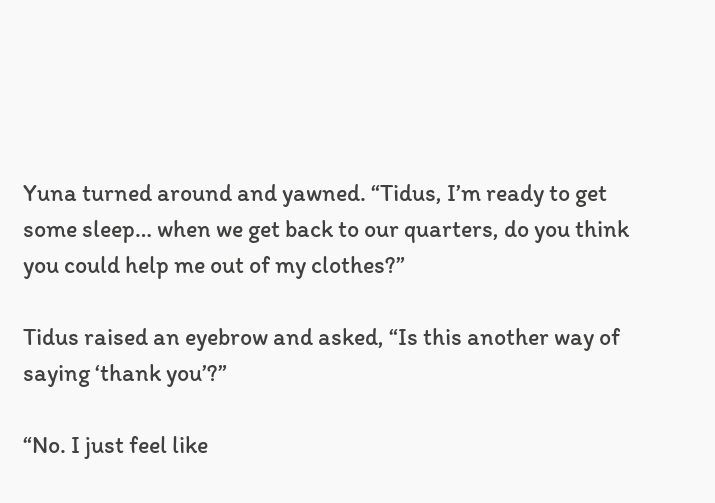Yuna turned around and yawned. “Tidus, I’m ready to get some sleep… when we get back to our quarters, do you think you could help me out of my clothes?”

Tidus raised an eyebrow and asked, “Is this another way of saying ‘thank you’?”

“No. I just feel like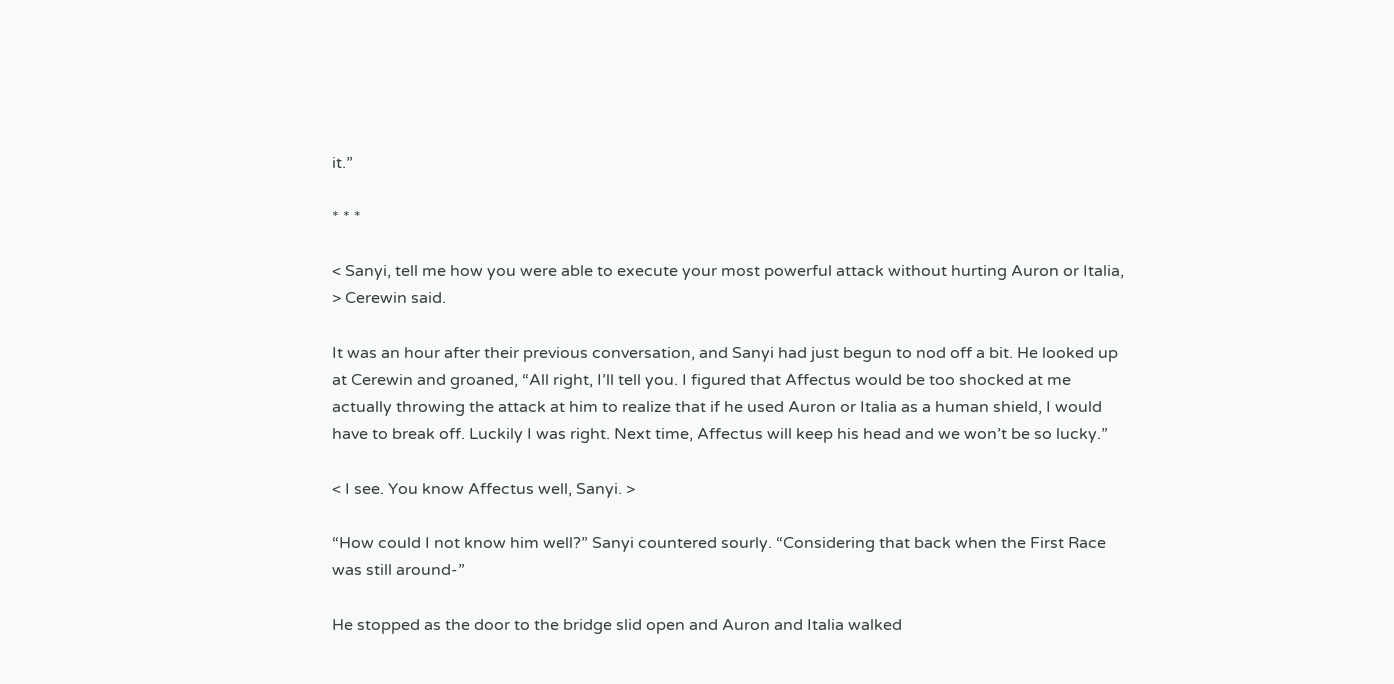it.”

* * *

< Sanyi, tell me how you were able to execute your most powerful attack without hurting Auron or Italia, > Cerewin said.

It was an hour after their previous conversation, and Sanyi had just begun to nod off a bit. He looked up at Cerewin and groaned, “All right, I’ll tell you. I figured that Affectus would be too shocked at me actually throwing the attack at him to realize that if he used Auron or Italia as a human shield, I would have to break off. Luckily I was right. Next time, Affectus will keep his head and we won’t be so lucky.”

< I see. You know Affectus well, Sanyi. >

“How could I not know him well?” Sanyi countered sourly. “Considering that back when the First Race was still around-”

He stopped as the door to the bridge slid open and Auron and Italia walked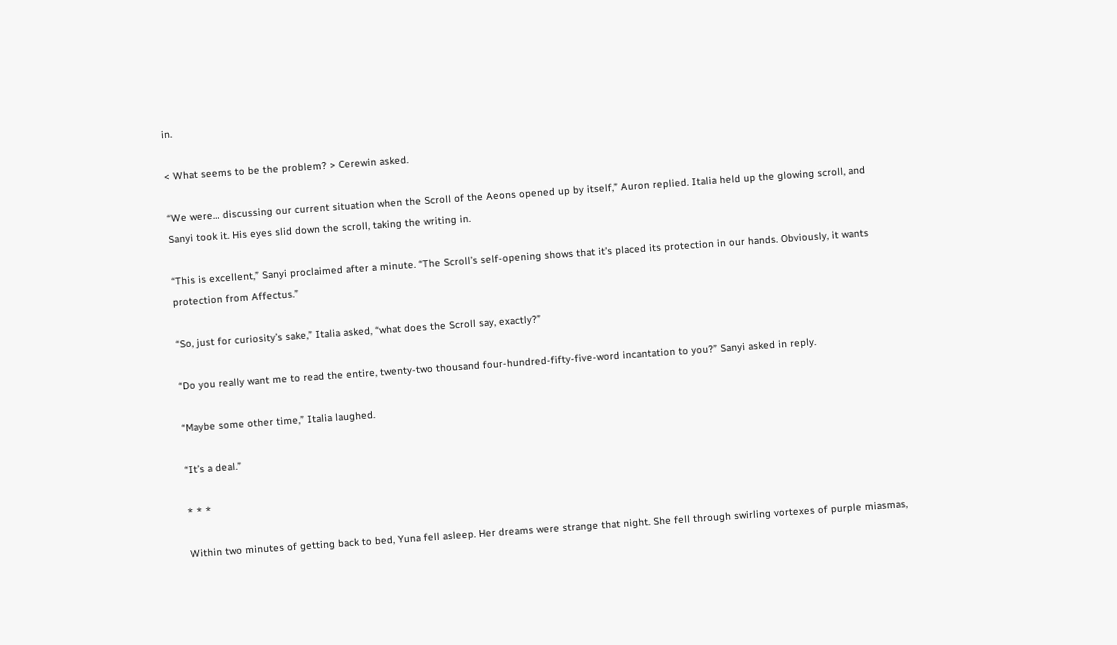in.

< What seems to be the problem? > Cerewin asked.

“We were… discussing our current situation when the Scroll of the Aeons opened up by itself,” Auron replied. Italia held up the glowing scroll, and Sanyi took it. His eyes slid down the scroll, taking the writing in.

“This is excellent,” Sanyi proclaimed after a minute. “The Scroll’s self-opening shows that it’s placed its protection in our hands. Obviously, it wants protection from Affectus.”

“So, just for curiosity’s sake,” Italia asked, “what does the Scroll say, exactly?”

“Do you really want me to read the entire, twenty-two thousand four-hundred-fifty-five-word incantation to you?” Sanyi asked in reply.

“Maybe some other time,” Italia laughed.

“It’s a deal.”

* * *

Within two minutes of getting back to bed, Yuna fell asleep. Her dreams were strange that night. She fell through swirling vortexes of purple miasmas,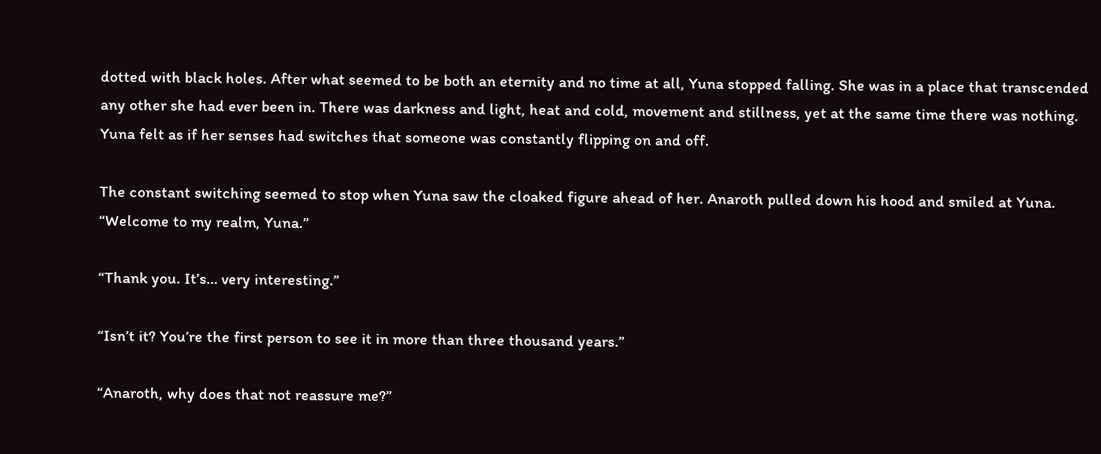dotted with black holes. After what seemed to be both an eternity and no time at all, Yuna stopped falling. She was in a place that transcended any other she had ever been in. There was darkness and light, heat and cold, movement and stillness, yet at the same time there was nothing. Yuna felt as if her senses had switches that someone was constantly flipping on and off.

The constant switching seemed to stop when Yuna saw the cloaked figure ahead of her. Anaroth pulled down his hood and smiled at Yuna. “Welcome to my realm, Yuna.”

“Thank you. It’s… very interesting.”

“Isn’t it? You’re the first person to see it in more than three thousand years.”

“Anaroth, why does that not reassure me?”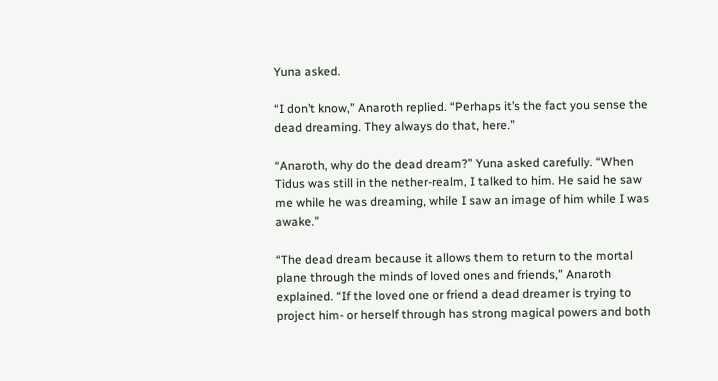Yuna asked.

“I don’t know,” Anaroth replied. “Perhaps it’s the fact you sense the dead dreaming. They always do that, here.”

“Anaroth, why do the dead dream?” Yuna asked carefully. “When Tidus was still in the nether-realm, I talked to him. He said he saw me while he was dreaming, while I saw an image of him while I was awake.”

“The dead dream because it allows them to return to the mortal plane through the minds of loved ones and friends,” Anaroth explained. “If the loved one or friend a dead dreamer is trying to project him- or herself through has strong magical powers and both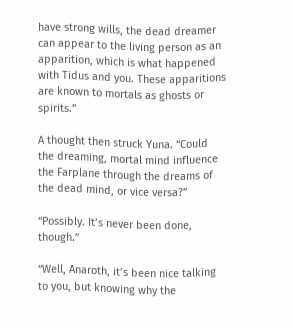have strong wills, the dead dreamer can appear to the living person as an apparition, which is what happened with Tidus and you. These apparitions are known to mortals as ghosts or spirits.”

A thought then struck Yuna. “Could the dreaming, mortal mind influence the Farplane through the dreams of the dead mind, or vice versa?”

“Possibly. It’s never been done, though.”

“Well, Anaroth, it’s been nice talking to you, but knowing why the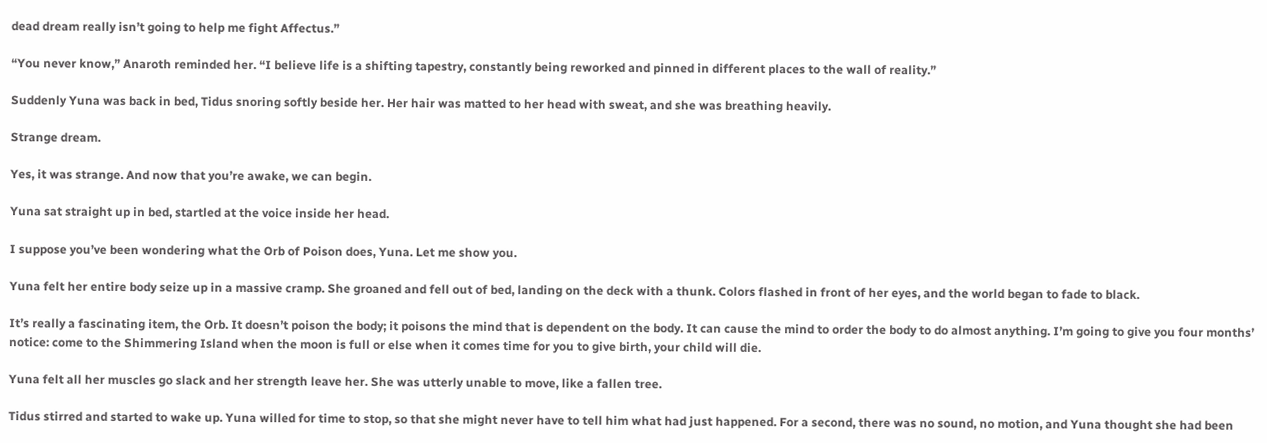dead dream really isn’t going to help me fight Affectus.”

“You never know,” Anaroth reminded her. “I believe life is a shifting tapestry, constantly being reworked and pinned in different places to the wall of reality.”

Suddenly Yuna was back in bed, Tidus snoring softly beside her. Her hair was matted to her head with sweat, and she was breathing heavily.

Strange dream.

Yes, it was strange. And now that you’re awake, we can begin.

Yuna sat straight up in bed, startled at the voice inside her head.

I suppose you’ve been wondering what the Orb of Poison does, Yuna. Let me show you.

Yuna felt her entire body seize up in a massive cramp. She groaned and fell out of bed, landing on the deck with a thunk. Colors flashed in front of her eyes, and the world began to fade to black.

It’s really a fascinating item, the Orb. It doesn’t poison the body; it poisons the mind that is dependent on the body. It can cause the mind to order the body to do almost anything. I’m going to give you four months’ notice: come to the Shimmering Island when the moon is full or else when it comes time for you to give birth, your child will die.

Yuna felt all her muscles go slack and her strength leave her. She was utterly unable to move, like a fallen tree.

Tidus stirred and started to wake up. Yuna willed for time to stop, so that she might never have to tell him what had just happened. For a second, there was no sound, no motion, and Yuna thought she had been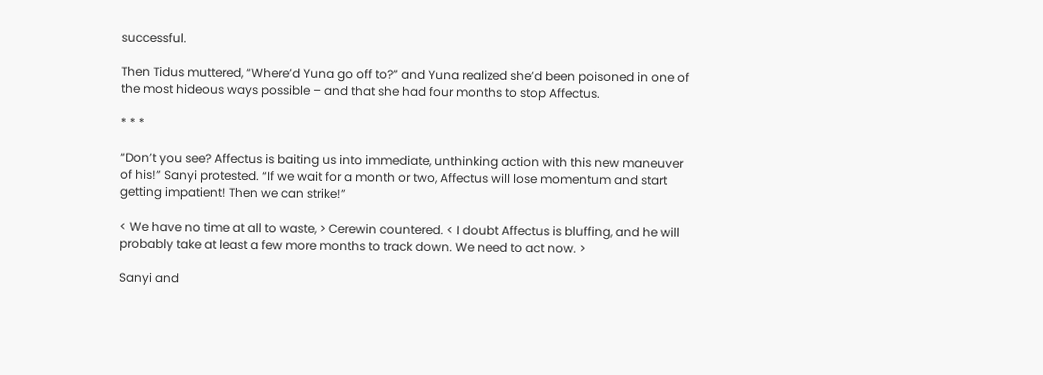successful.

Then Tidus muttered, “Where’d Yuna go off to?” and Yuna realized she’d been poisoned in one of the most hideous ways possible – and that she had four months to stop Affectus.

* * *

“Don’t you see? Affectus is baiting us into immediate, unthinking action with this new maneuver of his!” Sanyi protested. “If we wait for a month or two, Affectus will lose momentum and start getting impatient! Then we can strike!”

< We have no time at all to waste, > Cerewin countered. < I doubt Affectus is bluffing, and he will probably take at least a few more months to track down. We need to act now. >

Sanyi and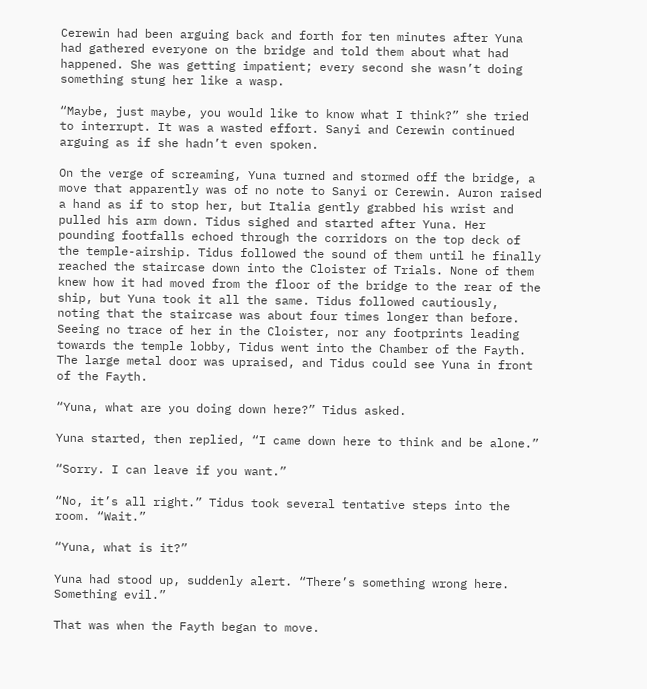Cerewin had been arguing back and forth for ten minutes after Yuna had gathered everyone on the bridge and told them about what had happened. She was getting impatient; every second she wasn’t doing something stung her like a wasp.

“Maybe, just maybe, you would like to know what I think?” she tried to interrupt. It was a wasted effort. Sanyi and Cerewin continued arguing as if she hadn’t even spoken.

On the verge of screaming, Yuna turned and stormed off the bridge, a move that apparently was of no note to Sanyi or Cerewin. Auron raised a hand as if to stop her, but Italia gently grabbed his wrist and pulled his arm down. Tidus sighed and started after Yuna. Her pounding footfalls echoed through the corridors on the top deck of the temple-airship. Tidus followed the sound of them until he finally reached the staircase down into the Cloister of Trials. None of them knew how it had moved from the floor of the bridge to the rear of the ship, but Yuna took it all the same. Tidus followed cautiously, noting that the staircase was about four times longer than before. Seeing no trace of her in the Cloister, nor any footprints leading towards the temple lobby, Tidus went into the Chamber of the Fayth. The large metal door was upraised, and Tidus could see Yuna in front of the Fayth.

“Yuna, what are you doing down here?” Tidus asked.

Yuna started, then replied, “I came down here to think and be alone.”

“Sorry. I can leave if you want.”

“No, it’s all right.” Tidus took several tentative steps into the room. “Wait.”

“Yuna, what is it?”

Yuna had stood up, suddenly alert. “There’s something wrong here. Something evil.”

That was when the Fayth began to move.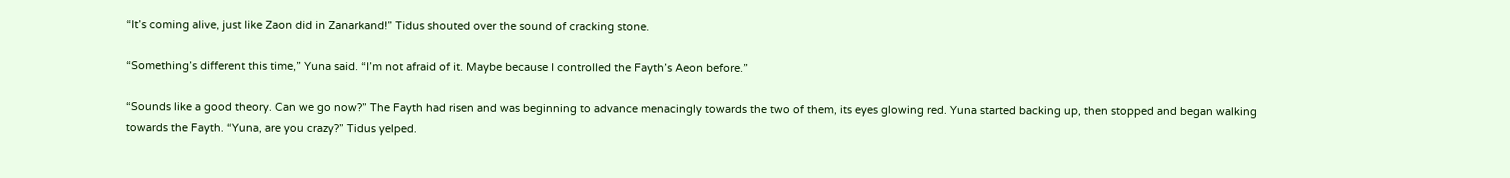“It’s coming alive, just like Zaon did in Zanarkand!” Tidus shouted over the sound of cracking stone.

“Something’s different this time,” Yuna said. “I’m not afraid of it. Maybe because I controlled the Fayth’s Aeon before.”

“Sounds like a good theory. Can we go now?” The Fayth had risen and was beginning to advance menacingly towards the two of them, its eyes glowing red. Yuna started backing up, then stopped and began walking towards the Fayth. “Yuna, are you crazy?” Tidus yelped.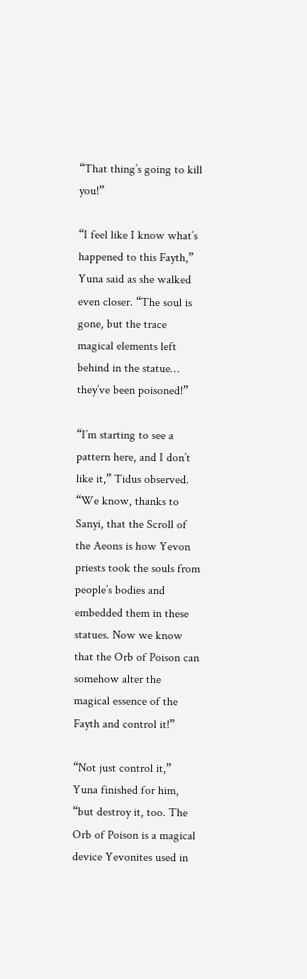“That thing’s going to kill you!”

“I feel like I know what’s happened to this Fayth,” Yuna said as she walked even closer. “The soul is gone, but the trace magical elements left behind in the statue… they’ve been poisoned!”

“I’m starting to see a pattern here, and I don’t like it,” Tidus observed. “We know, thanks to Sanyi, that the Scroll of the Aeons is how Yevon priests took the souls from people’s bodies and embedded them in these statues. Now we know that the Orb of Poison can somehow alter the magical essence of the Fayth and control it!”

“Not just control it,” Yuna finished for him, “but destroy it, too. The Orb of Poison is a magical device Yevonites used in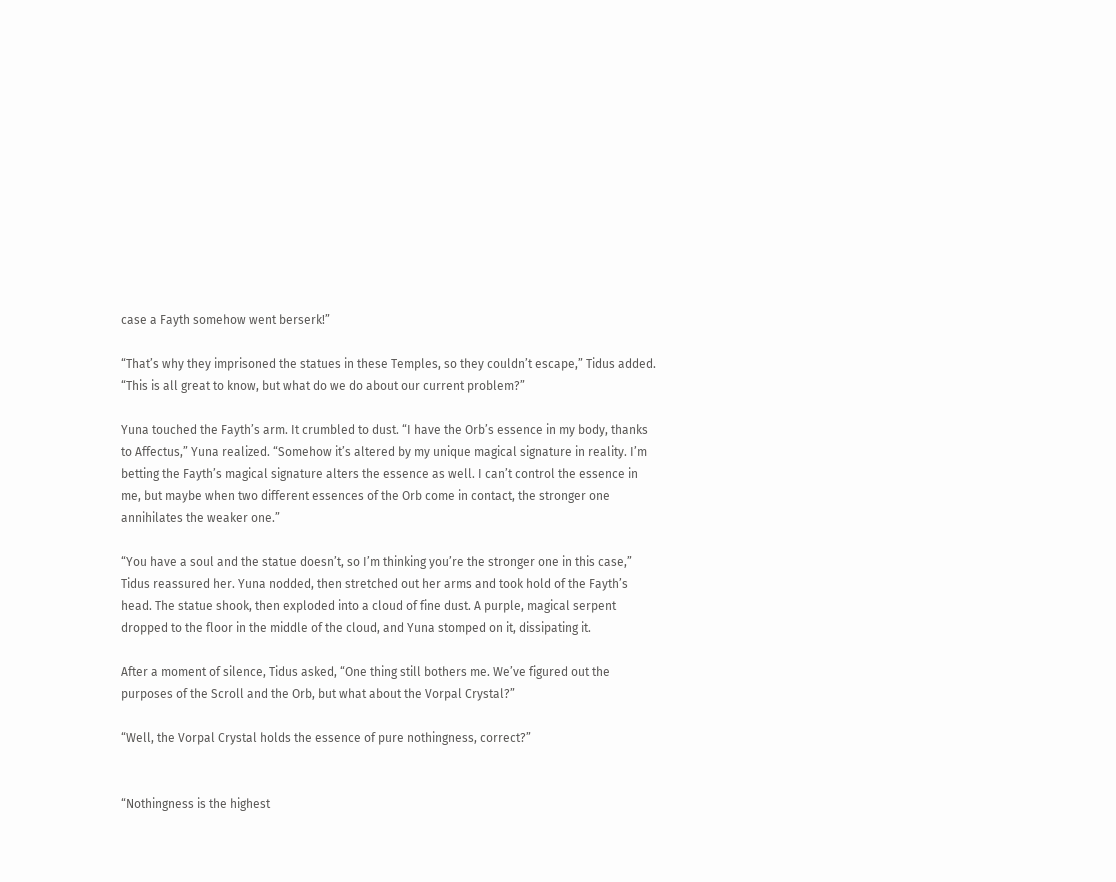case a Fayth somehow went berserk!”

“That’s why they imprisoned the statues in these Temples, so they couldn’t escape,” Tidus added. “This is all great to know, but what do we do about our current problem?”

Yuna touched the Fayth’s arm. It crumbled to dust. “I have the Orb’s essence in my body, thanks to Affectus,” Yuna realized. “Somehow it’s altered by my unique magical signature in reality. I’m betting the Fayth’s magical signature alters the essence as well. I can’t control the essence in me, but maybe when two different essences of the Orb come in contact, the stronger one annihilates the weaker one.”

“You have a soul and the statue doesn’t, so I’m thinking you’re the stronger one in this case,” Tidus reassured her. Yuna nodded, then stretched out her arms and took hold of the Fayth’s head. The statue shook, then exploded into a cloud of fine dust. A purple, magical serpent dropped to the floor in the middle of the cloud, and Yuna stomped on it, dissipating it.

After a moment of silence, Tidus asked, “One thing still bothers me. We’ve figured out the purposes of the Scroll and the Orb, but what about the Vorpal Crystal?”

“Well, the Vorpal Crystal holds the essence of pure nothingness, correct?”


“Nothingness is the highest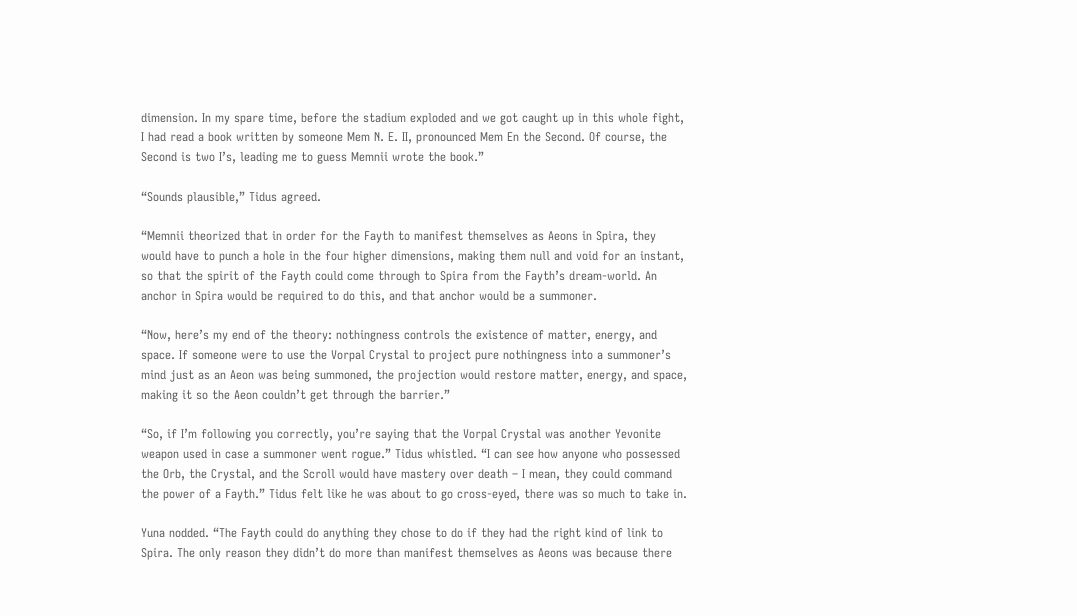dimension. In my spare time, before the stadium exploded and we got caught up in this whole fight, I had read a book written by someone Mem N. E. II, pronounced Mem En the Second. Of course, the Second is two I’s, leading me to guess Memnii wrote the book.”

“Sounds plausible,” Tidus agreed.

“Memnii theorized that in order for the Fayth to manifest themselves as Aeons in Spira, they would have to punch a hole in the four higher dimensions, making them null and void for an instant, so that the spirit of the Fayth could come through to Spira from the Fayth’s dream-world. An anchor in Spira would be required to do this, and that anchor would be a summoner.

“Now, here’s my end of the theory: nothingness controls the existence of matter, energy, and space. If someone were to use the Vorpal Crystal to project pure nothingness into a summoner’s mind just as an Aeon was being summoned, the projection would restore matter, energy, and space, making it so the Aeon couldn’t get through the barrier.”

“So, if I’m following you correctly, you’re saying that the Vorpal Crystal was another Yevonite weapon used in case a summoner went rogue.” Tidus whistled. “I can see how anyone who possessed the Orb, the Crystal, and the Scroll would have mastery over death – I mean, they could command the power of a Fayth.” Tidus felt like he was about to go cross-eyed, there was so much to take in.

Yuna nodded. “The Fayth could do anything they chose to do if they had the right kind of link to Spira. The only reason they didn’t do more than manifest themselves as Aeons was because there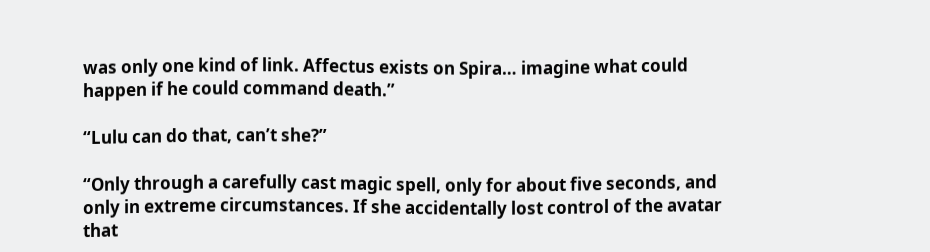was only one kind of link. Affectus exists on Spira… imagine what could happen if he could command death.”

“Lulu can do that, can’t she?”

“Only through a carefully cast magic spell, only for about five seconds, and only in extreme circumstances. If she accidentally lost control of the avatar that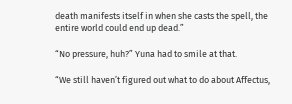death manifests itself in when she casts the spell, the entire world could end up dead.”

“No pressure, huh?” Yuna had to smile at that.

“We still haven’t figured out what to do about Affectus,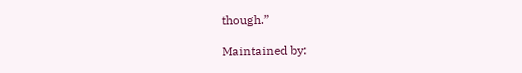though.”

Maintained by: